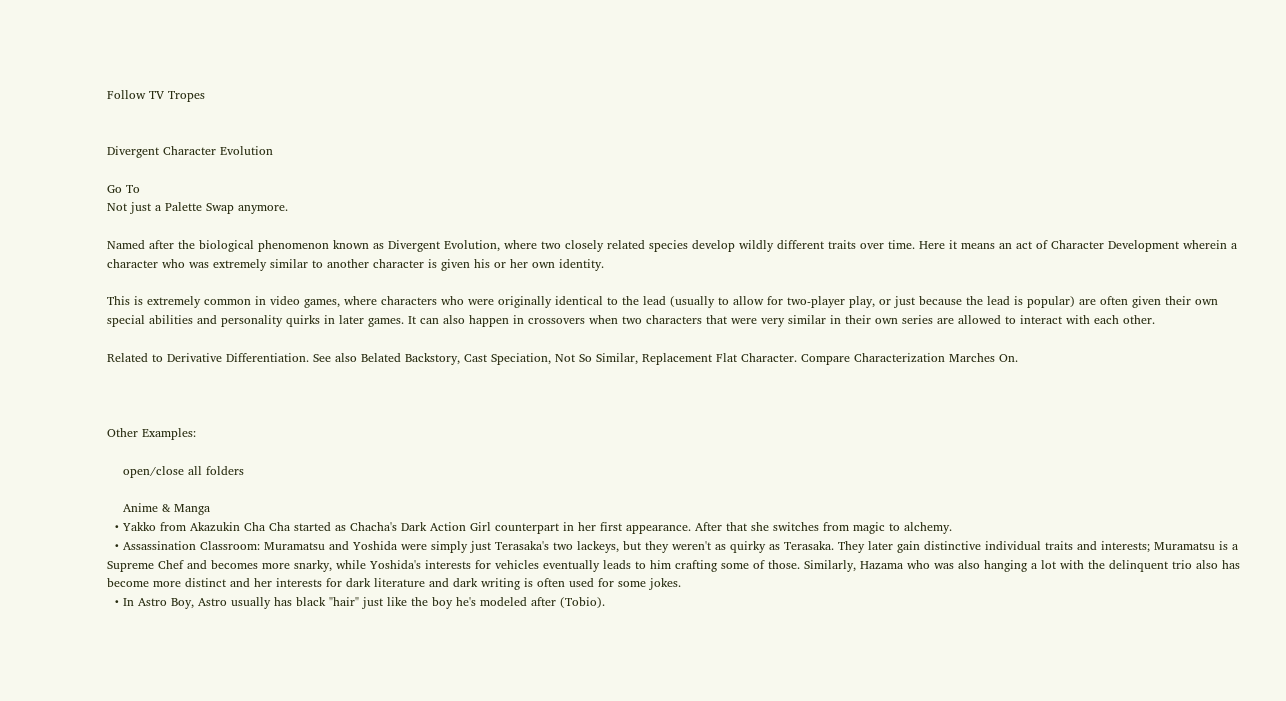Follow TV Tropes


Divergent Character Evolution

Go To
Not just a Palette Swap anymore.

Named after the biological phenomenon known as Divergent Evolution, where two closely related species develop wildly different traits over time. Here it means an act of Character Development wherein a character who was extremely similar to another character is given his or her own identity.

This is extremely common in video games, where characters who were originally identical to the lead (usually to allow for two-player play, or just because the lead is popular) are often given their own special abilities and personality quirks in later games. It can also happen in crossovers when two characters that were very similar in their own series are allowed to interact with each other.

Related to Derivative Differentiation. See also Belated Backstory, Cast Speciation, Not So Similar, Replacement Flat Character. Compare Characterization Marches On.



Other Examples:

    open/close all folders

    Anime & Manga
  • Yakko from Akazukin Cha Cha started as Chacha's Dark Action Girl counterpart in her first appearance. After that she switches from magic to alchemy.
  • Assassination Classroom: Muramatsu and Yoshida were simply just Terasaka's two lackeys, but they weren't as quirky as Terasaka. They later gain distinctive individual traits and interests; Muramatsu is a Supreme Chef and becomes more snarky, while Yoshida's interests for vehicles eventually leads to him crafting some of those. Similarly, Hazama who was also hanging a lot with the delinquent trio also has become more distinct and her interests for dark literature and dark writing is often used for some jokes.
  • In Astro Boy, Astro usually has black "hair" just like the boy he's modeled after (Tobio).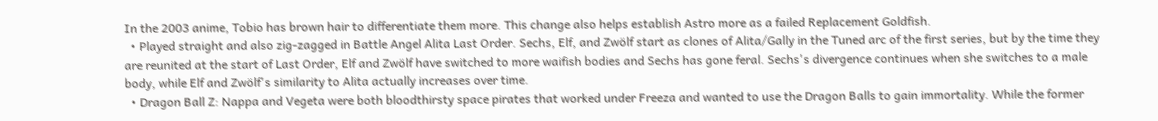In the 2003 anime, Tobio has brown hair to differentiate them more. This change also helps establish Astro more as a failed Replacement Goldfish.
  • Played straight and also zig-zagged in Battle Angel Alita Last Order. Sechs, Elf, and Zwölf start as clones of Alita/Gally in the Tuned arc of the first series, but by the time they are reunited at the start of Last Order, Elf and Zwölf have switched to more waifish bodies and Sechs has gone feral. Sechs's divergence continues when she switches to a male body, while Elf and Zwölf's similarity to Alita actually increases over time.
  • Dragon Ball Z: Nappa and Vegeta were both bloodthirsty space pirates that worked under Freeza and wanted to use the Dragon Balls to gain immortality. While the former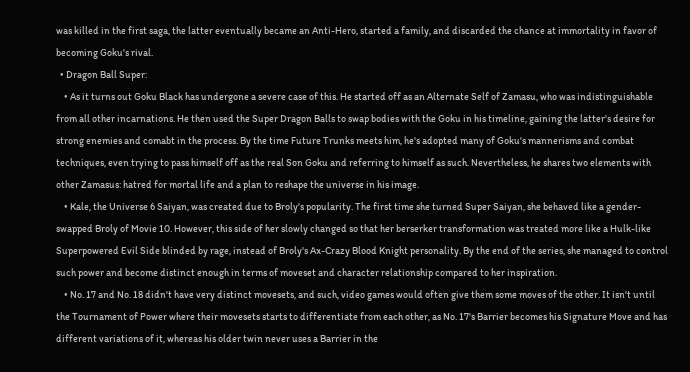was killed in the first saga, the latter eventually became an Anti-Hero, started a family, and discarded the chance at immortality in favor of becoming Goku's rival.
  • Dragon Ball Super:
    • As it turns out Goku Black has undergone a severe case of this. He started off as an Alternate Self of Zamasu, who was indistinguishable from all other incarnations. He then used the Super Dragon Balls to swap bodies with the Goku in his timeline, gaining the latter's desire for strong enemies and comabt in the process. By the time Future Trunks meets him, he's adopted many of Goku's mannerisms and combat techniques, even trying to pass himself off as the real Son Goku and referring to himself as such. Nevertheless, he shares two elements with other Zamasus: hatred for mortal life and a plan to reshape the universe in his image.
    • Kale, the Universe 6 Saiyan, was created due to Broly's popularity. The first time she turned Super Saiyan, she behaved like a gender-swapped Broly of Movie 10. However, this side of her slowly changed so that her berserker transformation was treated more like a Hulk-like Superpowered Evil Side blinded by rage, instead of Broly's Ax-Crazy Blood Knight personality. By the end of the series, she managed to control such power and become distinct enough in terms of moveset and character relationship compared to her inspiration.
    • No. 17 and No. 18 didn't have very distinct movesets, and such, video games would often give them some moves of the other. It isn't until the Tournament of Power where their movesets starts to differentiate from each other, as No. 17's Barrier becomes his Signature Move and has different variations of it, whereas his older twin never uses a Barrier in the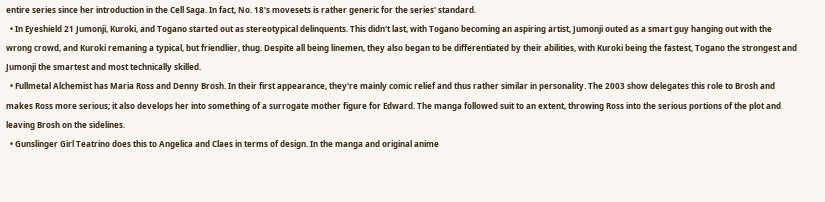entire series since her introduction in the Cell Saga. In fact, No. 18's movesets is rather generic for the series' standard.
  • In Eyeshield 21 Jumonji, Kuroki, and Togano started out as stereotypical delinquents. This didn't last, with Togano becoming an aspiring artist, Jumonji outed as a smart guy hanging out with the wrong crowd, and Kuroki remaning a typical, but friendlier, thug. Despite all being linemen, they also began to be differentiated by their abilities, with Kuroki being the fastest, Togano the strongest and Jumonji the smartest and most technically skilled.
  • Fullmetal Alchemist has Maria Ross and Denny Brosh. In their first appearance, they're mainly comic relief and thus rather similar in personality. The 2003 show delegates this role to Brosh and makes Ross more serious; it also develops her into something of a surrogate mother figure for Edward. The manga followed suit to an extent, throwing Ross into the serious portions of the plot and leaving Brosh on the sidelines.
  • Gunslinger Girl Teatrino does this to Angelica and Claes in terms of design. In the manga and original anime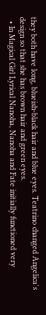they both have long, blueish-black hair and blue eyes. Teatrino changed Angelica's design so that she has brown hair and green eyes.
  • In Magical Girl Lyrical Nanoha, Nanoha and Fate initially functioned very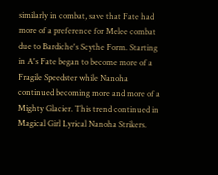similarly in combat, save that Fate had more of a preference for Melee combat due to Bardiche's Scythe Form. Starting in A's Fate began to become more of a Fragile Speedster while Nanoha continued becoming more and more of a Mighty Glacier. This trend continued in Magical Girl Lyrical Nanoha Strikers.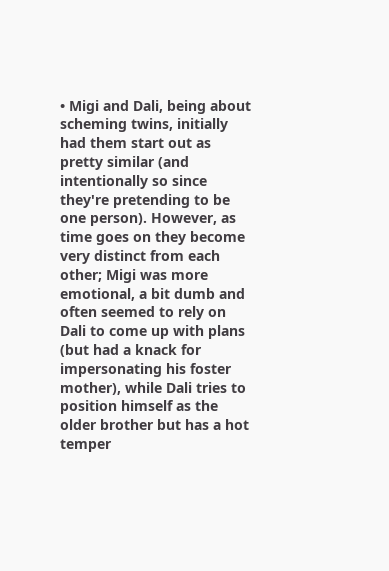• Migi and Dali, being about scheming twins, initially had them start out as pretty similar (and intentionally so since they're pretending to be one person). However, as time goes on they become very distinct from each other; Migi was more emotional, a bit dumb and often seemed to rely on Dali to come up with plans (but had a knack for impersonating his foster mother), while Dali tries to position himself as the older brother but has a hot temper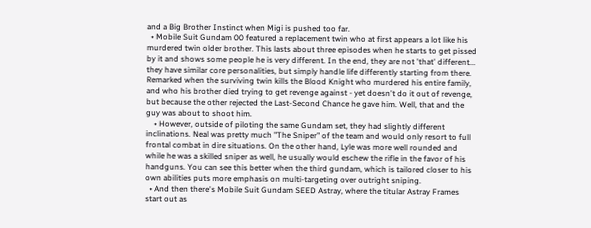and a Big Brother Instinct when Migi is pushed too far.
  • Mobile Suit Gundam 00 featured a replacement twin who at first appears a lot like his murdered twin older brother. This lasts about three episodes when he starts to get pissed by it and shows some people he is very different. In the end, they are not 'that' different... they have similar core personalities, but simply handle life differently starting from there. Remarked when the surviving twin kills the Blood Knight who murdered his entire family, and who his brother died trying to get revenge against - yet doesn't do it out of revenge, but because the other rejected the Last-Second Chance he gave him. Well, that and the guy was about to shoot him.
    • However, outside of piloting the same Gundam set, they had slightly different inclinations. Neal was pretty much "The Sniper" of the team and would only resort to full frontal combat in dire situations. On the other hand, Lyle was more well rounded and while he was a skilled sniper as well, he usually would eschew the rifle in the favor of his handguns. You can see this better when the third gundam, which is tailored closer to his own abilities puts more emphasis on multi-targeting over outright sniping.
  • And then there's Mobile Suit Gundam SEED Astray, where the titular Astray Frames start out as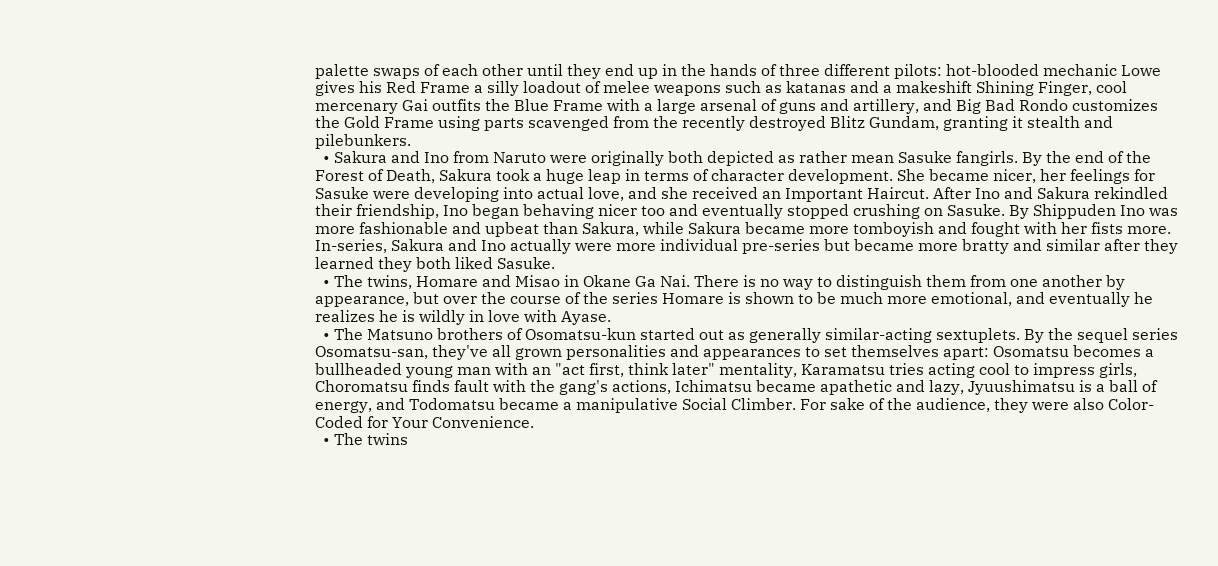palette swaps of each other until they end up in the hands of three different pilots: hot-blooded mechanic Lowe gives his Red Frame a silly loadout of melee weapons such as katanas and a makeshift Shining Finger, cool mercenary Gai outfits the Blue Frame with a large arsenal of guns and artillery, and Big Bad Rondo customizes the Gold Frame using parts scavenged from the recently destroyed Blitz Gundam, granting it stealth and pilebunkers.
  • Sakura and Ino from Naruto were originally both depicted as rather mean Sasuke fangirls. By the end of the Forest of Death, Sakura took a huge leap in terms of character development. She became nicer, her feelings for Sasuke were developing into actual love, and she received an Important Haircut. After Ino and Sakura rekindled their friendship, Ino began behaving nicer too and eventually stopped crushing on Sasuke. By Shippuden Ino was more fashionable and upbeat than Sakura, while Sakura became more tomboyish and fought with her fists more. In-series, Sakura and Ino actually were more individual pre-series but became more bratty and similar after they learned they both liked Sasuke.
  • The twins, Homare and Misao in Okane Ga Nai. There is no way to distinguish them from one another by appearance, but over the course of the series Homare is shown to be much more emotional, and eventually he realizes he is wildly in love with Ayase.
  • The Matsuno brothers of Osomatsu-kun started out as generally similar-acting sextuplets. By the sequel series Osomatsu-san, they've all grown personalities and appearances to set themselves apart: Osomatsu becomes a bullheaded young man with an "act first, think later" mentality, Karamatsu tries acting cool to impress girls, Choromatsu finds fault with the gang's actions, Ichimatsu became apathetic and lazy, Jyuushimatsu is a ball of energy, and Todomatsu became a manipulative Social Climber. For sake of the audience, they were also Color-Coded for Your Convenience.
  • The twins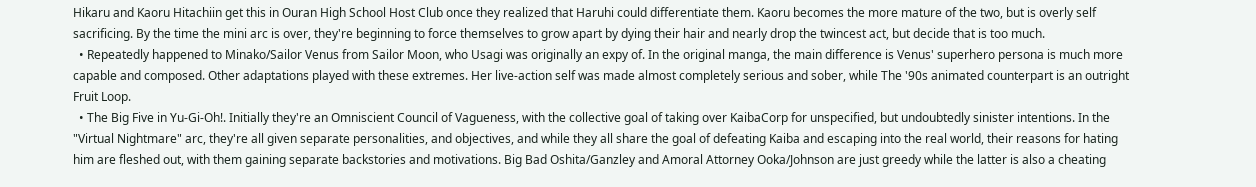Hikaru and Kaoru Hitachiin get this in Ouran High School Host Club once they realized that Haruhi could differentiate them. Kaoru becomes the more mature of the two, but is overly self sacrificing. By the time the mini arc is over, they're beginning to force themselves to grow apart by dying their hair and nearly drop the twincest act, but decide that is too much.
  • Repeatedly happened to Minako/Sailor Venus from Sailor Moon, who Usagi was originally an expy of. In the original manga, the main difference is Venus' superhero persona is much more capable and composed. Other adaptations played with these extremes. Her live-action self was made almost completely serious and sober, while The '90s animated counterpart is an outright Fruit Loop.
  • The Big Five in Yu-Gi-Oh!. Initially they're an Omniscient Council of Vagueness, with the collective goal of taking over KaibaCorp for unspecified, but undoubtedly sinister intentions. In the "Virtual Nightmare" arc, they're all given separate personalities, and objectives, and while they all share the goal of defeating Kaiba and escaping into the real world, their reasons for hating him are fleshed out, with them gaining separate backstories and motivations. Big Bad Oshita/Ganzley and Amoral Attorney Ooka/Johnson are just greedy while the latter is also a cheating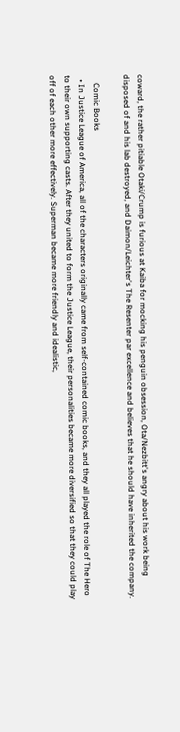coward, the rather pitiable Otaki/Crump is furious at Kaiba for mocking his penguin obsession, Ota/Nezbitt's angry about his work being disposed of and his lab destroyed, and Daimon/Leichter's The Resenter par excellence and believes that he should have inherited the company.

    Comic Books
  • In Justice League of America, all of the characters originally came from self-contained comic books, and they all played the role of The Hero to their own supporting casts. After they united to form the Justice League, their personalities became more diversified so that they could play off of each other more effectively. Superman became more friendly and idealistic,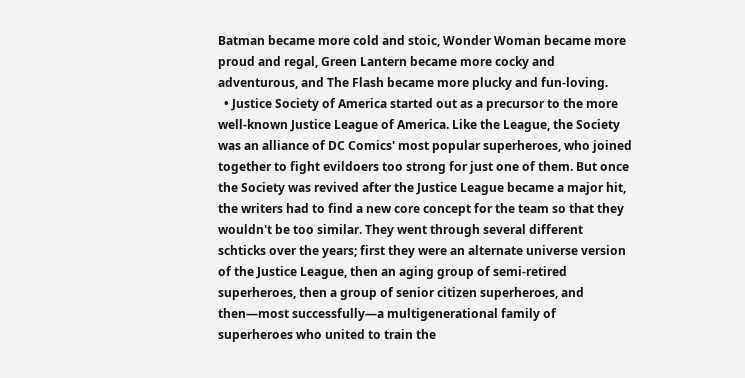Batman became more cold and stoic, Wonder Woman became more proud and regal, Green Lantern became more cocky and adventurous, and The Flash became more plucky and fun-loving.
  • Justice Society of America started out as a precursor to the more well-known Justice League of America. Like the League, the Society was an alliance of DC Comics' most popular superheroes, who joined together to fight evildoers too strong for just one of them. But once the Society was revived after the Justice League became a major hit, the writers had to find a new core concept for the team so that they wouldn't be too similar. They went through several different schticks over the years; first they were an alternate universe version of the Justice League, then an aging group of semi-retired superheroes, then a group of senior citizen superheroes, and then—most successfully—a multigenerational family of superheroes who united to train the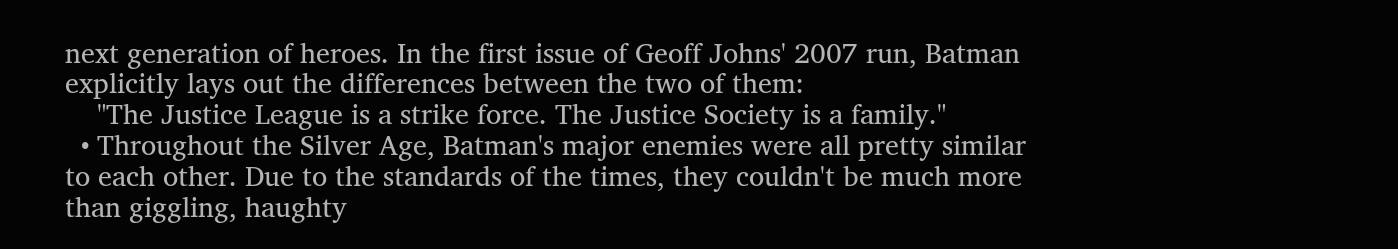next generation of heroes. In the first issue of Geoff Johns' 2007 run, Batman explicitly lays out the differences between the two of them:
    "The Justice League is a strike force. The Justice Society is a family."
  • Throughout the Silver Age, Batman's major enemies were all pretty similar to each other. Due to the standards of the times, they couldn't be much more than giggling, haughty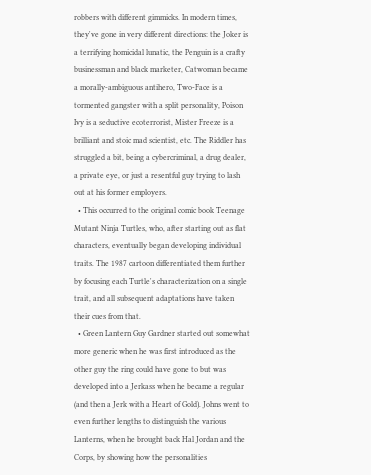robbers with different gimmicks. In modern times, they've gone in very different directions: the Joker is a terrifying homicidal lunatic, the Penguin is a crafty businessman and black marketer, Catwoman became a morally-ambiguous antihero, Two-Face is a tormented gangster with a split personality, Poison Ivy is a seductive ecoterrorist, Mister Freeze is a brilliant and stoic mad scientist, etc. The Riddler has struggled a bit, being a cybercriminal, a drug dealer, a private eye, or just a resentful guy trying to lash out at his former employers.
  • This occurred to the original comic book Teenage Mutant Ninja Turtles, who, after starting out as flat characters, eventually began developing individual traits. The 1987 cartoon differentiated them further by focusing each Turtle's characterization on a single trait, and all subsequent adaptations have taken their cues from that.
  • Green Lantern Guy Gardner started out somewhat more generic when he was first introduced as the other guy the ring could have gone to but was developed into a Jerkass when he became a regular (and then a Jerk with a Heart of Gold). Johns went to even further lengths to distinguish the various Lanterns, when he brought back Hal Jordan and the Corps, by showing how the personalities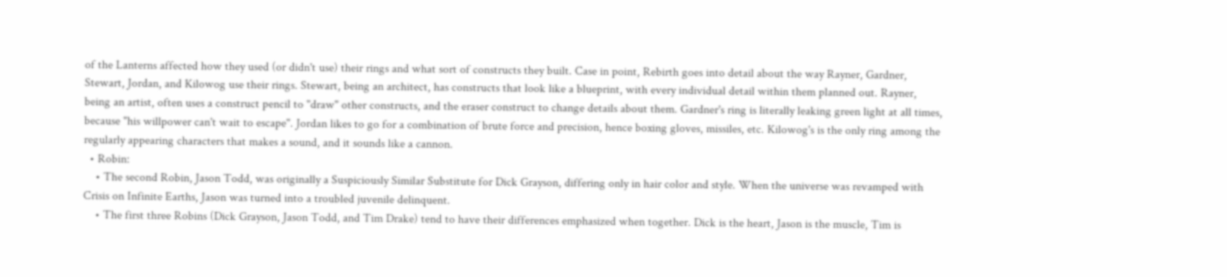of the Lanterns affected how they used (or didn't use) their rings and what sort of constructs they built. Case in point, Rebirth goes into detail about the way Rayner, Gardner, Stewart, Jordan, and Kilowog use their rings. Stewart, being an architect, has constructs that look like a blueprint, with every individual detail within them planned out. Rayner, being an artist, often uses a construct pencil to "draw" other constructs, and the eraser construct to change details about them. Gardner's ring is literally leaking green light at all times, because "his willpower can't wait to escape". Jordan likes to go for a combination of brute force and precision, hence boxing gloves, missiles, etc. Kilowog's is the only ring among the regularly appearing characters that makes a sound, and it sounds like a cannon.
  • Robin:
    • The second Robin, Jason Todd, was originally a Suspiciously Similar Substitute for Dick Grayson, differing only in hair color and style. When the universe was revamped with Crisis on Infinite Earths, Jason was turned into a troubled juvenile delinquent.
    • The first three Robins (Dick Grayson, Jason Todd, and Tim Drake) tend to have their differences emphasized when together. Dick is the heart, Jason is the muscle, Tim is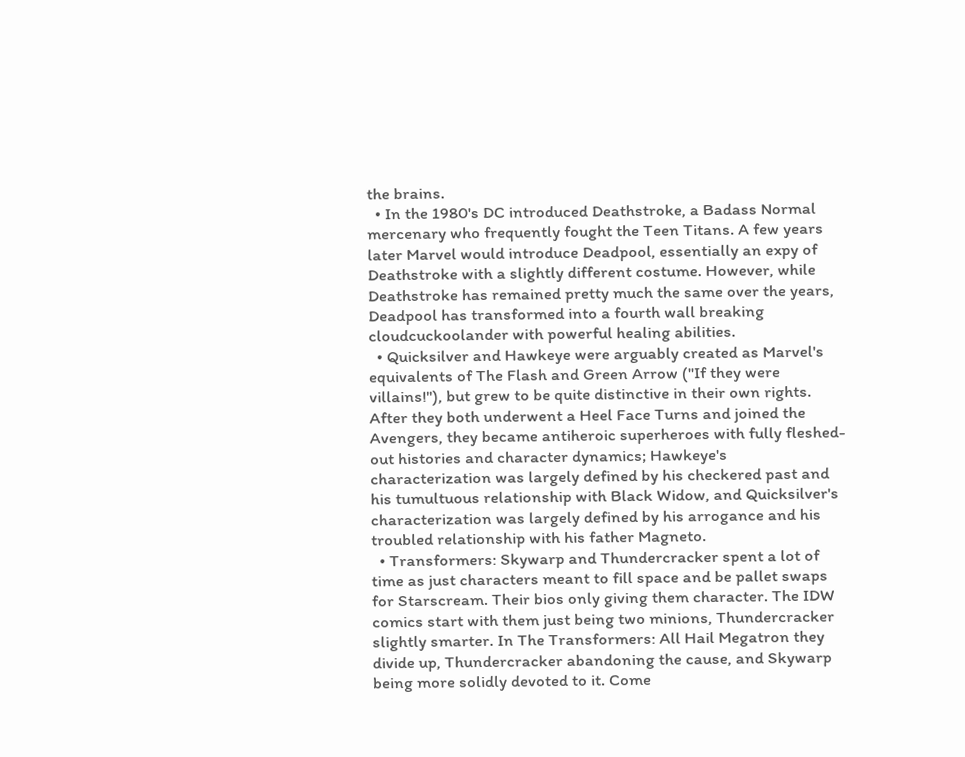the brains.
  • In the 1980's DC introduced Deathstroke, a Badass Normal mercenary who frequently fought the Teen Titans. A few years later Marvel would introduce Deadpool, essentially an expy of Deathstroke with a slightly different costume. However, while Deathstroke has remained pretty much the same over the years, Deadpool has transformed into a fourth wall breaking cloudcuckoolander with powerful healing abilities.
  • Quicksilver and Hawkeye were arguably created as Marvel's equivalents of The Flash and Green Arrow ("If they were villains!"), but grew to be quite distinctive in their own rights. After they both underwent a Heel Face Turns and joined the Avengers, they became antiheroic superheroes with fully fleshed-out histories and character dynamics; Hawkeye's characterization was largely defined by his checkered past and his tumultuous relationship with Black Widow, and Quicksilver's characterization was largely defined by his arrogance and his troubled relationship with his father Magneto.
  • Transformers: Skywarp and Thundercracker spent a lot of time as just characters meant to fill space and be pallet swaps for Starscream. Their bios only giving them character. The IDW comics start with them just being two minions, Thundercracker slightly smarter. In The Transformers: All Hail Megatron they divide up, Thundercracker abandoning the cause, and Skywarp being more solidly devoted to it. Come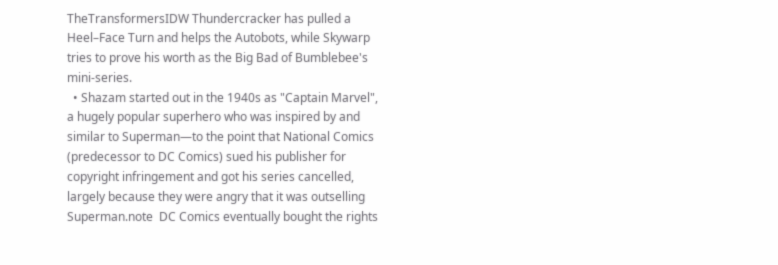TheTransformersIDW Thundercracker has pulled a Heel–Face Turn and helps the Autobots, while Skywarp tries to prove his worth as the Big Bad of Bumblebee's mini-series.
  • Shazam started out in the 1940s as "Captain Marvel", a hugely popular superhero who was inspired by and similar to Superman—to the point that National Comics (predecessor to DC Comics) sued his publisher for copyright infringement and got his series cancelled, largely because they were angry that it was outselling Superman.note  DC Comics eventually bought the rights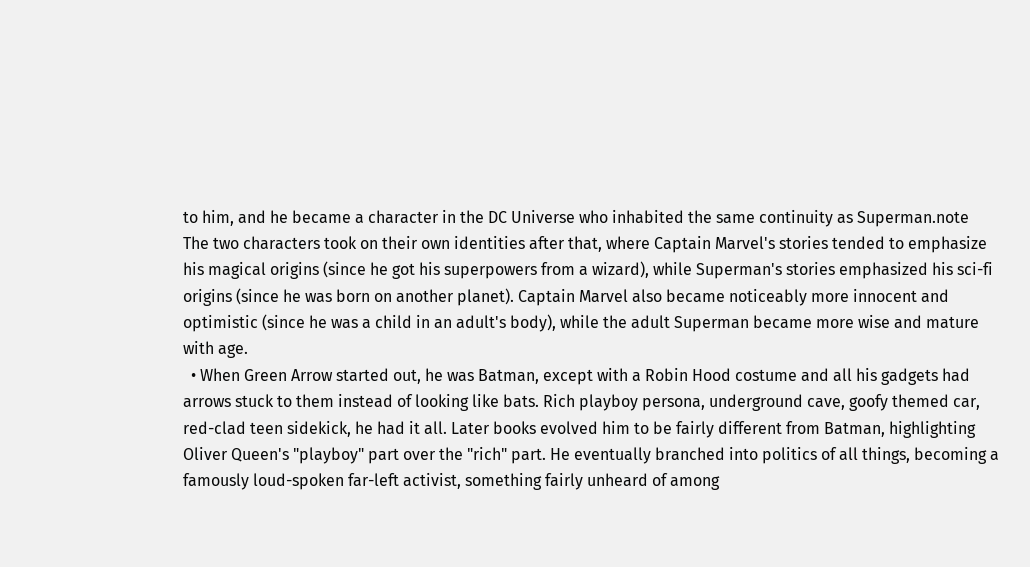to him, and he became a character in the DC Universe who inhabited the same continuity as Superman.note  The two characters took on their own identities after that, where Captain Marvel's stories tended to emphasize his magical origins (since he got his superpowers from a wizard), while Superman's stories emphasized his sci-fi origins (since he was born on another planet). Captain Marvel also became noticeably more innocent and optimistic (since he was a child in an adult's body), while the adult Superman became more wise and mature with age.
  • When Green Arrow started out, he was Batman, except with a Robin Hood costume and all his gadgets had arrows stuck to them instead of looking like bats. Rich playboy persona, underground cave, goofy themed car, red-clad teen sidekick, he had it all. Later books evolved him to be fairly different from Batman, highlighting Oliver Queen's "playboy" part over the "rich" part. He eventually branched into politics of all things, becoming a famously loud-spoken far-left activist, something fairly unheard of among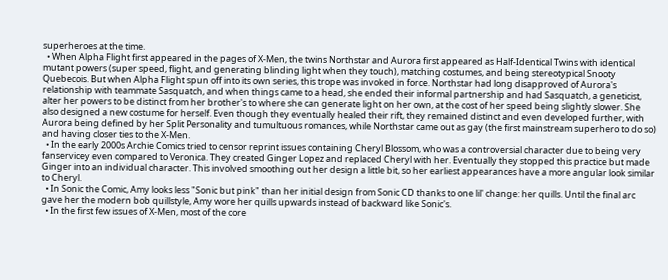superheroes at the time.
  • When Alpha Flight first appeared in the pages of X-Men, the twins Northstar and Aurora first appeared as Half-Identical Twins with identical mutant powers (super speed, flight, and generating blinding light when they touch), matching costumes, and being stereotypical Snooty Quebecois. But when Alpha Flight spun off into its own series, this trope was invoked in force. Northstar had long disapproved of Aurora's relationship with teammate Sasquatch, and when things came to a head, she ended their informal partnership and had Sasquatch, a geneticist, alter her powers to be distinct from her brother's to where she can generate light on her own, at the cost of her speed being slightly slower. She also designed a new costume for herself. Even though they eventually healed their rift, they remained distinct and even developed further, with Aurora being defined by her Split Personality and tumultuous romances, while Northstar came out as gay (the first mainstream superhero to do so) and having closer ties to the X-Men.
  • In the early 2000s Archie Comics tried to censor reprint issues containing Cheryl Blossom, who was a controversial character due to being very fanservicey even compared to Veronica. They created Ginger Lopez and replaced Cheryl with her. Eventually they stopped this practice but made Ginger into an individual character. This involved smoothing out her design a little bit, so her earliest appearances have a more angular look similar to Cheryl.
  • In Sonic the Comic, Amy looks less "Sonic but pink" than her initial design from Sonic CD thanks to one lil' change: her quills. Until the final arc gave her the modern bob quillstyle, Amy wore her quills upwards instead of backward like Sonic's.
  • In the first few issues of X-Men, most of the core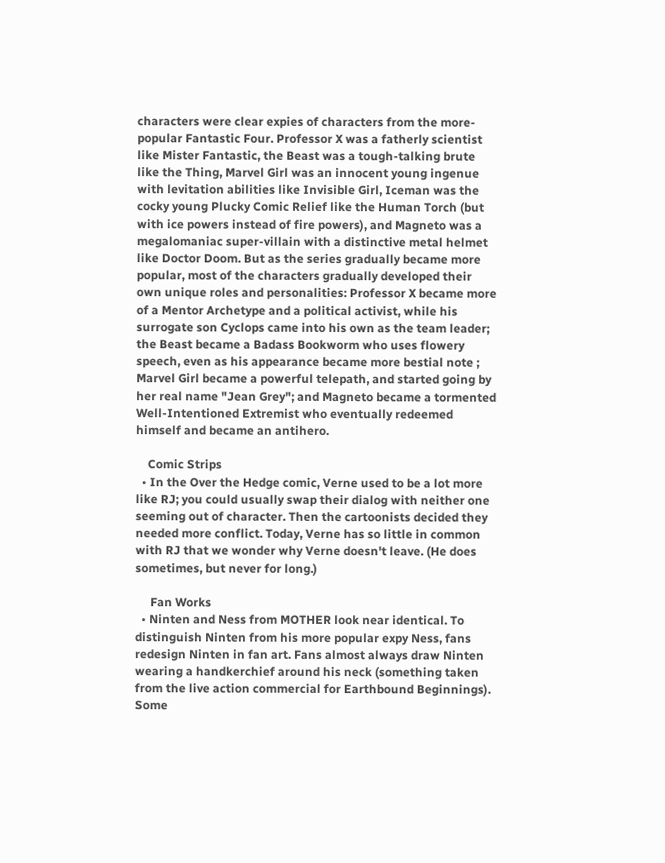characters were clear expies of characters from the more-popular Fantastic Four. Professor X was a fatherly scientist like Mister Fantastic, the Beast was a tough-talking brute like the Thing, Marvel Girl was an innocent young ingenue with levitation abilities like Invisible Girl, Iceman was the cocky young Plucky Comic Relief like the Human Torch (but with ice powers instead of fire powers), and Magneto was a megalomaniac super-villain with a distinctive metal helmet like Doctor Doom. But as the series gradually became more popular, most of the characters gradually developed their own unique roles and personalities: Professor X became more of a Mentor Archetype and a political activist, while his surrogate son Cyclops came into his own as the team leader; the Beast became a Badass Bookworm who uses flowery speech, even as his appearance became more bestial note ; Marvel Girl became a powerful telepath, and started going by her real name "Jean Grey"; and Magneto became a tormented Well-Intentioned Extremist who eventually redeemed himself and became an antihero.

    Comic Strips
  • In the Over the Hedge comic, Verne used to be a lot more like RJ; you could usually swap their dialog with neither one seeming out of character. Then the cartoonists decided they needed more conflict. Today, Verne has so little in common with RJ that we wonder why Verne doesn't leave. (He does sometimes, but never for long.)

     Fan Works
  • Ninten and Ness from MOTHER look near identical. To distinguish Ninten from his more popular expy Ness, fans redesign Ninten in fan art. Fans almost always draw Ninten wearing a handkerchief around his neck (something taken from the live action commercial for Earthbound Beginnings). Some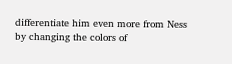differentiate him even more from Ness by changing the colors of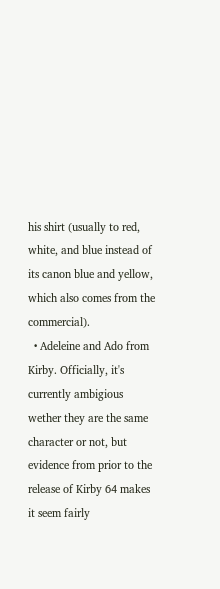his shirt (usually to red, white, and blue instead of its canon blue and yellow, which also comes from the commercial).
  • Adeleine and Ado from Kirby. Officially, it's currently ambigious wether they are the same character or not, but evidence from prior to the release of Kirby 64 makes it seem fairly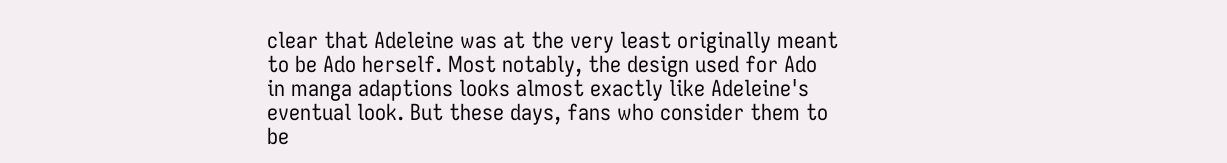clear that Adeleine was at the very least originally meant to be Ado herself. Most notably, the design used for Ado in manga adaptions looks almost exactly like Adeleine's eventual look. But these days, fans who consider them to be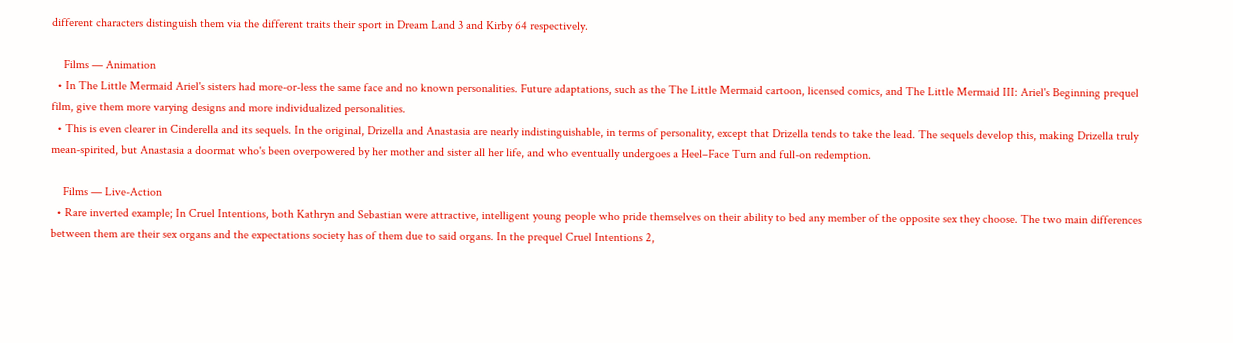different characters distinguish them via the different traits their sport in Dream Land 3 and Kirby 64 respectively.

    Films — Animation
  • In The Little Mermaid Ariel's sisters had more-or-less the same face and no known personalities. Future adaptations, such as the The Little Mermaid cartoon, licensed comics, and The Little Mermaid III: Ariel's Beginning prequel film, give them more varying designs and more individualized personalities.
  • This is even clearer in Cinderella and its sequels. In the original, Drizella and Anastasia are nearly indistinguishable, in terms of personality, except that Drizella tends to take the lead. The sequels develop this, making Drizella truly mean-spirited, but Anastasia a doormat who's been overpowered by her mother and sister all her life, and who eventually undergoes a Heel–Face Turn and full-on redemption.

    Films — Live-Action
  • Rare inverted example; In Cruel Intentions, both Kathryn and Sebastian were attractive, intelligent young people who pride themselves on their ability to bed any member of the opposite sex they choose. The two main differences between them are their sex organs and the expectations society has of them due to said organs. In the prequel Cruel Intentions 2,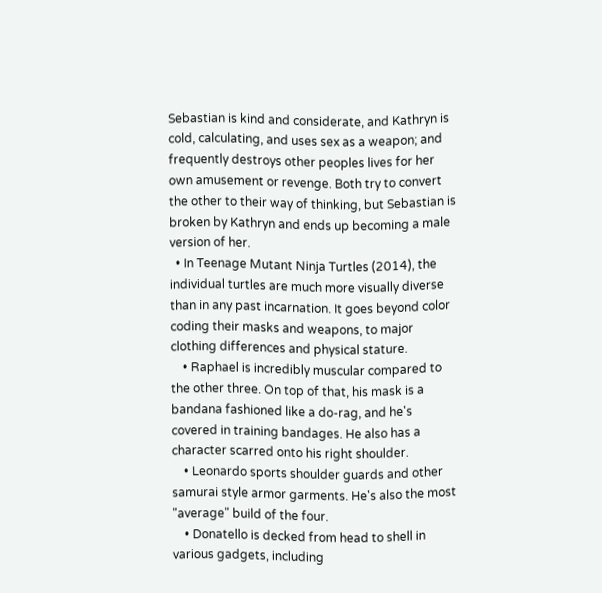Sebastian is kind and considerate, and Kathryn is cold, calculating, and uses sex as a weapon; and frequently destroys other peoples lives for her own amusement or revenge. Both try to convert the other to their way of thinking, but Sebastian is broken by Kathryn and ends up becoming a male version of her.
  • In Teenage Mutant Ninja Turtles (2014), the individual turtles are much more visually diverse than in any past incarnation. It goes beyond color coding their masks and weapons, to major clothing differences and physical stature.
    • Raphael is incredibly muscular compared to the other three. On top of that, his mask is a bandana fashioned like a do-rag, and he's covered in training bandages. He also has a character scarred onto his right shoulder.
    • Leonardo sports shoulder guards and other samurai style armor garments. He's also the most "average" build of the four.
    • Donatello is decked from head to shell in various gadgets, including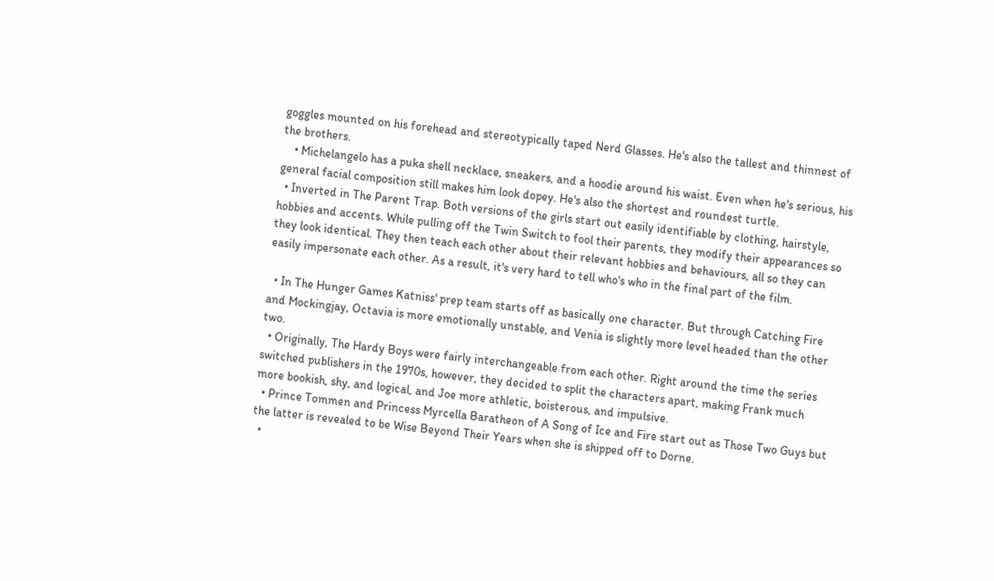goggles mounted on his forehead and stereotypically taped Nerd Glasses. He's also the tallest and thinnest of the brothers.
    • Michelangelo has a puka shell necklace, sneakers, and a hoodie around his waist. Even when he's serious, his general facial composition still makes him look dopey. He's also the shortest and roundest turtle.
  • Inverted in The Parent Trap. Both versions of the girls start out easily identifiable by clothing, hairstyle, hobbies and accents. While pulling off the Twin Switch to fool their parents, they modify their appearances so they look identical. They then teach each other about their relevant hobbies and behaviours, all so they can easily impersonate each other. As a result, it's very hard to tell who's who in the final part of the film.

  • In The Hunger Games Katniss' prep team starts off as basically one character. But through Catching Fire and Mockingjay, Octavia is more emotionally unstable, and Venia is slightly more level headed than the other two.
  • Originally, The Hardy Boys were fairly interchangeable from each other. Right around the time the series switched publishers in the 1970s, however, they decided to split the characters apart, making Frank much more bookish, shy, and logical, and Joe more athletic, boisterous, and impulsive.
  • Prince Tommen and Princess Myrcella Baratheon of A Song of Ice and Fire start out as Those Two Guys but the latter is revealed to be Wise Beyond Their Years when she is shipped off to Dorne.
  •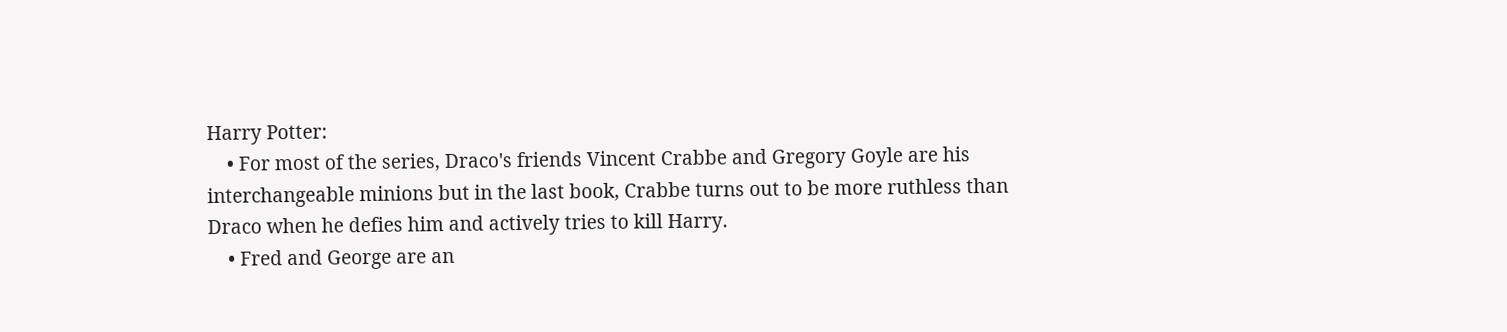Harry Potter:
    • For most of the series, Draco's friends Vincent Crabbe and Gregory Goyle are his interchangeable minions but in the last book, Crabbe turns out to be more ruthless than Draco when he defies him and actively tries to kill Harry.
    • Fred and George are an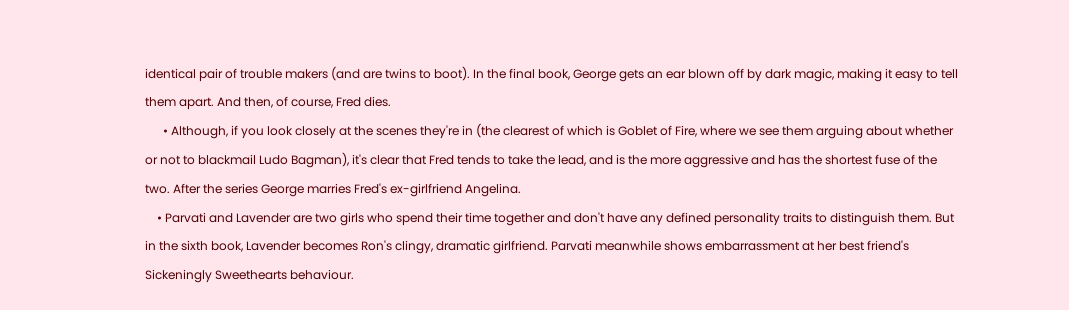identical pair of trouble makers (and are twins to boot). In the final book, George gets an ear blown off by dark magic, making it easy to tell them apart. And then, of course, Fred dies.
      • Although, if you look closely at the scenes they're in (the clearest of which is Goblet of Fire, where we see them arguing about whether or not to blackmail Ludo Bagman), it's clear that Fred tends to take the lead, and is the more aggressive and has the shortest fuse of the two. After the series George marries Fred's ex-girlfriend Angelina.
    • Parvati and Lavender are two girls who spend their time together and don't have any defined personality traits to distinguish them. But in the sixth book, Lavender becomes Ron's clingy, dramatic girlfriend. Parvati meanwhile shows embarrassment at her best friend's Sickeningly Sweethearts behaviour.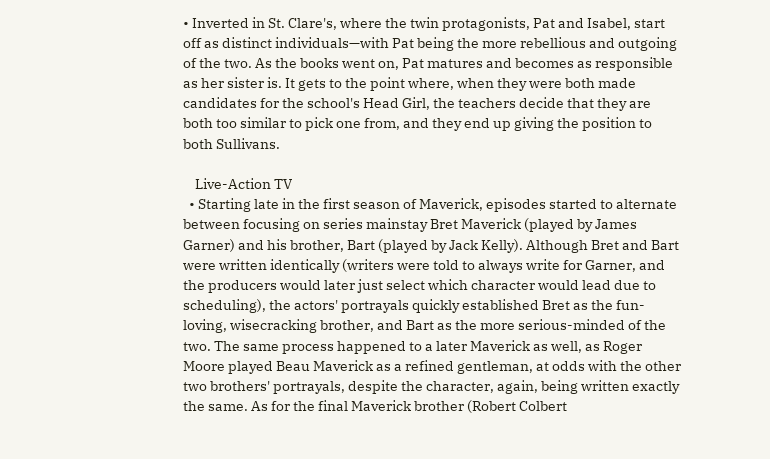• Inverted in St. Clare's, where the twin protagonists, Pat and Isabel, start off as distinct individuals—with Pat being the more rebellious and outgoing of the two. As the books went on, Pat matures and becomes as responsible as her sister is. It gets to the point where, when they were both made candidates for the school's Head Girl, the teachers decide that they are both too similar to pick one from, and they end up giving the position to both Sullivans.

    Live-Action TV
  • Starting late in the first season of Maverick, episodes started to alternate between focusing on series mainstay Bret Maverick (played by James Garner) and his brother, Bart (played by Jack Kelly). Although Bret and Bart were written identically (writers were told to always write for Garner, and the producers would later just select which character would lead due to scheduling), the actors' portrayals quickly established Bret as the fun-loving, wisecracking brother, and Bart as the more serious-minded of the two. The same process happened to a later Maverick as well, as Roger Moore played Beau Maverick as a refined gentleman, at odds with the other two brothers' portrayals, despite the character, again, being written exactly the same. As for the final Maverick brother (Robert Colbert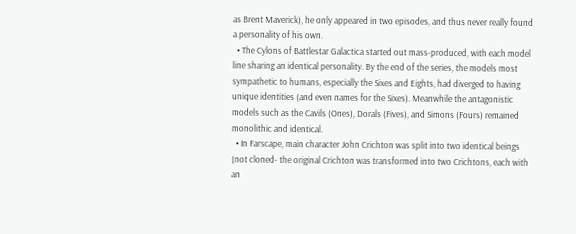as Brent Maverick), he only appeared in two episodes, and thus never really found a personality of his own.
  • The Cylons of Battlestar Galactica started out mass-produced, with each model line sharing an identical personality. By the end of the series, the models most sympathetic to humans, especially the Sixes and Eights, had diverged to having unique identities (and even names for the Sixes). Meanwhile the antagonistic models such as the Cavils (Ones), Dorals (Fives), and Simons (Fours) remained monolithic and identical.
  • In Farscape, main character John Crichton was split into two identical beings (not cloned- the original Crichton was transformed into two Crichtons, each with an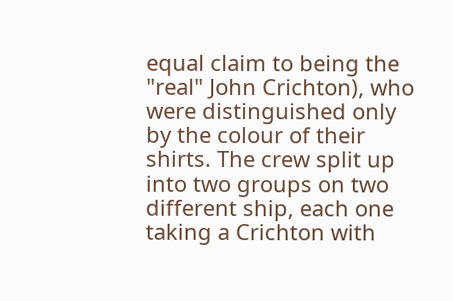equal claim to being the "real" John Crichton), who were distinguished only by the colour of their shirts. The crew split up into two groups on two different ship, each one taking a Crichton with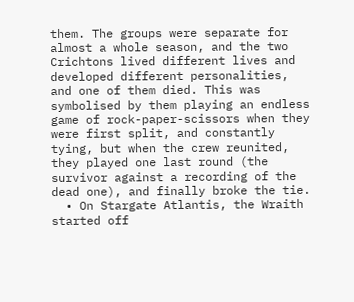them. The groups were separate for almost a whole season, and the two Crichtons lived different lives and developed different personalities, and one of them died. This was symbolised by them playing an endless game of rock-paper-scissors when they were first split, and constantly tying, but when the crew reunited, they played one last round (the survivor against a recording of the dead one), and finally broke the tie.
  • On Stargate Atlantis, the Wraith started off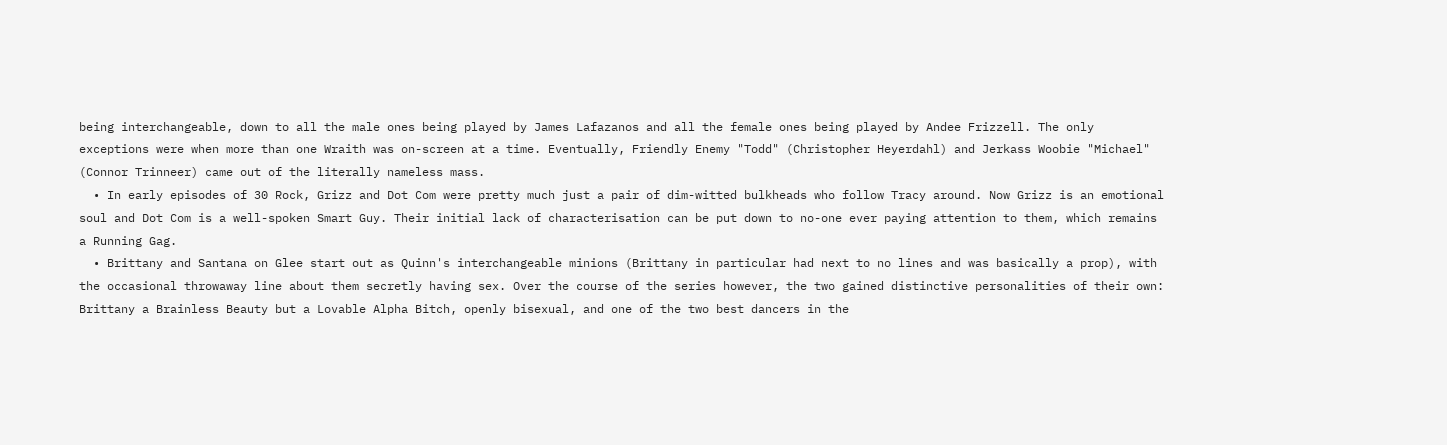being interchangeable, down to all the male ones being played by James Lafazanos and all the female ones being played by Andee Frizzell. The only exceptions were when more than one Wraith was on-screen at a time. Eventually, Friendly Enemy "Todd" (Christopher Heyerdahl) and Jerkass Woobie "Michael" (Connor Trinneer) came out of the literally nameless mass.
  • In early episodes of 30 Rock, Grizz and Dot Com were pretty much just a pair of dim-witted bulkheads who follow Tracy around. Now Grizz is an emotional soul and Dot Com is a well-spoken Smart Guy. Their initial lack of characterisation can be put down to no-one ever paying attention to them, which remains a Running Gag.
  • Brittany and Santana on Glee start out as Quinn's interchangeable minions (Brittany in particular had next to no lines and was basically a prop), with the occasional throwaway line about them secretly having sex. Over the course of the series however, the two gained distinctive personalities of their own: Brittany a Brainless Beauty but a Lovable Alpha Bitch, openly bisexual, and one of the two best dancers in the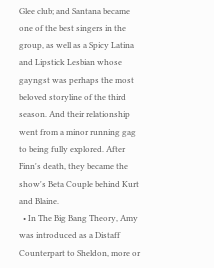Glee club; and Santana became one of the best singers in the group, as well as a Spicy Latina and Lipstick Lesbian whose gayngst was perhaps the most beloved storyline of the third season. And their relationship went from a minor running gag to being fully explored. After Finn's death, they became the show's Beta Couple behind Kurt and Blaine.
  • In The Big Bang Theory, Amy was introduced as a Distaff Counterpart to Sheldon, more or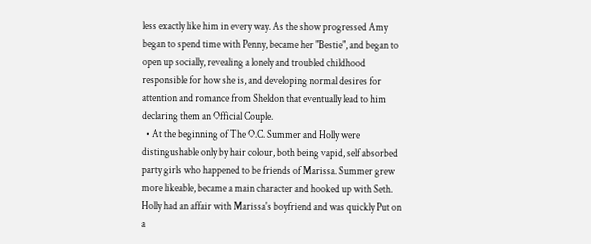less exactly like him in every way. As the show progressed Amy began to spend time with Penny, became her "Bestie", and began to open up socially, revealing a lonely and troubled childhood responsible for how she is, and developing normal desires for attention and romance from Sheldon that eventually lead to him declaring them an Official Couple.
  • At the beginning of The O.C. Summer and Holly were distingushable only by hair colour, both being vapid, self absorbed party girls who happened to be friends of Marissa. Summer grew more likeable, became a main character and hooked up with Seth. Holly had an affair with Marissa's boyfriend and was quickly Put on a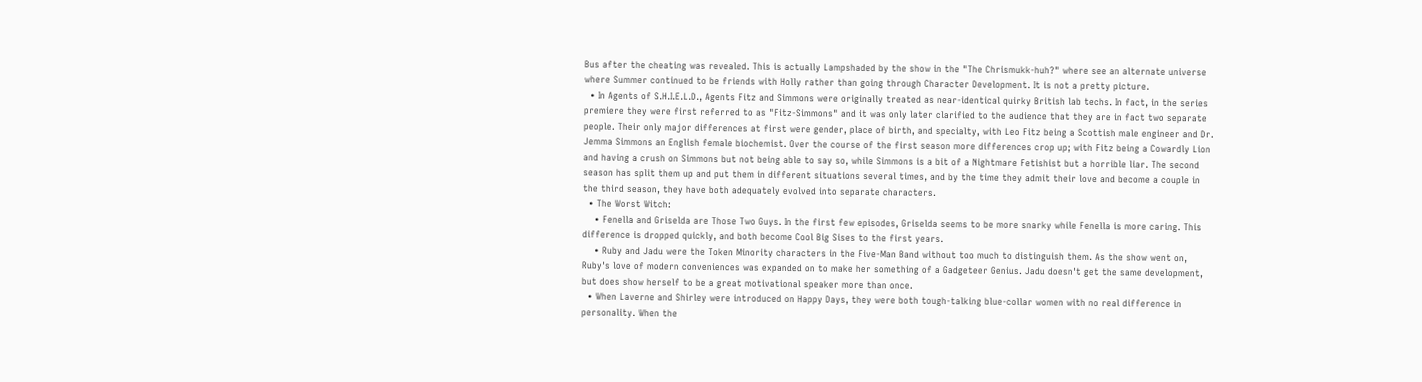Bus after the cheating was revealed. This is actually Lampshaded by the show in the "The Chrismukk-huh?" where see an alternate universe where Summer continued to be friends with Holly rather than going through Character Development. It is not a pretty picture.
  • In Agents of S.H.I.E.L.D., Agents Fitz and Simmons were originally treated as near-identical quirky British lab techs. In fact, in the series premiere they were first referred to as "Fitz-Simmons" and it was only later clarified to the audience that they are in fact two separate people. Their only major differences at first were gender, place of birth, and specialty, with Leo Fitz being a Scottish male engineer and Dr. Jemma Simmons an English female biochemist. Over the course of the first season more differences crop up; with Fitz being a Cowardly Lion and having a crush on Simmons but not being able to say so, while Simmons is a bit of a Nightmare Fetishist but a horrible liar. The second season has split them up and put them in different situations several times, and by the time they admit their love and become a couple in the third season, they have both adequately evolved into separate characters.
  • The Worst Witch:
    • Fenella and Griselda are Those Two Guys. In the first few episodes, Griselda seems to be more snarky while Fenella is more caring. This difference is dropped quickly, and both become Cool Big Sises to the first years.
    • Ruby and Jadu were the Token Minority characters in the Five-Man Band without too much to distinguish them. As the show went on, Ruby's love of modern conveniences was expanded on to make her something of a Gadgeteer Genius. Jadu doesn't get the same development, but does show herself to be a great motivational speaker more than once.
  • When Laverne and Shirley were introduced on Happy Days, they were both tough-talking blue-collar women with no real difference in personality. When the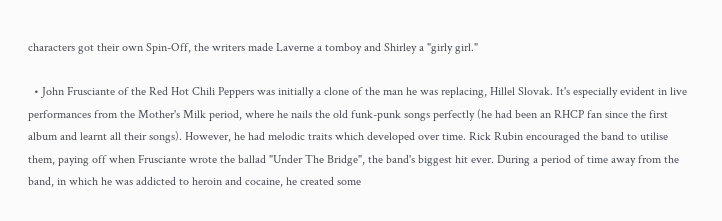characters got their own Spin-Off, the writers made Laverne a tomboy and Shirley a "girly girl."

  • John Frusciante of the Red Hot Chili Peppers was initially a clone of the man he was replacing, Hillel Slovak. It's especially evident in live performances from the Mother's Milk period, where he nails the old funk-punk songs perfectly (he had been an RHCP fan since the first album and learnt all their songs). However, he had melodic traits which developed over time. Rick Rubin encouraged the band to utilise them, paying off when Frusciante wrote the ballad "Under The Bridge", the band's biggest hit ever. During a period of time away from the band, in which he was addicted to heroin and cocaine, he created some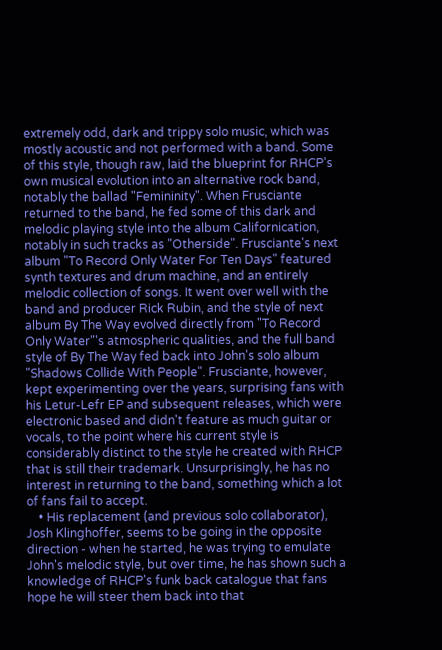extremely odd, dark and trippy solo music, which was mostly acoustic and not performed with a band. Some of this style, though raw, laid the blueprint for RHCP's own musical evolution into an alternative rock band, notably the ballad "Femininity". When Frusciante returned to the band, he fed some of this dark and melodic playing style into the album Californication, notably in such tracks as "Otherside". Frusciante's next album "To Record Only Water For Ten Days" featured synth textures and drum machine, and an entirely melodic collection of songs. It went over well with the band and producer Rick Rubin, and the style of next album By The Way evolved directly from "To Record Only Water"'s atmospheric qualities, and the full band style of By The Way fed back into John's solo album "Shadows Collide With People". Frusciante, however, kept experimenting over the years, surprising fans with his Letur-Lefr EP and subsequent releases, which were electronic based and didn't feature as much guitar or vocals, to the point where his current style is considerably distinct to the style he created with RHCP that is still their trademark. Unsurprisingly, he has no interest in returning to the band, something which a lot of fans fail to accept.
    • His replacement (and previous solo collaborator), Josh Klinghoffer, seems to be going in the opposite direction - when he started, he was trying to emulate John's melodic style, but over time, he has shown such a knowledge of RHCP's funk back catalogue that fans hope he will steer them back into that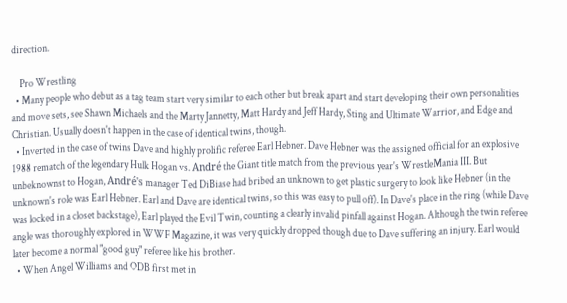direction.

    Pro Wrestling
  • Many people who debut as a tag team start very similar to each other but break apart and start developing their own personalities and move sets, see Shawn Michaels and the Marty Jannetty, Matt Hardy and Jeff Hardy, Sting and Ultimate Warrior, and Edge and Christian. Usually doesn't happen in the case of identical twins, though.
  • Inverted in the case of twins Dave and highly prolific referee Earl Hebner. Dave Hebner was the assigned official for an explosive 1988 rematch of the legendary Hulk Hogan vs. André the Giant title match from the previous year's WrestleMania III. But unbeknownst to Hogan, André's manager Ted DiBiase had bribed an unknown to get plastic surgery to look like Hebner (in the unknown's role was Earl Hebner. Earl and Dave are identical twins, so this was easy to pull off). In Dave's place in the ring (while Dave was locked in a closet backstage), Earl played the Evil Twin, counting a clearly invalid pinfall against Hogan. Although the twin referee angle was thoroughly explored in WWF Magazine, it was very quickly dropped though due to Dave suffering an injury. Earl would later become a normal "good guy" referee like his brother.
  • When Angel Williams and ODB first met in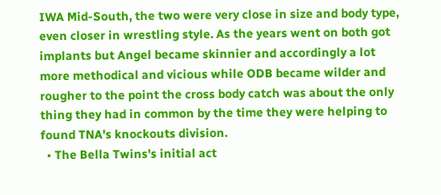IWA Mid-South, the two were very close in size and body type, even closer in wrestling style. As the years went on both got implants but Angel became skinnier and accordingly a lot more methodical and vicious while ODB became wilder and rougher to the point the cross body catch was about the only thing they had in common by the time they were helping to found TNA's knockouts division.
  • The Bella Twins's initial act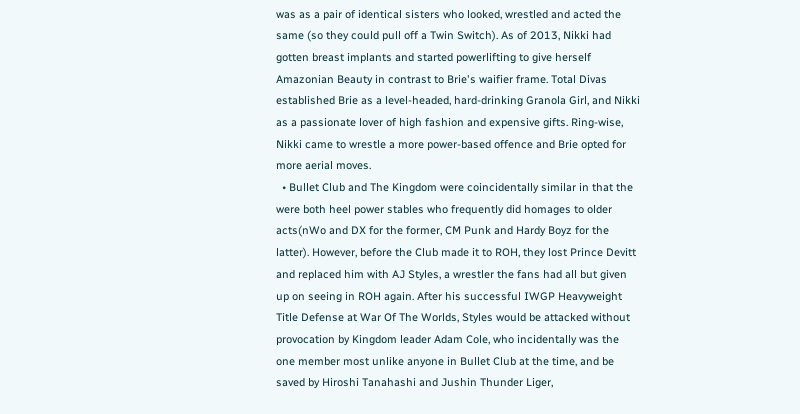was as a pair of identical sisters who looked, wrestled and acted the same (so they could pull off a Twin Switch). As of 2013, Nikki had gotten breast implants and started powerlifting to give herself Amazonian Beauty in contrast to Brie's waifier frame. Total Divas established Brie as a level-headed, hard-drinking Granola Girl, and Nikki as a passionate lover of high fashion and expensive gifts. Ring-wise, Nikki came to wrestle a more power-based offence and Brie opted for more aerial moves.
  • Bullet Club and The Kingdom were coincidentally similar in that the were both heel power stables who frequently did homages to older acts(nWo and DX for the former, CM Punk and Hardy Boyz for the latter). However, before the Club made it to ROH, they lost Prince Devitt and replaced him with AJ Styles, a wrestler the fans had all but given up on seeing in ROH again. After his successful IWGP Heavyweight Title Defense at War Of The Worlds, Styles would be attacked without provocation by Kingdom leader Adam Cole, who incidentally was the one member most unlike anyone in Bullet Club at the time, and be saved by Hiroshi Tanahashi and Jushin Thunder Liger,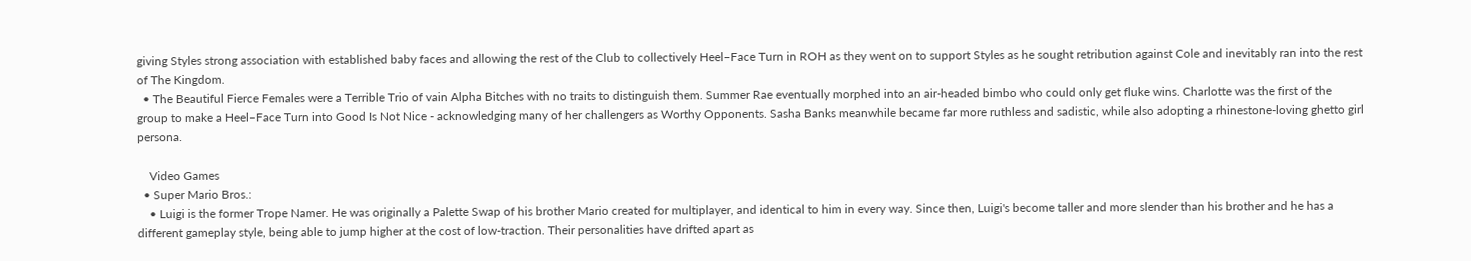giving Styles strong association with established baby faces and allowing the rest of the Club to collectively Heel–Face Turn in ROH as they went on to support Styles as he sought retribution against Cole and inevitably ran into the rest of The Kingdom.
  • The Beautiful Fierce Females were a Terrible Trio of vain Alpha Bitches with no traits to distinguish them. Summer Rae eventually morphed into an air-headed bimbo who could only get fluke wins. Charlotte was the first of the group to make a Heel–Face Turn into Good Is Not Nice - acknowledging many of her challengers as Worthy Opponents. Sasha Banks meanwhile became far more ruthless and sadistic, while also adopting a rhinestone-loving ghetto girl persona.

    Video Games
  • Super Mario Bros.:
    • Luigi is the former Trope Namer. He was originally a Palette Swap of his brother Mario created for multiplayer, and identical to him in every way. Since then, Luigi's become taller and more slender than his brother and he has a different gameplay style, being able to jump higher at the cost of low-traction. Their personalities have drifted apart as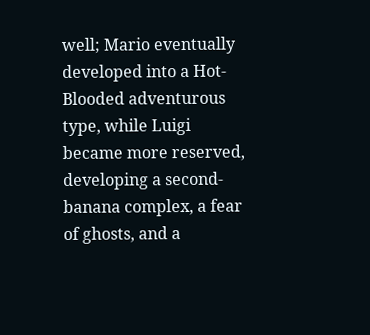well; Mario eventually developed into a Hot-Blooded adventurous type, while Luigi became more reserved, developing a second-banana complex, a fear of ghosts, and a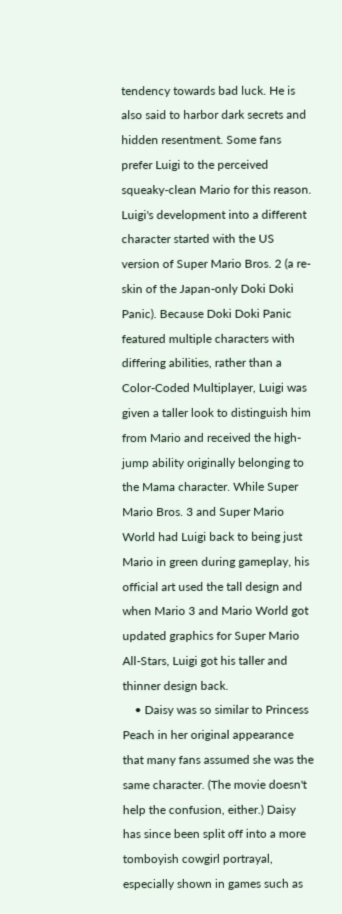tendency towards bad luck. He is also said to harbor dark secrets and hidden resentment. Some fans prefer Luigi to the perceived squeaky-clean Mario for this reason. Luigi's development into a different character started with the US version of Super Mario Bros. 2 (a re-skin of the Japan-only Doki Doki Panic). Because Doki Doki Panic featured multiple characters with differing abilities, rather than a Color-Coded Multiplayer, Luigi was given a taller look to distinguish him from Mario and received the high-jump ability originally belonging to the Mama character. While Super Mario Bros. 3 and Super Mario World had Luigi back to being just Mario in green during gameplay, his official art used the tall design and when Mario 3 and Mario World got updated graphics for Super Mario All-Stars, Luigi got his taller and thinner design back.
    • Daisy was so similar to Princess Peach in her original appearance that many fans assumed she was the same character. (The movie doesn't help the confusion, either.) Daisy has since been split off into a more tomboyish cowgirl portrayal, especially shown in games such as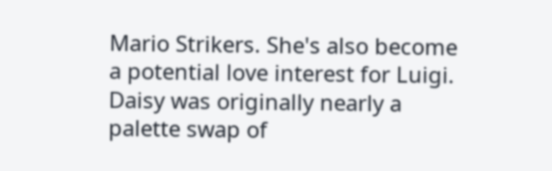Mario Strikers. She's also become a potential love interest for Luigi. Daisy was originally nearly a palette swap of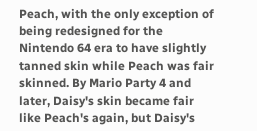Peach, with the only exception of being redesigned for the Nintendo 64 era to have slightly tanned skin while Peach was fair skinned. By Mario Party 4 and later, Daisy's skin became fair like Peach's again, but Daisy's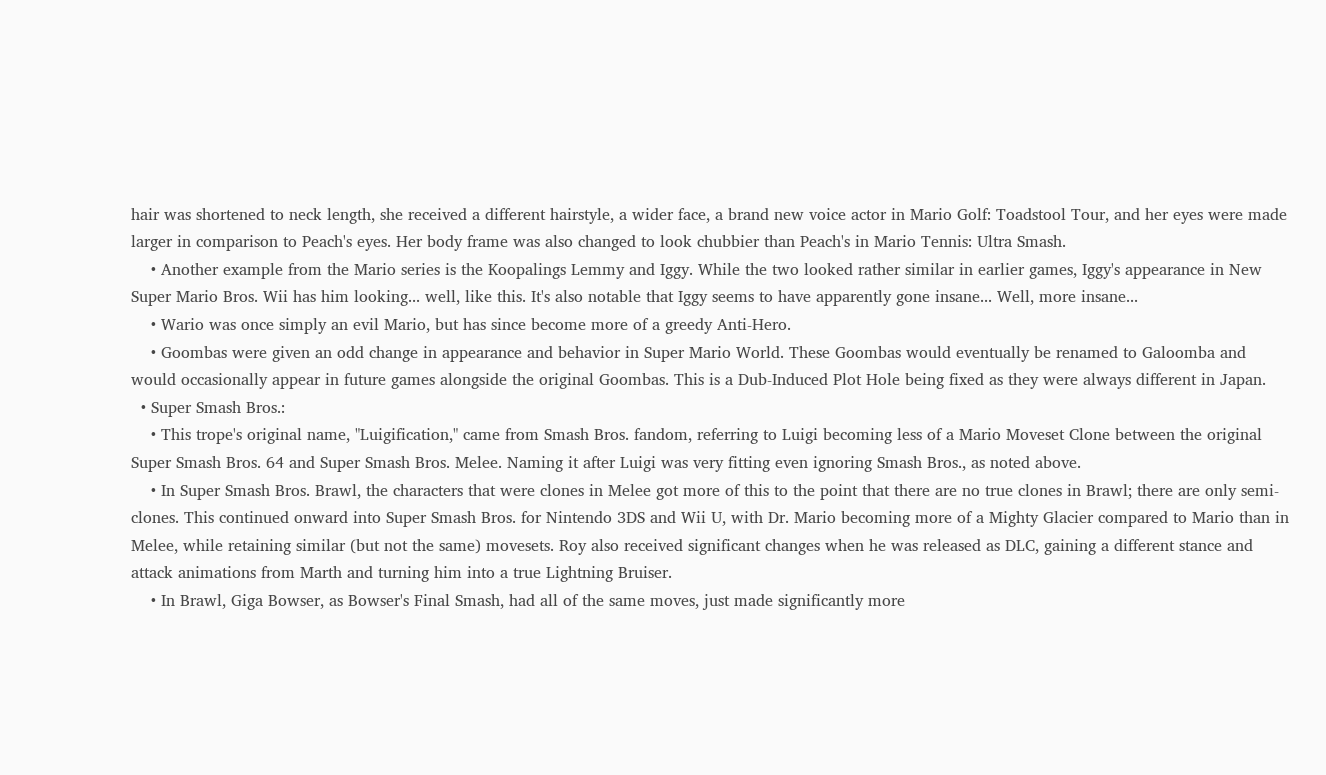hair was shortened to neck length, she received a different hairstyle, a wider face, a brand new voice actor in Mario Golf: Toadstool Tour, and her eyes were made larger in comparison to Peach's eyes. Her body frame was also changed to look chubbier than Peach's in Mario Tennis: Ultra Smash.
    • Another example from the Mario series is the Koopalings Lemmy and Iggy. While the two looked rather similar in earlier games, Iggy's appearance in New Super Mario Bros. Wii has him looking... well, like this. It's also notable that Iggy seems to have apparently gone insane... Well, more insane...
    • Wario was once simply an evil Mario, but has since become more of a greedy Anti-Hero.
    • Goombas were given an odd change in appearance and behavior in Super Mario World. These Goombas would eventually be renamed to Galoomba and would occasionally appear in future games alongside the original Goombas. This is a Dub-Induced Plot Hole being fixed as they were always different in Japan.
  • Super Smash Bros.:
    • This trope's original name, "Luigification," came from Smash Bros. fandom, referring to Luigi becoming less of a Mario Moveset Clone between the original Super Smash Bros. 64 and Super Smash Bros. Melee. Naming it after Luigi was very fitting even ignoring Smash Bros., as noted above.
    • In Super Smash Bros. Brawl, the characters that were clones in Melee got more of this to the point that there are no true clones in Brawl; there are only semi-clones. This continued onward into Super Smash Bros. for Nintendo 3DS and Wii U, with Dr. Mario becoming more of a Mighty Glacier compared to Mario than in Melee, while retaining similar (but not the same) movesets. Roy also received significant changes when he was released as DLC, gaining a different stance and attack animations from Marth and turning him into a true Lightning Bruiser.
    • In Brawl, Giga Bowser, as Bowser's Final Smash, had all of the same moves, just made significantly more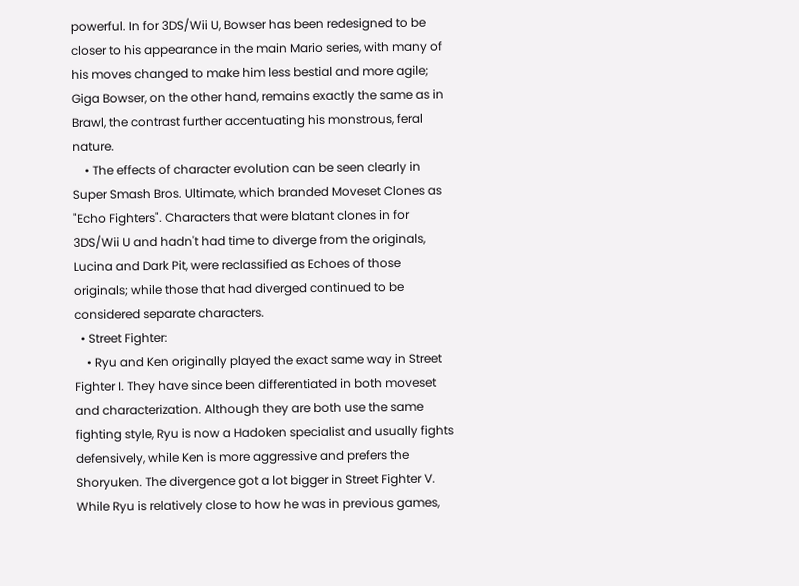powerful. In for 3DS/Wii U, Bowser has been redesigned to be closer to his appearance in the main Mario series, with many of his moves changed to make him less bestial and more agile; Giga Bowser, on the other hand, remains exactly the same as in Brawl, the contrast further accentuating his monstrous, feral nature.
    • The effects of character evolution can be seen clearly in Super Smash Bros. Ultimate, which branded Moveset Clones as "Echo Fighters". Characters that were blatant clones in for 3DS/Wii U and hadn't had time to diverge from the originals, Lucina and Dark Pit, were reclassified as Echoes of those originals; while those that had diverged continued to be considered separate characters.
  • Street Fighter:
    • Ryu and Ken originally played the exact same way in Street Fighter I. They have since been differentiated in both moveset and characterization. Although they are both use the same fighting style, Ryu is now a Hadoken specialist and usually fights defensively, while Ken is more aggressive and prefers the Shoryuken. The divergence got a lot bigger in Street Fighter V. While Ryu is relatively close to how he was in previous games,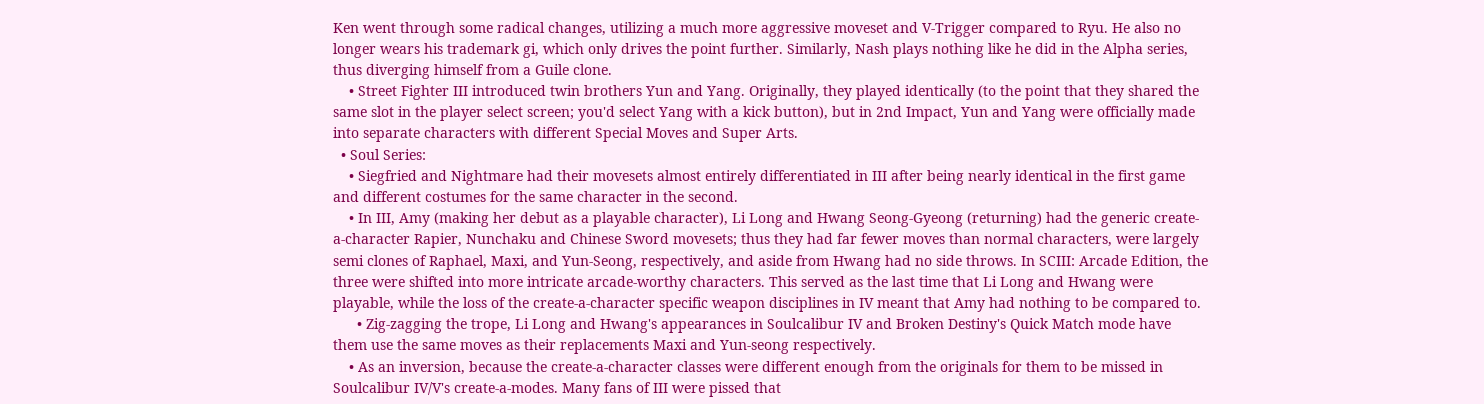Ken went through some radical changes, utilizing a much more aggressive moveset and V-Trigger compared to Ryu. He also no longer wears his trademark gi, which only drives the point further. Similarly, Nash plays nothing like he did in the Alpha series, thus diverging himself from a Guile clone.
    • Street Fighter III introduced twin brothers Yun and Yang. Originally, they played identically (to the point that they shared the same slot in the player select screen; you'd select Yang with a kick button), but in 2nd Impact, Yun and Yang were officially made into separate characters with different Special Moves and Super Arts.
  • Soul Series:
    • Siegfried and Nightmare had their movesets almost entirely differentiated in III after being nearly identical in the first game and different costumes for the same character in the second.
    • In III, Amy (making her debut as a playable character), Li Long and Hwang Seong-Gyeong (returning) had the generic create-a-character Rapier, Nunchaku and Chinese Sword movesets; thus they had far fewer moves than normal characters, were largely semi clones of Raphael, Maxi, and Yun-Seong, respectively, and aside from Hwang had no side throws. In SCIII: Arcade Edition, the three were shifted into more intricate arcade-worthy characters. This served as the last time that Li Long and Hwang were playable, while the loss of the create-a-character specific weapon disciplines in IV meant that Amy had nothing to be compared to.
      • Zig-zagging the trope, Li Long and Hwang's appearances in Soulcalibur IV and Broken Destiny's Quick Match mode have them use the same moves as their replacements Maxi and Yun-seong respectively.
    • As an inversion, because the create-a-character classes were different enough from the originals for them to be missed in Soulcalibur IV/V's create-a-modes. Many fans of III were pissed that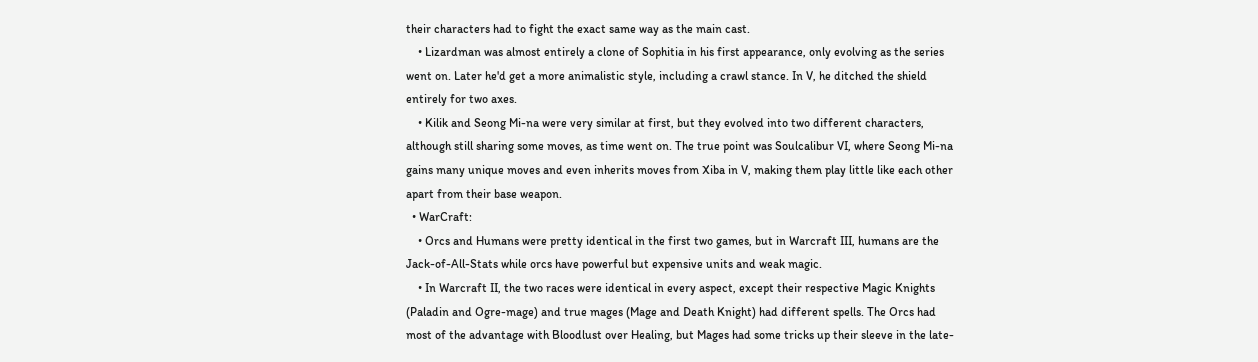their characters had to fight the exact same way as the main cast.
    • Lizardman was almost entirely a clone of Sophitia in his first appearance, only evolving as the series went on. Later he'd get a more animalistic style, including a crawl stance. In V, he ditched the shield entirely for two axes.
    • Kilik and Seong Mi-na were very similar at first, but they evolved into two different characters, although still sharing some moves, as time went on. The true point was Soulcalibur VI, where Seong Mi-na gains many unique moves and even inherits moves from Xiba in V, making them play little like each other apart from their base weapon.
  • WarCraft:
    • Orcs and Humans were pretty identical in the first two games, but in Warcraft III, humans are the Jack-of-All-Stats while orcs have powerful but expensive units and weak magic.
    • In Warcraft II, the two races were identical in every aspect, except their respective Magic Knights (Paladin and Ogre-mage) and true mages (Mage and Death Knight) had different spells. The Orcs had most of the advantage with Bloodlust over Healing, but Mages had some tricks up their sleeve in the late-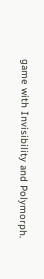game with Invisibility and Polymorph.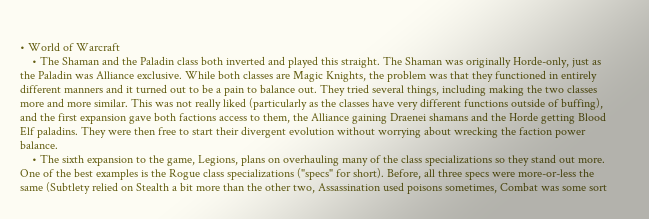• World of Warcraft
    • The Shaman and the Paladin class both inverted and played this straight. The Shaman was originally Horde-only, just as the Paladin was Alliance exclusive. While both classes are Magic Knights, the problem was that they functioned in entirely different manners and it turned out to be a pain to balance out. They tried several things, including making the two classes more and more similar. This was not really liked (particularly as the classes have very different functions outside of buffing), and the first expansion gave both factions access to them, the Alliance gaining Draenei shamans and the Horde getting Blood Elf paladins. They were then free to start their divergent evolution without worrying about wrecking the faction power balance.
    • The sixth expansion to the game, Legions, plans on overhauling many of the class specializations so they stand out more. One of the best examples is the Rogue class specializations ("specs" for short). Before, all three specs were more-or-less the same (Subtlety relied on Stealth a bit more than the other two, Assassination used poisons sometimes, Combat was some sort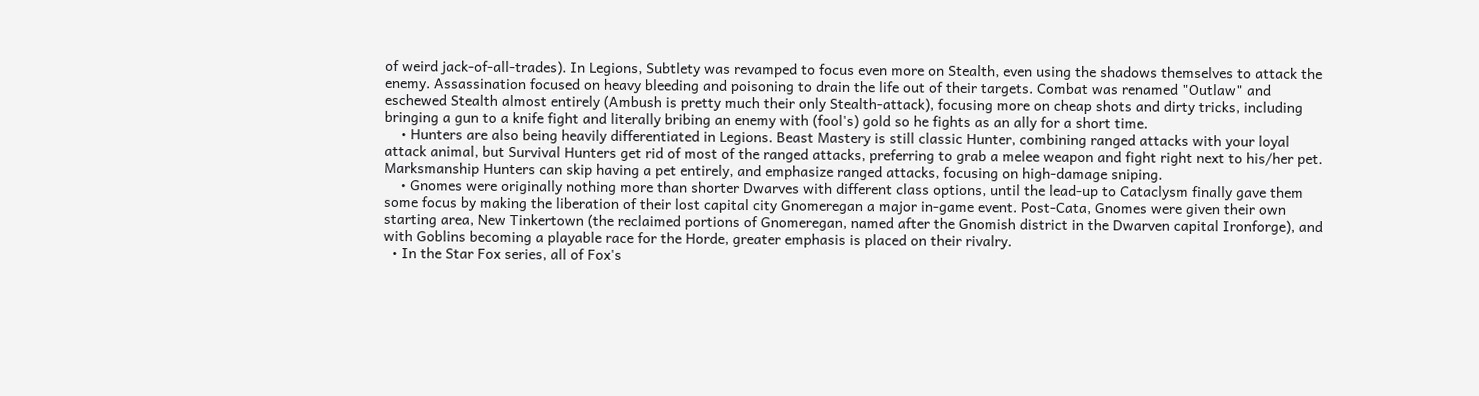of weird jack-of-all-trades). In Legions, Subtlety was revamped to focus even more on Stealth, even using the shadows themselves to attack the enemy. Assassination focused on heavy bleeding and poisoning to drain the life out of their targets. Combat was renamed "Outlaw" and eschewed Stealth almost entirely (Ambush is pretty much their only Stealth-attack), focusing more on cheap shots and dirty tricks, including bringing a gun to a knife fight and literally bribing an enemy with (fool's) gold so he fights as an ally for a short time.
    • Hunters are also being heavily differentiated in Legions. Beast Mastery is still classic Hunter, combining ranged attacks with your loyal attack animal, but Survival Hunters get rid of most of the ranged attacks, preferring to grab a melee weapon and fight right next to his/her pet. Marksmanship Hunters can skip having a pet entirely, and emphasize ranged attacks, focusing on high-damage sniping.
    • Gnomes were originally nothing more than shorter Dwarves with different class options, until the lead-up to Cataclysm finally gave them some focus by making the liberation of their lost capital city Gnomeregan a major in-game event. Post-Cata, Gnomes were given their own starting area, New Tinkertown (the reclaimed portions of Gnomeregan, named after the Gnomish district in the Dwarven capital Ironforge), and with Goblins becoming a playable race for the Horde, greater emphasis is placed on their rivalry.
  • In the Star Fox series, all of Fox's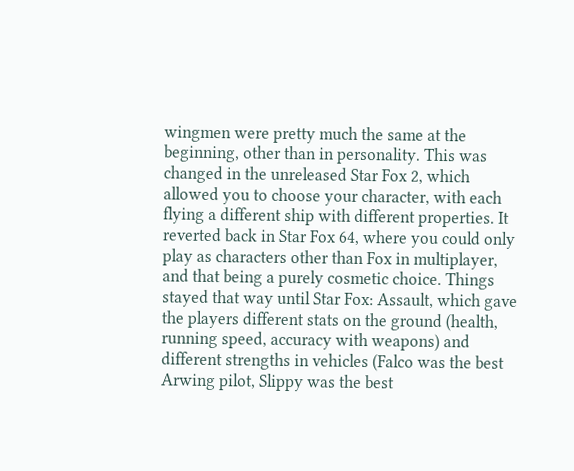wingmen were pretty much the same at the beginning, other than in personality. This was changed in the unreleased Star Fox 2, which allowed you to choose your character, with each flying a different ship with different properties. It reverted back in Star Fox 64, where you could only play as characters other than Fox in multiplayer, and that being a purely cosmetic choice. Things stayed that way until Star Fox: Assault, which gave the players different stats on the ground (health, running speed, accuracy with weapons) and different strengths in vehicles (Falco was the best Arwing pilot, Slippy was the best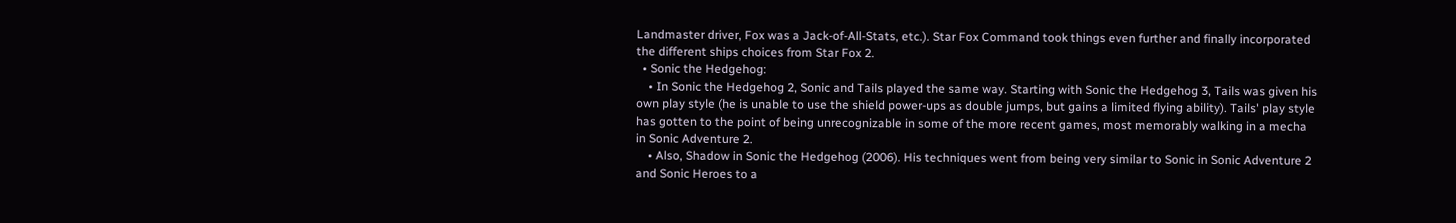Landmaster driver, Fox was a Jack-of-All-Stats, etc.). Star Fox Command took things even further and finally incorporated the different ships choices from Star Fox 2.
  • Sonic the Hedgehog:
    • In Sonic the Hedgehog 2, Sonic and Tails played the same way. Starting with Sonic the Hedgehog 3, Tails was given his own play style (he is unable to use the shield power-ups as double jumps, but gains a limited flying ability). Tails' play style has gotten to the point of being unrecognizable in some of the more recent games, most memorably walking in a mecha in Sonic Adventure 2.
    • Also, Shadow in Sonic the Hedgehog (2006). His techniques went from being very similar to Sonic in Sonic Adventure 2 and Sonic Heroes to a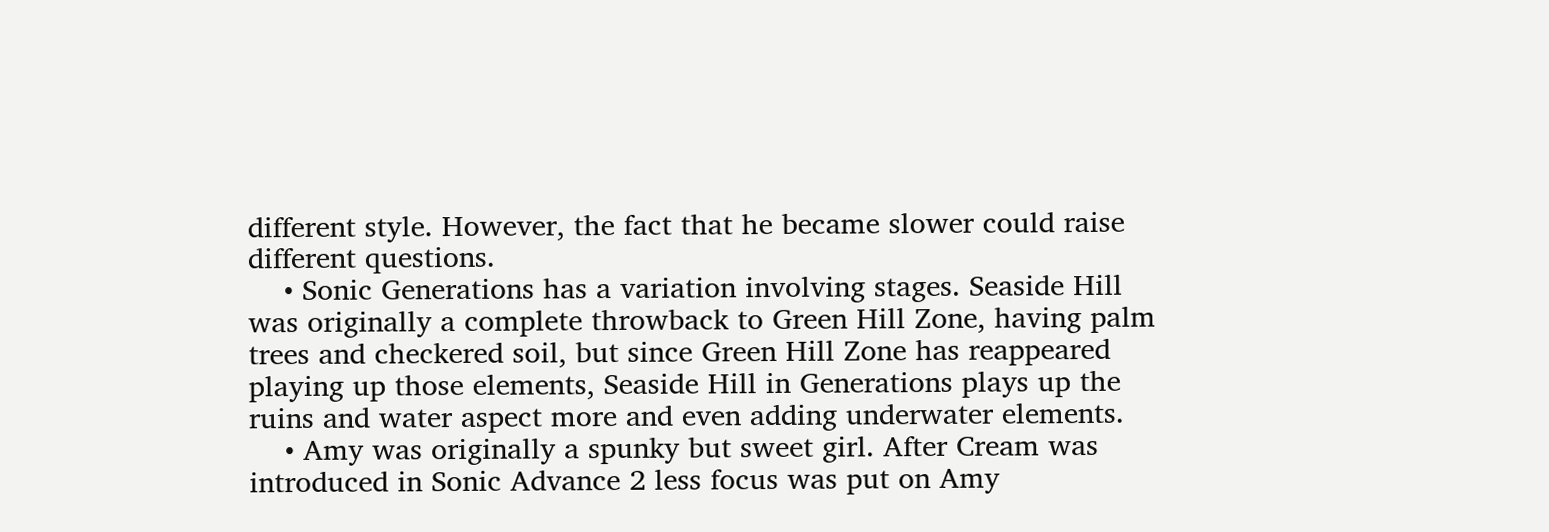different style. However, the fact that he became slower could raise different questions.
    • Sonic Generations has a variation involving stages. Seaside Hill was originally a complete throwback to Green Hill Zone, having palm trees and checkered soil, but since Green Hill Zone has reappeared playing up those elements, Seaside Hill in Generations plays up the ruins and water aspect more and even adding underwater elements.
    • Amy was originally a spunky but sweet girl. After Cream was introduced in Sonic Advance 2 less focus was put on Amy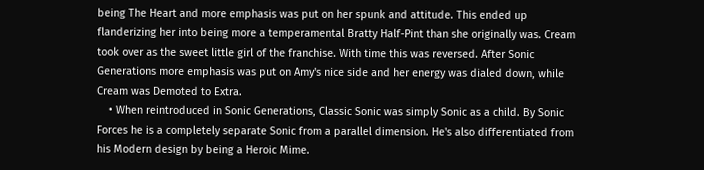being The Heart and more emphasis was put on her spunk and attitude. This ended up flanderizing her into being more a temperamental Bratty Half-Pint than she originally was. Cream took over as the sweet little girl of the franchise. With time this was reversed. After Sonic Generations more emphasis was put on Amy's nice side and her energy was dialed down, while Cream was Demoted to Extra.
    • When reintroduced in Sonic Generations, Classic Sonic was simply Sonic as a child. By Sonic Forces he is a completely separate Sonic from a parallel dimension. He's also differentiated from his Modern design by being a Heroic Mime.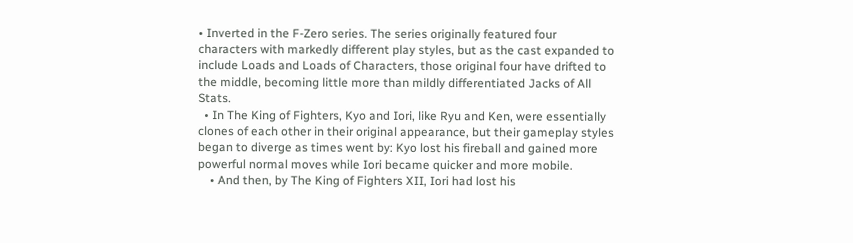• Inverted in the F-Zero series. The series originally featured four characters with markedly different play styles, but as the cast expanded to include Loads and Loads of Characters, those original four have drifted to the middle, becoming little more than mildly differentiated Jacks of All Stats.
  • In The King of Fighters, Kyo and Iori, like Ryu and Ken, were essentially clones of each other in their original appearance, but their gameplay styles began to diverge as times went by: Kyo lost his fireball and gained more powerful normal moves while Iori became quicker and more mobile.
    • And then, by The King of Fighters XII, Iori had lost his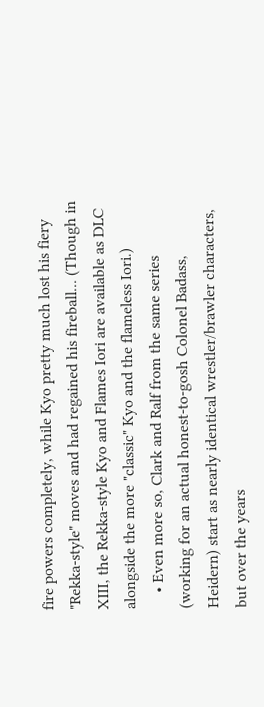fire powers completely, while Kyo pretty much lost his fiery "Rekka-style" moves and had regained his fireball... (Though in XIII, the Rekka-style Kyo and Flames Iori are available as DLC alongside the more "classic" Kyo and the flameless Iori.)
    • Even more so, Clark and Ralf from the same series (working for an actual honest-to-gosh Colonel Badass, Heidern) start as nearly identical wrestler/brawler characters, but over the years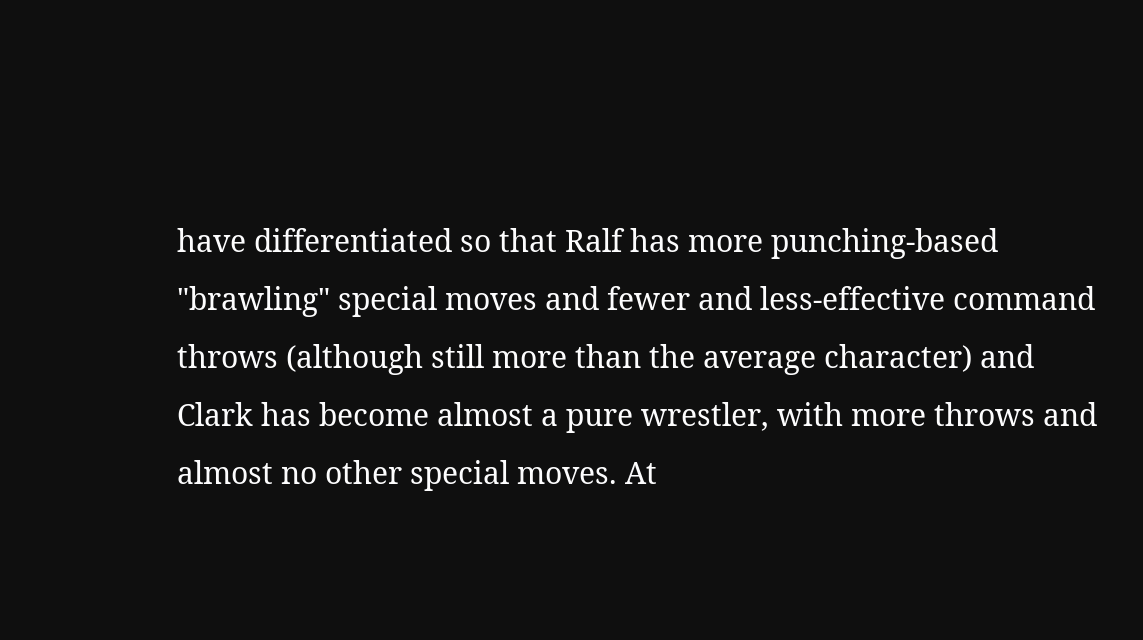have differentiated so that Ralf has more punching-based "brawling" special moves and fewer and less-effective command throws (although still more than the average character) and Clark has become almost a pure wrestler, with more throws and almost no other special moves. At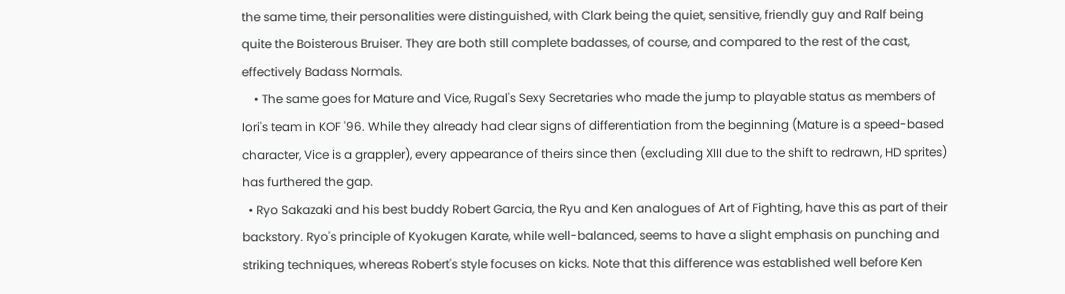the same time, their personalities were distinguished, with Clark being the quiet, sensitive, friendly guy and Ralf being quite the Boisterous Bruiser. They are both still complete badasses, of course, and compared to the rest of the cast, effectively Badass Normals.
    • The same goes for Mature and Vice, Rugal's Sexy Secretaries who made the jump to playable status as members of Iori's team in KOF '96. While they already had clear signs of differentiation from the beginning (Mature is a speed-based character, Vice is a grappler), every appearance of theirs since then (excluding XIII due to the shift to redrawn, HD sprites) has furthered the gap.
  • Ryo Sakazaki and his best buddy Robert Garcia, the Ryu and Ken analogues of Art of Fighting, have this as part of their backstory. Ryo's principle of Kyokugen Karate, while well-balanced, seems to have a slight emphasis on punching and striking techniques, whereas Robert's style focuses on kicks. Note that this difference was established well before Ken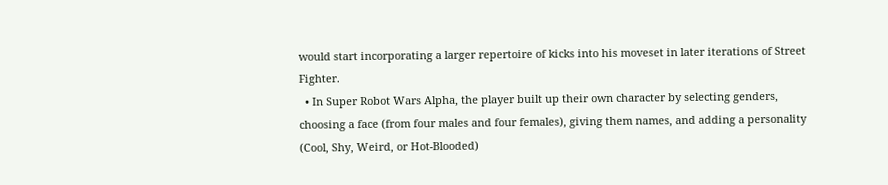would start incorporating a larger repertoire of kicks into his moveset in later iterations of Street Fighter.
  • In Super Robot Wars Alpha, the player built up their own character by selecting genders, choosing a face (from four males and four females), giving them names, and adding a personality (Cool, Shy, Weird, or Hot-Blooded)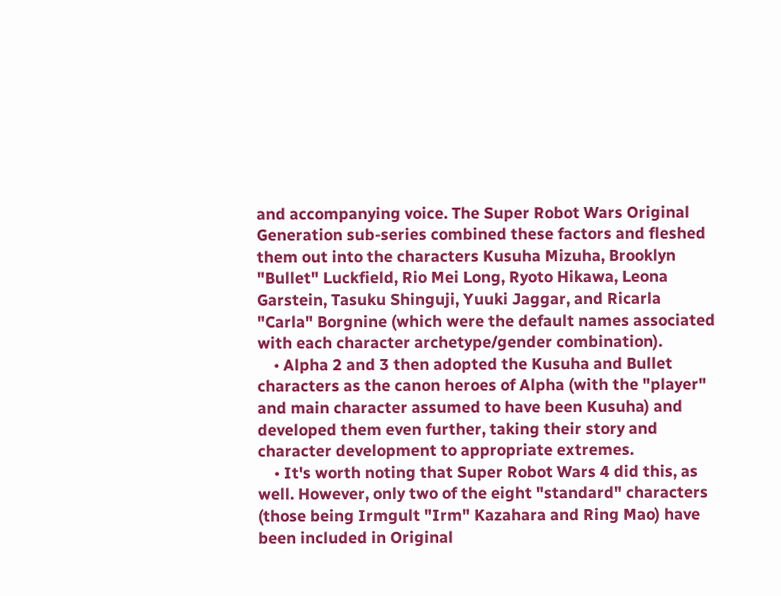and accompanying voice. The Super Robot Wars Original Generation sub-series combined these factors and fleshed them out into the characters Kusuha Mizuha, Brooklyn "Bullet" Luckfield, Rio Mei Long, Ryoto Hikawa, Leona Garstein, Tasuku Shinguji, Yuuki Jaggar, and Ricarla "Carla" Borgnine (which were the default names associated with each character archetype/gender combination).
    • Alpha 2 and 3 then adopted the Kusuha and Bullet characters as the canon heroes of Alpha (with the "player" and main character assumed to have been Kusuha) and developed them even further, taking their story and character development to appropriate extremes.
    • It's worth noting that Super Robot Wars 4 did this, as well. However, only two of the eight "standard" characters (those being Irmgult "Irm" Kazahara and Ring Mao) have been included in Original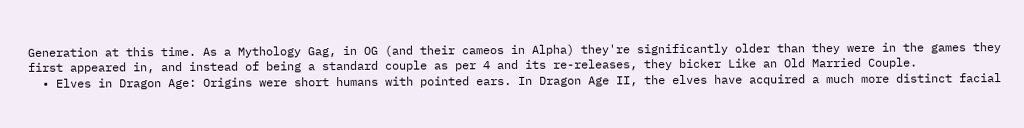Generation at this time. As a Mythology Gag, in OG (and their cameos in Alpha) they're significantly older than they were in the games they first appeared in, and instead of being a standard couple as per 4 and its re-releases, they bicker Like an Old Married Couple.
  • Elves in Dragon Age: Origins were short humans with pointed ears. In Dragon Age II, the elves have acquired a much more distinct facial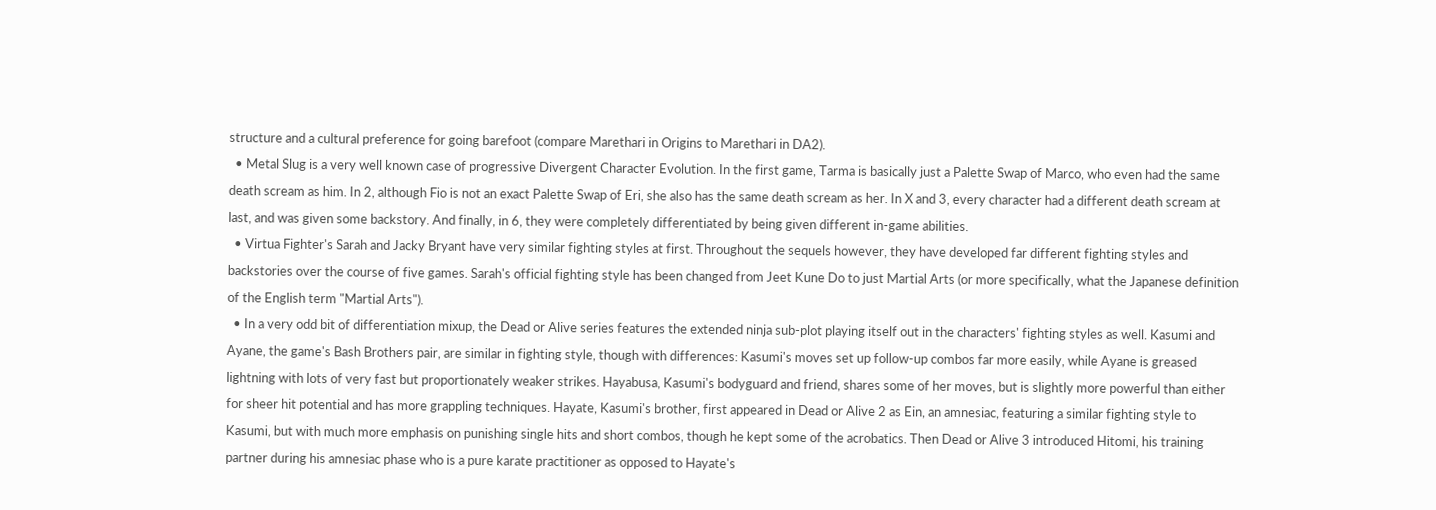structure and a cultural preference for going barefoot (compare Marethari in Origins to Marethari in DA2).
  • Metal Slug is a very well known case of progressive Divergent Character Evolution. In the first game, Tarma is basically just a Palette Swap of Marco, who even had the same death scream as him. In 2, although Fio is not an exact Palette Swap of Eri, she also has the same death scream as her. In X and 3, every character had a different death scream at last, and was given some backstory. And finally, in 6, they were completely differentiated by being given different in-game abilities.
  • Virtua Fighter's Sarah and Jacky Bryant have very similar fighting styles at first. Throughout the sequels however, they have developed far different fighting styles and backstories over the course of five games. Sarah's official fighting style has been changed from Jeet Kune Do to just Martial Arts (or more specifically, what the Japanese definition of the English term "Martial Arts").
  • In a very odd bit of differentiation mixup, the Dead or Alive series features the extended ninja sub-plot playing itself out in the characters' fighting styles as well. Kasumi and Ayane, the game's Bash Brothers pair, are similar in fighting style, though with differences: Kasumi's moves set up follow-up combos far more easily, while Ayane is greased lightning with lots of very fast but proportionately weaker strikes. Hayabusa, Kasumi's bodyguard and friend, shares some of her moves, but is slightly more powerful than either for sheer hit potential and has more grappling techniques. Hayate, Kasumi's brother, first appeared in Dead or Alive 2 as Ein, an amnesiac, featuring a similar fighting style to Kasumi, but with much more emphasis on punishing single hits and short combos, though he kept some of the acrobatics. Then Dead or Alive 3 introduced Hitomi, his training partner during his amnesiac phase who is a pure karate practitioner as opposed to Hayate's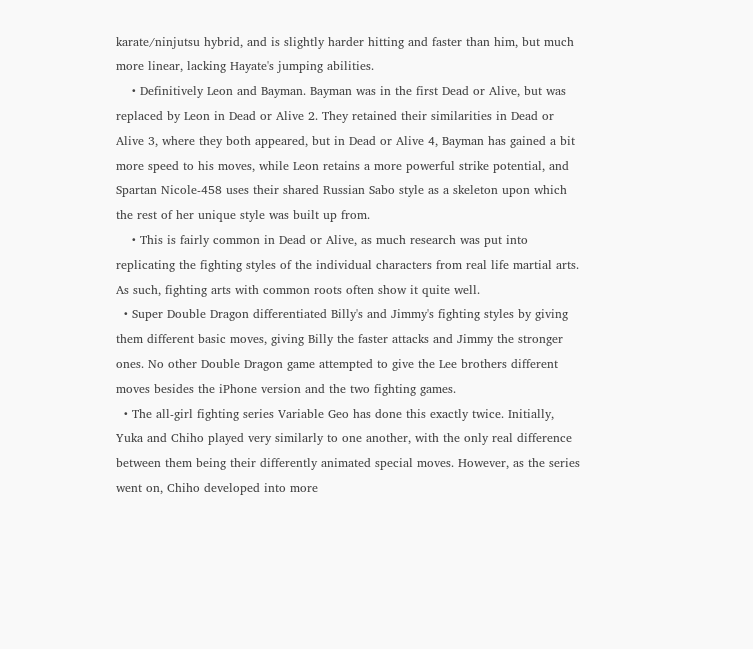karate/ninjutsu hybrid, and is slightly harder hitting and faster than him, but much more linear, lacking Hayate's jumping abilities.
    • Definitively Leon and Bayman. Bayman was in the first Dead or Alive, but was replaced by Leon in Dead or Alive 2. They retained their similarities in Dead or Alive 3, where they both appeared, but in Dead or Alive 4, Bayman has gained a bit more speed to his moves, while Leon retains a more powerful strike potential, and Spartan Nicole-458 uses their shared Russian Sabo style as a skeleton upon which the rest of her unique style was built up from.
    • This is fairly common in Dead or Alive, as much research was put into replicating the fighting styles of the individual characters from real life martial arts. As such, fighting arts with common roots often show it quite well.
  • Super Double Dragon differentiated Billy's and Jimmy's fighting styles by giving them different basic moves, giving Billy the faster attacks and Jimmy the stronger ones. No other Double Dragon game attempted to give the Lee brothers different moves besides the iPhone version and the two fighting games.
  • The all-girl fighting series Variable Geo has done this exactly twice. Initially, Yuka and Chiho played very similarly to one another, with the only real difference between them being their differently animated special moves. However, as the series went on, Chiho developed into more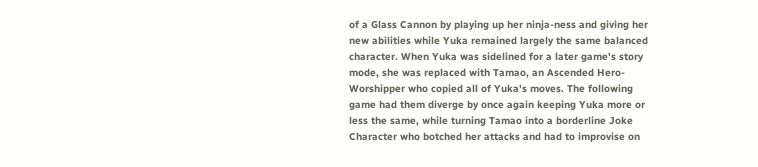of a Glass Cannon by playing up her ninja-ness and giving her new abilities while Yuka remained largely the same balanced character. When Yuka was sidelined for a later game's story mode, she was replaced with Tamao, an Ascended Hero-Worshipper who copied all of Yuka's moves. The following game had them diverge by once again keeping Yuka more or less the same, while turning Tamao into a borderline Joke Character who botched her attacks and had to improvise on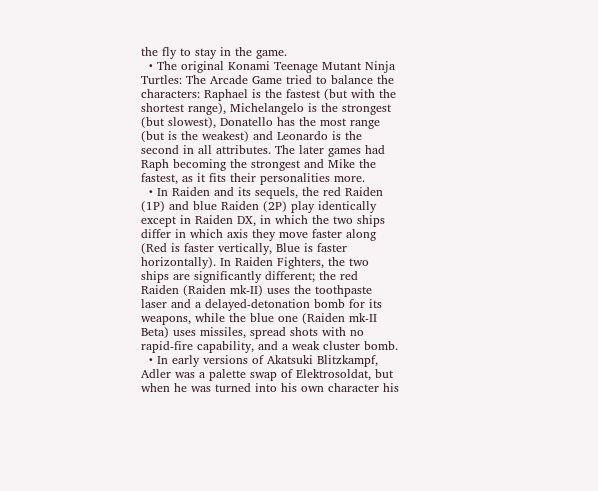the fly to stay in the game.
  • The original Konami Teenage Mutant Ninja Turtles: The Arcade Game tried to balance the characters: Raphael is the fastest (but with the shortest range), Michelangelo is the strongest (but slowest), Donatello has the most range (but is the weakest) and Leonardo is the second in all attributes. The later games had Raph becoming the strongest and Mike the fastest, as it fits their personalities more.
  • In Raiden and its sequels, the red Raiden (1P) and blue Raiden (2P) play identically except in Raiden DX, in which the two ships differ in which axis they move faster along (Red is faster vertically, Blue is faster horizontally). In Raiden Fighters, the two ships are significantly different; the red Raiden (Raiden mk-II) uses the toothpaste laser and a delayed-detonation bomb for its weapons, while the blue one (Raiden mk-II Beta) uses missiles, spread shots with no rapid-fire capability, and a weak cluster bomb.
  • In early versions of Akatsuki Blitzkampf, Adler was a palette swap of Elektrosoldat, but when he was turned into his own character his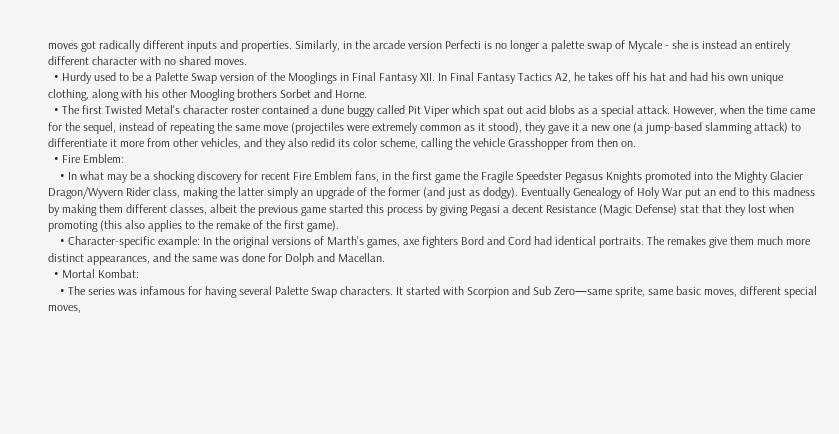moves got radically different inputs and properties. Similarly, in the arcade version Perfecti is no longer a palette swap of Mycale - she is instead an entirely different character with no shared moves.
  • Hurdy used to be a Palette Swap version of the Mooglings in Final Fantasy XII. In Final Fantasy Tactics A2, he takes off his hat and had his own unique clothing, along with his other Moogling brothers Sorbet and Horne.
  • The first Twisted Metal's character roster contained a dune buggy called Pit Viper which spat out acid blobs as a special attack. However, when the time came for the sequel, instead of repeating the same move (projectiles were extremely common as it stood), they gave it a new one (a jump-based slamming attack) to differentiate it more from other vehicles, and they also redid its color scheme, calling the vehicle Grasshopper from then on.
  • Fire Emblem:
    • In what may be a shocking discovery for recent Fire Emblem fans, in the first game the Fragile Speedster Pegasus Knights promoted into the Mighty Glacier Dragon/Wyvern Rider class, making the latter simply an upgrade of the former (and just as dodgy). Eventually Genealogy of Holy War put an end to this madness by making them different classes, albeit the previous game started this process by giving Pegasi a decent Resistance (Magic Defense) stat that they lost when promoting (this also applies to the remake of the first game).
    • Character-specific example: In the original versions of Marth's games, axe fighters Bord and Cord had identical portraits. The remakes give them much more distinct appearances, and the same was done for Dolph and Macellan.
  • Mortal Kombat:
    • The series was infamous for having several Palette Swap characters. It started with Scorpion and Sub Zero—same sprite, same basic moves, different special moves,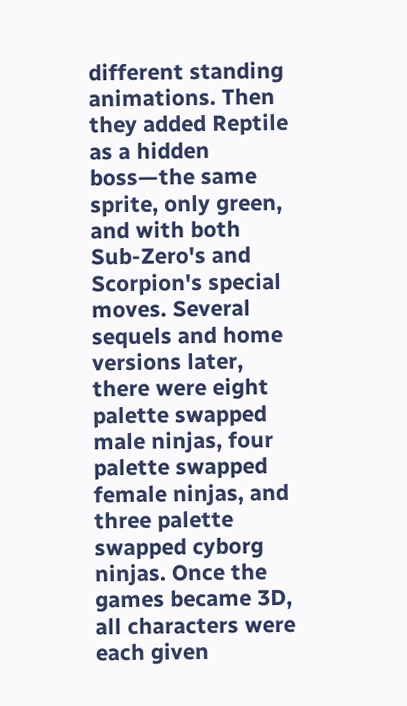different standing animations. Then they added Reptile as a hidden boss—the same sprite, only green, and with both Sub-Zero's and Scorpion's special moves. Several sequels and home versions later, there were eight palette swapped male ninjas, four palette swapped female ninjas, and three palette swapped cyborg ninjas. Once the games became 3D, all characters were each given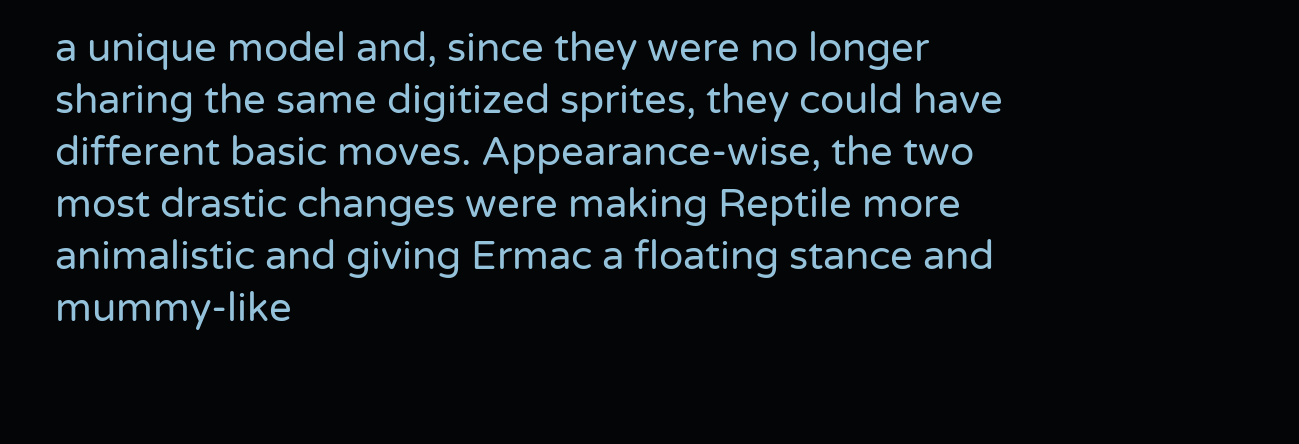a unique model and, since they were no longer sharing the same digitized sprites, they could have different basic moves. Appearance-wise, the two most drastic changes were making Reptile more animalistic and giving Ermac a floating stance and mummy-like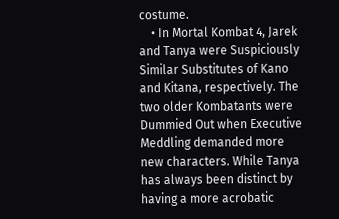costume.
    • In Mortal Kombat 4, Jarek and Tanya were Suspiciously Similar Substitutes of Kano and Kitana, respectively. The two older Kombatants were Dummied Out when Executive Meddling demanded more new characters. While Tanya has always been distinct by having a more acrobatic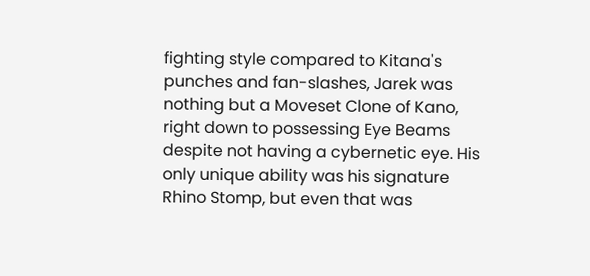fighting style compared to Kitana's punches and fan-slashes, Jarek was nothing but a Moveset Clone of Kano, right down to possessing Eye Beams despite not having a cybernetic eye. His only unique ability was his signature Rhino Stomp, but even that was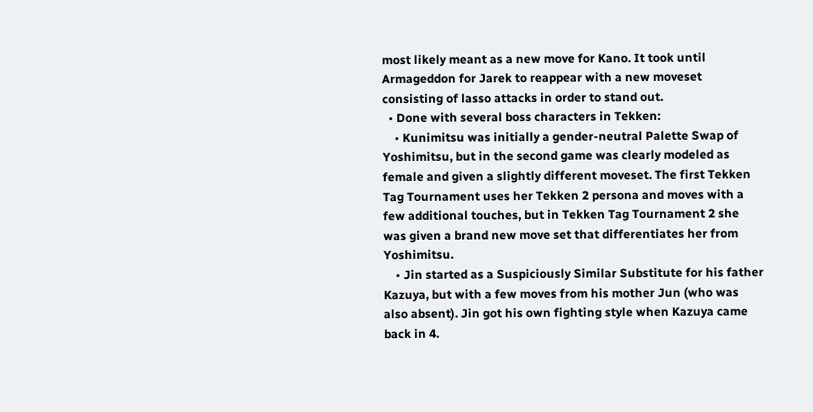most likely meant as a new move for Kano. It took until Armageddon for Jarek to reappear with a new moveset consisting of lasso attacks in order to stand out.
  • Done with several boss characters in Tekken:
    • Kunimitsu was initially a gender-neutral Palette Swap of Yoshimitsu, but in the second game was clearly modeled as female and given a slightly different moveset. The first Tekken Tag Tournament uses her Tekken 2 persona and moves with a few additional touches, but in Tekken Tag Tournament 2 she was given a brand new move set that differentiates her from Yoshimitsu.
    • Jin started as a Suspiciously Similar Substitute for his father Kazuya, but with a few moves from his mother Jun (who was also absent). Jin got his own fighting style when Kazuya came back in 4.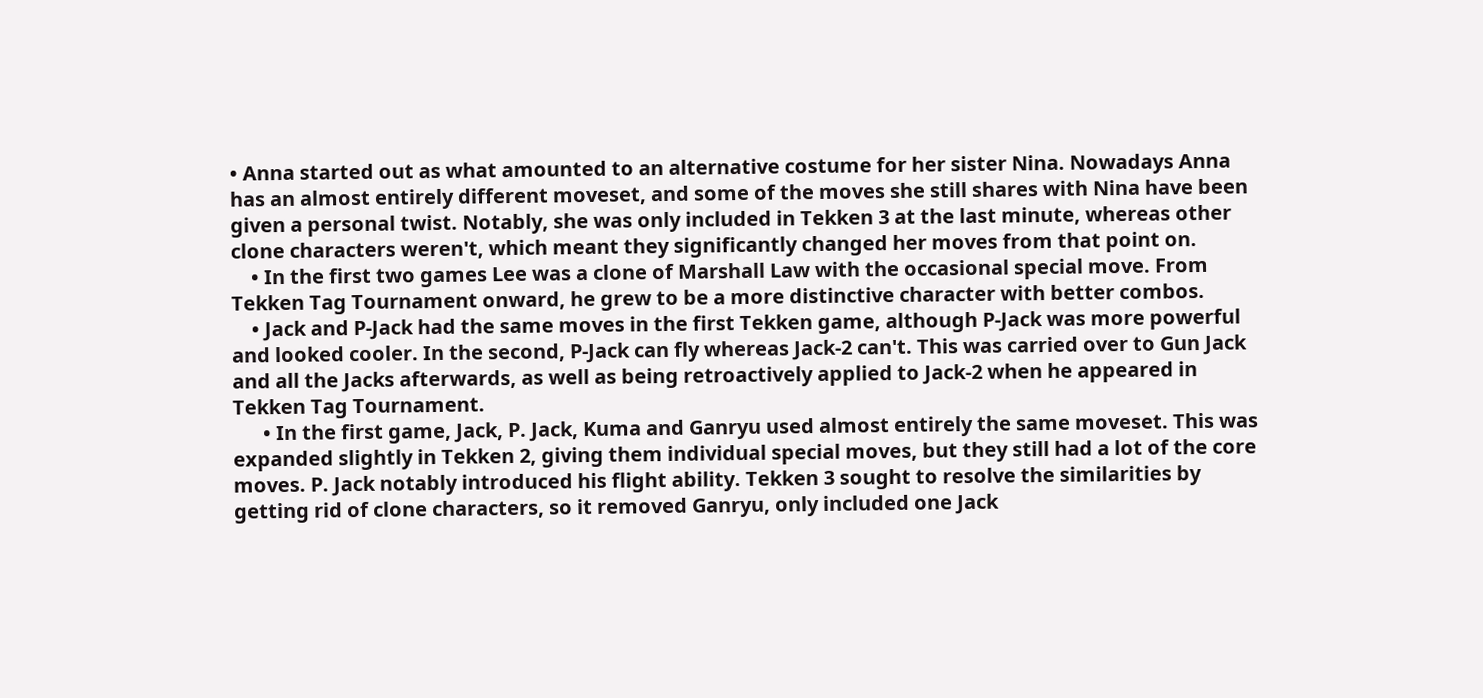• Anna started out as what amounted to an alternative costume for her sister Nina. Nowadays Anna has an almost entirely different moveset, and some of the moves she still shares with Nina have been given a personal twist. Notably, she was only included in Tekken 3 at the last minute, whereas other clone characters weren't, which meant they significantly changed her moves from that point on.
    • In the first two games Lee was a clone of Marshall Law with the occasional special move. From Tekken Tag Tournament onward, he grew to be a more distinctive character with better combos.
    • Jack and P-Jack had the same moves in the first Tekken game, although P-Jack was more powerful and looked cooler. In the second, P-Jack can fly whereas Jack-2 can't. This was carried over to Gun Jack and all the Jacks afterwards, as well as being retroactively applied to Jack-2 when he appeared in Tekken Tag Tournament.
      • In the first game, Jack, P. Jack, Kuma and Ganryu used almost entirely the same moveset. This was expanded slightly in Tekken 2, giving them individual special moves, but they still had a lot of the core moves. P. Jack notably introduced his flight ability. Tekken 3 sought to resolve the similarities by getting rid of clone characters, so it removed Ganryu, only included one Jack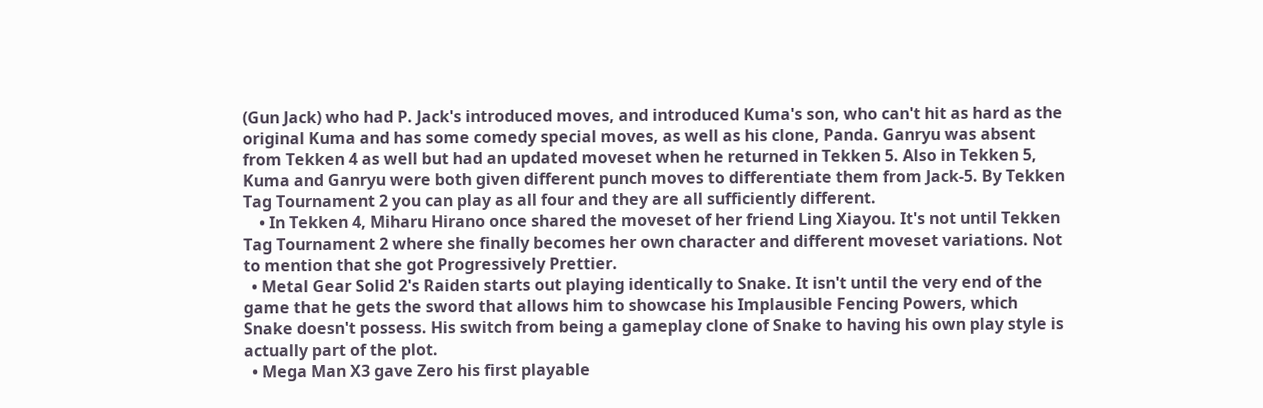(Gun Jack) who had P. Jack's introduced moves, and introduced Kuma's son, who can't hit as hard as the original Kuma and has some comedy special moves, as well as his clone, Panda. Ganryu was absent from Tekken 4 as well but had an updated moveset when he returned in Tekken 5. Also in Tekken 5, Kuma and Ganryu were both given different punch moves to differentiate them from Jack-5. By Tekken Tag Tournament 2 you can play as all four and they are all sufficiently different.
    • In Tekken 4, Miharu Hirano once shared the moveset of her friend Ling Xiayou. It's not until Tekken Tag Tournament 2 where she finally becomes her own character and different moveset variations. Not to mention that she got Progressively Prettier.
  • Metal Gear Solid 2's Raiden starts out playing identically to Snake. It isn't until the very end of the game that he gets the sword that allows him to showcase his Implausible Fencing Powers, which Snake doesn't possess. His switch from being a gameplay clone of Snake to having his own play style is actually part of the plot.
  • Mega Man X3 gave Zero his first playable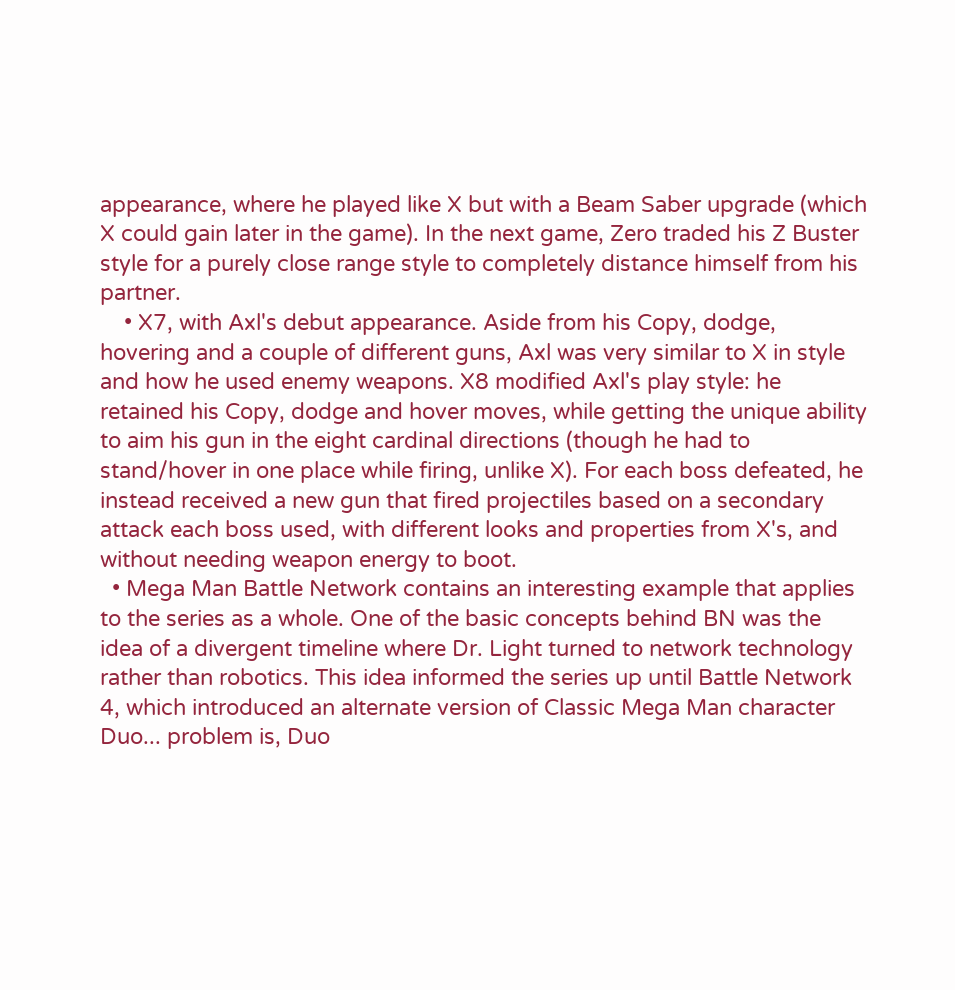appearance, where he played like X but with a Beam Saber upgrade (which X could gain later in the game). In the next game, Zero traded his Z Buster style for a purely close range style to completely distance himself from his partner.
    • X7, with Axl's debut appearance. Aside from his Copy, dodge, hovering and a couple of different guns, Axl was very similar to X in style and how he used enemy weapons. X8 modified Axl's play style: he retained his Copy, dodge and hover moves, while getting the unique ability to aim his gun in the eight cardinal directions (though he had to stand/hover in one place while firing, unlike X). For each boss defeated, he instead received a new gun that fired projectiles based on a secondary attack each boss used, with different looks and properties from X's, and without needing weapon energy to boot.
  • Mega Man Battle Network contains an interesting example that applies to the series as a whole. One of the basic concepts behind BN was the idea of a divergent timeline where Dr. Light turned to network technology rather than robotics. This idea informed the series up until Battle Network 4, which introduced an alternate version of Classic Mega Man character Duo... problem is, Duo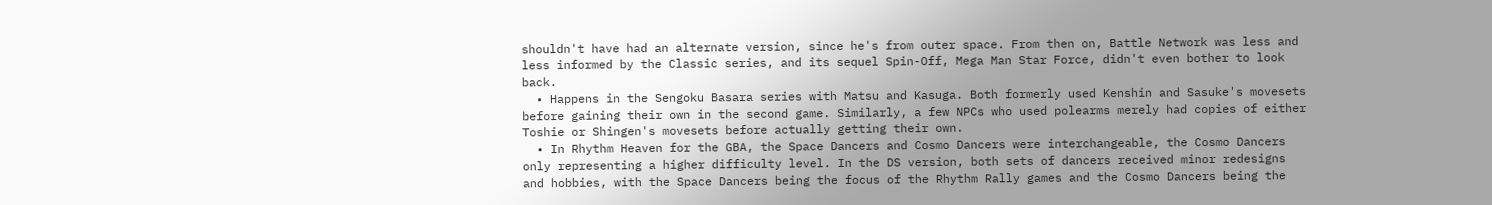shouldn't have had an alternate version, since he's from outer space. From then on, Battle Network was less and less informed by the Classic series, and its sequel Spin-Off, Mega Man Star Force, didn't even bother to look back.
  • Happens in the Sengoku Basara series with Matsu and Kasuga. Both formerly used Kenshin and Sasuke's movesets before gaining their own in the second game. Similarly, a few NPCs who used polearms merely had copies of either Toshie or Shingen's movesets before actually getting their own.
  • In Rhythm Heaven for the GBA, the Space Dancers and Cosmo Dancers were interchangeable, the Cosmo Dancers only representing a higher difficulty level. In the DS version, both sets of dancers received minor redesigns and hobbies, with the Space Dancers being the focus of the Rhythm Rally games and the Cosmo Dancers being the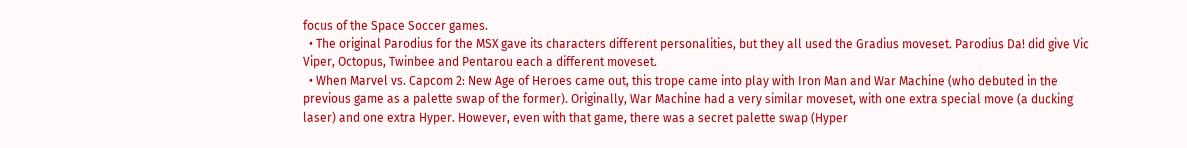focus of the Space Soccer games.
  • The original Parodius for the MSX gave its characters different personalities, but they all used the Gradius moveset. Parodius Da! did give Vic Viper, Octopus, Twinbee and Pentarou each a different moveset.
  • When Marvel vs. Capcom 2: New Age of Heroes came out, this trope came into play with Iron Man and War Machine (who debuted in the previous game as a palette swap of the former). Originally, War Machine had a very similar moveset, with one extra special move (a ducking laser) and one extra Hyper. However, even with that game, there was a secret palette swap (Hyper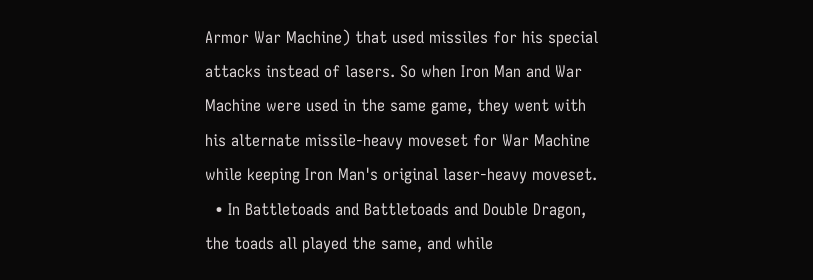Armor War Machine) that used missiles for his special attacks instead of lasers. So when Iron Man and War Machine were used in the same game, they went with his alternate missile-heavy moveset for War Machine while keeping Iron Man's original laser-heavy moveset.
  • In Battletoads and Battletoads and Double Dragon, the toads all played the same, and while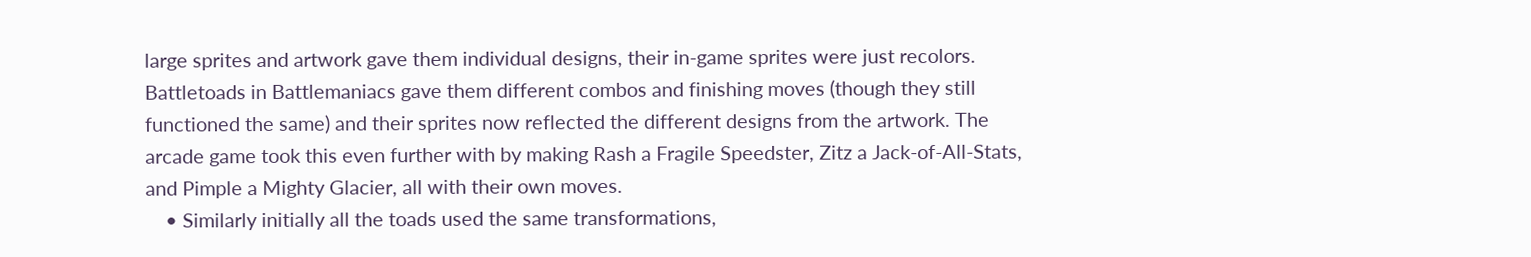large sprites and artwork gave them individual designs, their in-game sprites were just recolors. Battletoads in Battlemaniacs gave them different combos and finishing moves (though they still functioned the same) and their sprites now reflected the different designs from the artwork. The arcade game took this even further with by making Rash a Fragile Speedster, Zitz a Jack-of-All-Stats, and Pimple a Mighty Glacier, all with their own moves.
    • Similarly initially all the toads used the same transformations,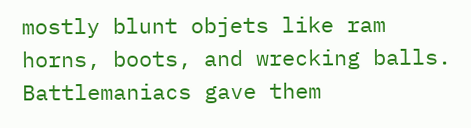mostly blunt objets like ram horns, boots, and wrecking balls. Battlemaniacs gave them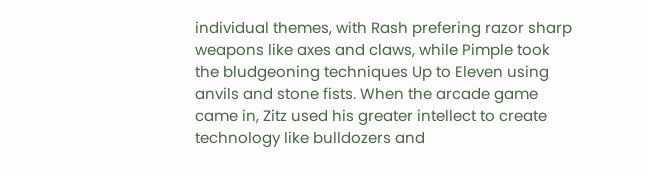individual themes, with Rash prefering razor sharp weapons like axes and claws, while Pimple took the bludgeoning techniques Up to Eleven using anvils and stone fists. When the arcade game came in, Zitz used his greater intellect to create technology like bulldozers and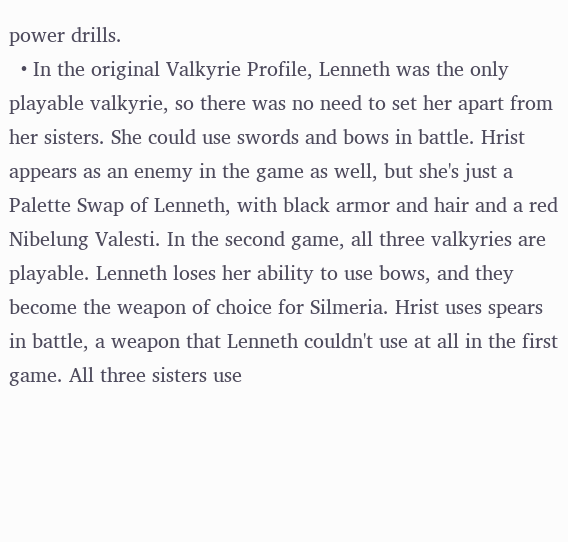power drills.
  • In the original Valkyrie Profile, Lenneth was the only playable valkyrie, so there was no need to set her apart from her sisters. She could use swords and bows in battle. Hrist appears as an enemy in the game as well, but she's just a Palette Swap of Lenneth, with black armor and hair and a red Nibelung Valesti. In the second game, all three valkyries are playable. Lenneth loses her ability to use bows, and they become the weapon of choice for Silmeria. Hrist uses spears in battle, a weapon that Lenneth couldn't use at all in the first game. All three sisters use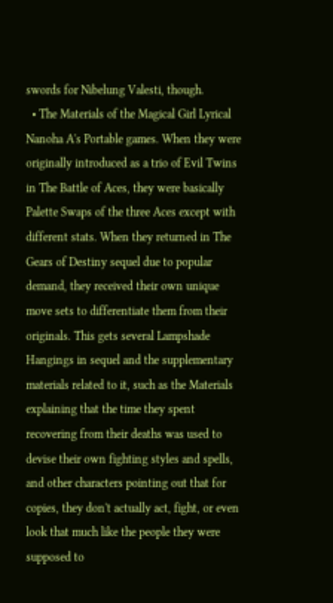swords for Nibelung Valesti, though.
  • The Materials of the Magical Girl Lyrical Nanoha A's Portable games. When they were originally introduced as a trio of Evil Twins in The Battle of Aces, they were basically Palette Swaps of the three Aces except with different stats. When they returned in The Gears of Destiny sequel due to popular demand, they received their own unique move sets to differentiate them from their originals. This gets several Lampshade Hangings in sequel and the supplementary materials related to it, such as the Materials explaining that the time they spent recovering from their deaths was used to devise their own fighting styles and spells, and other characters pointing out that for copies, they don't actually act, fight, or even look that much like the people they were supposed to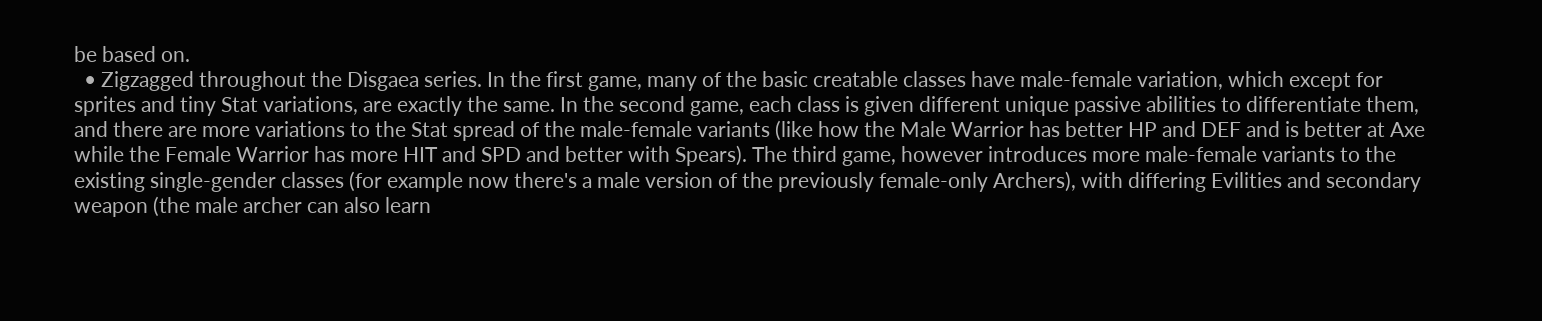be based on.
  • Zigzagged throughout the Disgaea series. In the first game, many of the basic creatable classes have male-female variation, which except for sprites and tiny Stat variations, are exactly the same. In the second game, each class is given different unique passive abilities to differentiate them, and there are more variations to the Stat spread of the male-female variants (like how the Male Warrior has better HP and DEF and is better at Axe while the Female Warrior has more HIT and SPD and better with Spears). The third game, however introduces more male-female variants to the existing single-gender classes (for example now there's a male version of the previously female-only Archers), with differing Evilities and secondary weapon (the male archer can also learn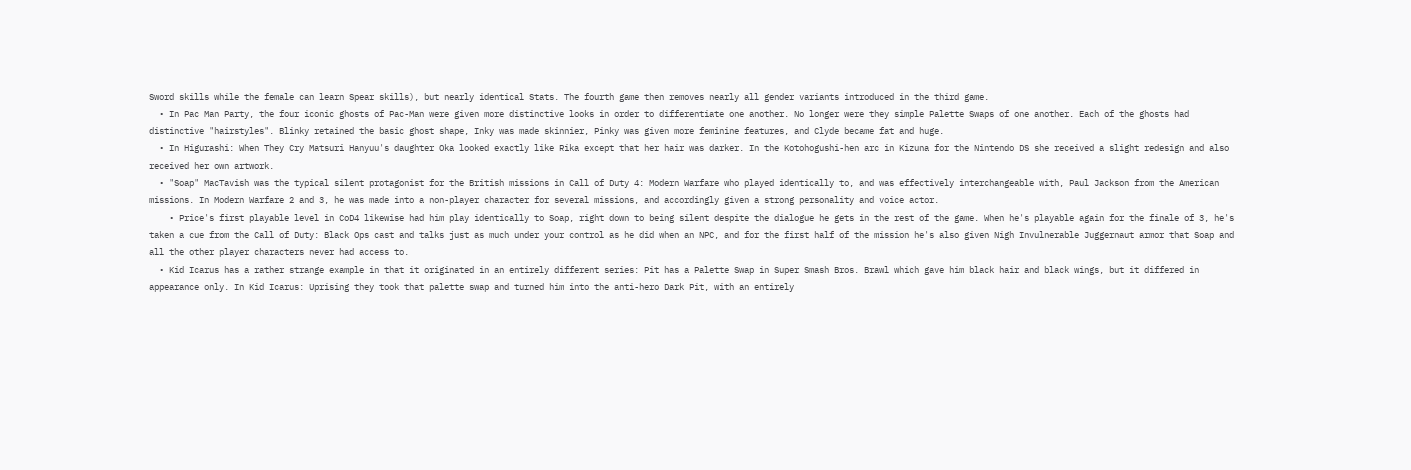Sword skills while the female can learn Spear skills), but nearly identical Stats. The fourth game then removes nearly all gender variants introduced in the third game.
  • In Pac Man Party, the four iconic ghosts of Pac-Man were given more distinctive looks in order to differentiate one another. No longer were they simple Palette Swaps of one another. Each of the ghosts had distinctive "hairstyles". Blinky retained the basic ghost shape, Inky was made skinnier, Pinky was given more feminine features, and Clyde became fat and huge.
  • In Higurashi: When They Cry Matsuri Hanyuu's daughter Oka looked exactly like Rika except that her hair was darker. In the Kotohogushi-hen arc in Kizuna for the Nintendo DS she received a slight redesign and also received her own artwork.
  • "Soap" MacTavish was the typical silent protagonist for the British missions in Call of Duty 4: Modern Warfare who played identically to, and was effectively interchangeable with, Paul Jackson from the American missions. In Modern Warfare 2 and 3, he was made into a non-player character for several missions, and accordingly given a strong personality and voice actor.
    • Price's first playable level in CoD4 likewise had him play identically to Soap, right down to being silent despite the dialogue he gets in the rest of the game. When he's playable again for the finale of 3, he's taken a cue from the Call of Duty: Black Ops cast and talks just as much under your control as he did when an NPC, and for the first half of the mission he's also given Nigh Invulnerable Juggernaut armor that Soap and all the other player characters never had access to.
  • Kid Icarus has a rather strange example in that it originated in an entirely different series: Pit has a Palette Swap in Super Smash Bros. Brawl which gave him black hair and black wings, but it differed in appearance only. In Kid Icarus: Uprising they took that palette swap and turned him into the anti-hero Dark Pit, with an entirely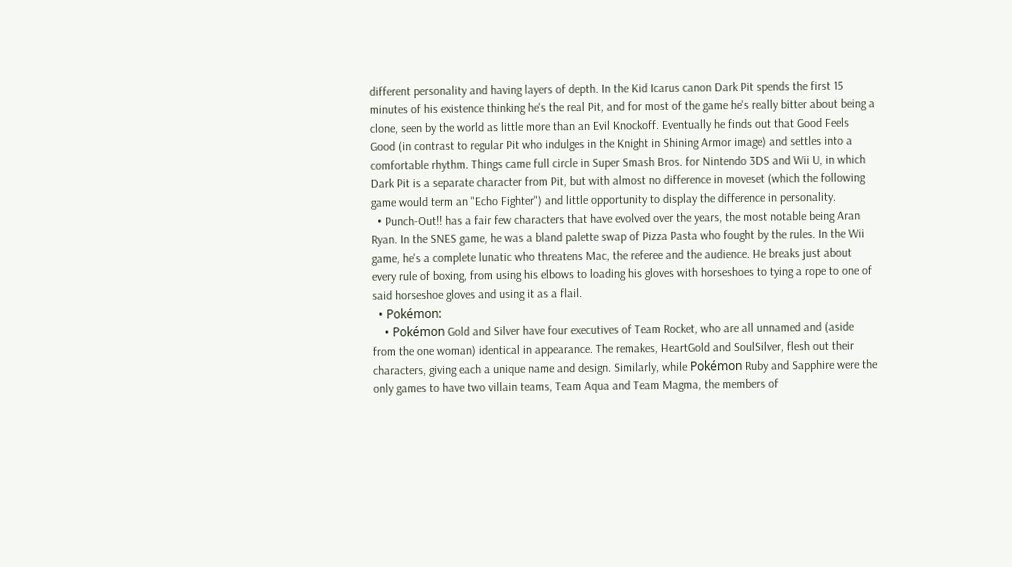different personality and having layers of depth. In the Kid Icarus canon Dark Pit spends the first 15 minutes of his existence thinking he's the real Pit, and for most of the game he's really bitter about being a clone, seen by the world as little more than an Evil Knockoff. Eventually he finds out that Good Feels Good (in contrast to regular Pit who indulges in the Knight in Shining Armor image) and settles into a comfortable rhythm. Things came full circle in Super Smash Bros. for Nintendo 3DS and Wii U, in which Dark Pit is a separate character from Pit, but with almost no difference in moveset (which the following game would term an "Echo Fighter") and little opportunity to display the difference in personality.
  • Punch-Out!! has a fair few characters that have evolved over the years, the most notable being Aran Ryan. In the SNES game, he was a bland palette swap of Pizza Pasta who fought by the rules. In the Wii game, he's a complete lunatic who threatens Mac, the referee and the audience. He breaks just about every rule of boxing, from using his elbows to loading his gloves with horseshoes to tying a rope to one of said horseshoe gloves and using it as a flail.
  • Pokémon:
    • Pokémon Gold and Silver have four executives of Team Rocket, who are all unnamed and (aside from the one woman) identical in appearance. The remakes, HeartGold and SoulSilver, flesh out their characters, giving each a unique name and design. Similarly, while Pokémon Ruby and Sapphire were the only games to have two villain teams, Team Aqua and Team Magma, the members of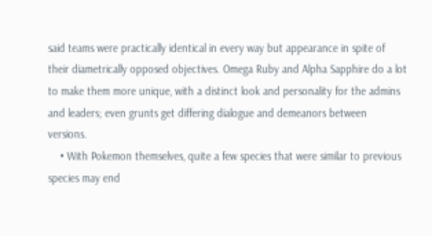said teams were practically identical in every way but appearance in spite of their diametrically opposed objectives. Omega Ruby and Alpha Sapphire do a lot to make them more unique, with a distinct look and personality for the admins and leaders; even grunts get differing dialogue and demeanors between versions.
    • With Pokemon themselves, quite a few species that were similar to previous species may end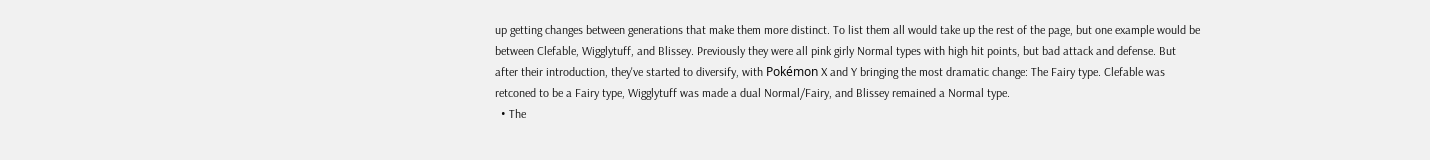up getting changes between generations that make them more distinct. To list them all would take up the rest of the page, but one example would be between Clefable, Wigglytuff, and Blissey. Previously they were all pink girly Normal types with high hit points, but bad attack and defense. But after their introduction, they've started to diversify, with Pokémon X and Y bringing the most dramatic change: The Fairy type. Clefable was retconed to be a Fairy type, Wigglytuff was made a dual Normal/Fairy, and Blissey remained a Normal type.
  • The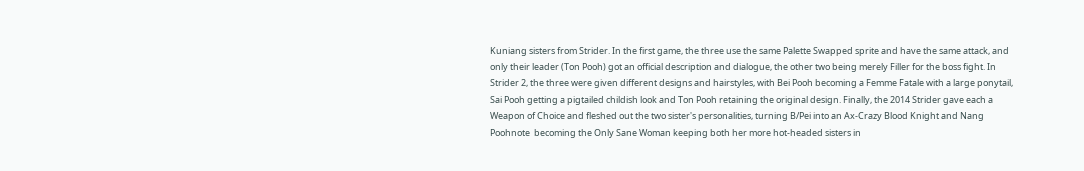Kuniang sisters from Strider. In the first game, the three use the same Palette Swapped sprite and have the same attack, and only their leader (Ton Pooh) got an official description and dialogue, the other two being merely Filler for the boss fight. In Strider 2, the three were given different designs and hairstyles, with Bei Pooh becoming a Femme Fatale with a large ponytail, Sai Pooh getting a pigtailed childish look and Ton Pooh retaining the original design. Finally, the 2014 Strider gave each a Weapon of Choice and fleshed out the two sister's personalities, turning B/Pei into an Ax-Crazy Blood Knight and Nang Poohnote  becoming the Only Sane Woman keeping both her more hot-headed sisters in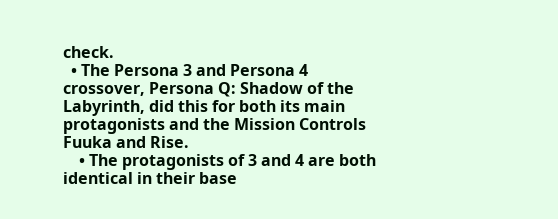check.
  • The Persona 3 and Persona 4 crossover, Persona Q: Shadow of the Labyrinth, did this for both its main protagonists and the Mission Controls Fuuka and Rise.
    • The protagonists of 3 and 4 are both identical in their base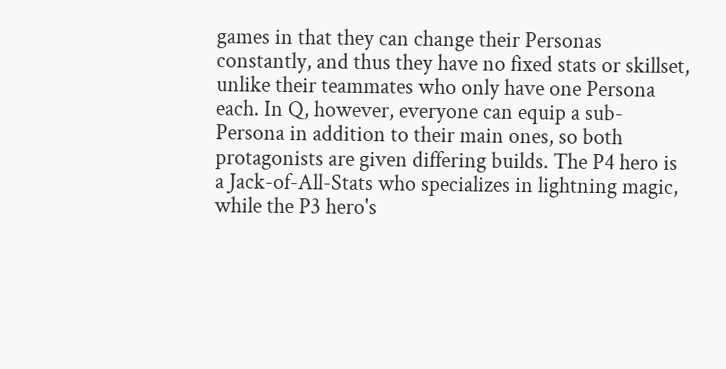games in that they can change their Personas constantly, and thus they have no fixed stats or skillset, unlike their teammates who only have one Persona each. In Q, however, everyone can equip a sub-Persona in addition to their main ones, so both protagonists are given differing builds. The P4 hero is a Jack-of-All-Stats who specializes in lightning magic, while the P3 hero's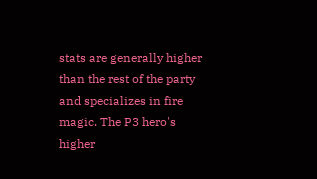stats are generally higher than the rest of the party and specializes in fire magic. The P3 hero's higher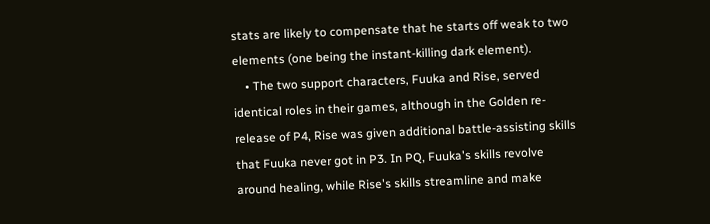stats are likely to compensate that he starts off weak to two elements (one being the instant-killing dark element).
    • The two support characters, Fuuka and Rise, served identical roles in their games, although in the Golden re-release of P4, Rise was given additional battle-assisting skills that Fuuka never got in P3. In PQ, Fuuka's skills revolve around healing, while Rise's skills streamline and make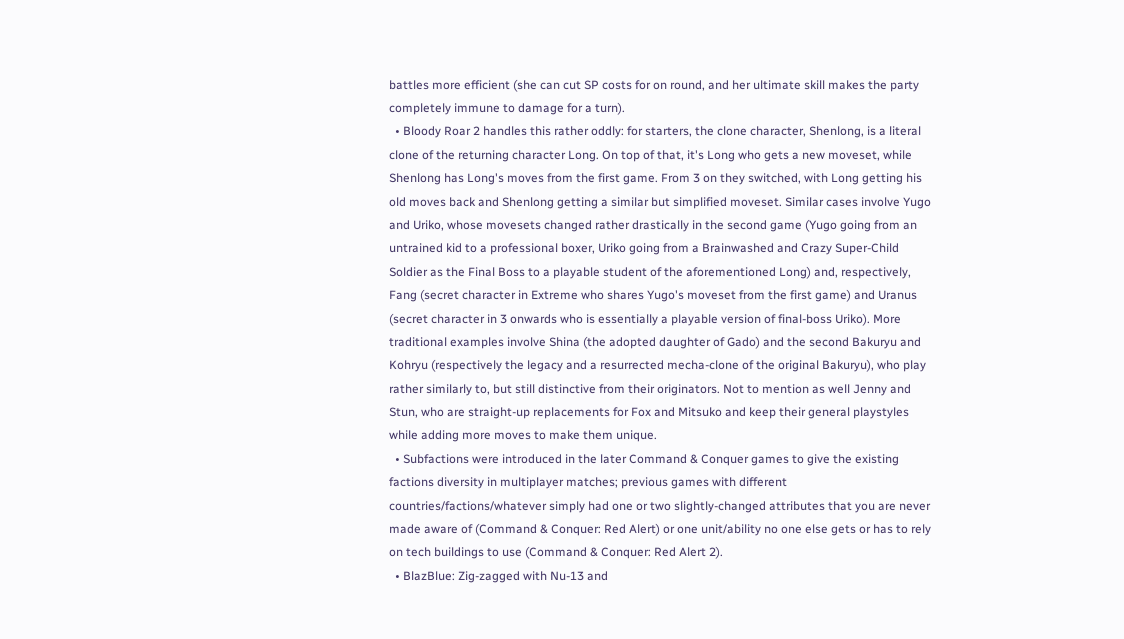battles more efficient (she can cut SP costs for on round, and her ultimate skill makes the party completely immune to damage for a turn).
  • Bloody Roar 2 handles this rather oddly: for starters, the clone character, Shenlong, is a literal clone of the returning character Long. On top of that, it's Long who gets a new moveset, while Shenlong has Long's moves from the first game. From 3 on they switched, with Long getting his old moves back and Shenlong getting a similar but simplified moveset. Similar cases involve Yugo and Uriko, whose movesets changed rather drastically in the second game (Yugo going from an untrained kid to a professional boxer, Uriko going from a Brainwashed and Crazy Super-Child Soldier as the Final Boss to a playable student of the aforementioned Long) and, respectively, Fang (secret character in Extreme who shares Yugo's moveset from the first game) and Uranus (secret character in 3 onwards who is essentially a playable version of final-boss Uriko). More traditional examples involve Shina (the adopted daughter of Gado) and the second Bakuryu and Kohryu (respectively the legacy and a resurrected mecha-clone of the original Bakuryu), who play rather similarly to, but still distinctive from their originators. Not to mention as well Jenny and Stun, who are straight-up replacements for Fox and Mitsuko and keep their general playstyles while adding more moves to make them unique.
  • Subfactions were introduced in the later Command & Conquer games to give the existing factions diversity in multiplayer matches; previous games with different countries/factions/whatever simply had one or two slightly-changed attributes that you are never made aware of (Command & Conquer: Red Alert) or one unit/ability no one else gets or has to rely on tech buildings to use (Command & Conquer: Red Alert 2).
  • BlazBlue: Zig-zagged with Nu-13 and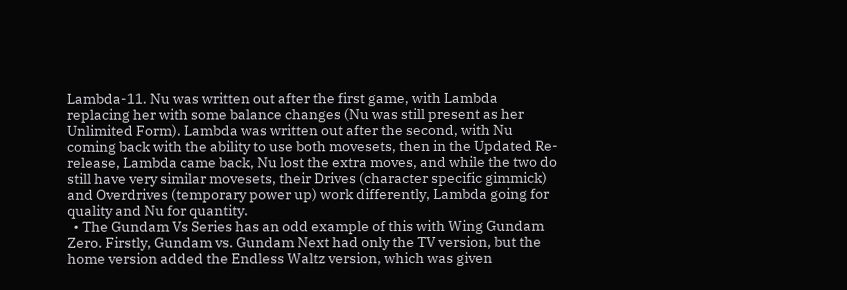Lambda-11. Nu was written out after the first game, with Lambda replacing her with some balance changes (Nu was still present as her Unlimited Form). Lambda was written out after the second, with Nu coming back with the ability to use both movesets, then in the Updated Re-release, Lambda came back, Nu lost the extra moves, and while the two do still have very similar movesets, their Drives (character specific gimmick) and Overdrives (temporary power up) work differently, Lambda going for quality and Nu for quantity.
  • The Gundam Vs Series has an odd example of this with Wing Gundam Zero. Firstly, Gundam vs. Gundam Next had only the TV version, but the home version added the Endless Waltz version, which was given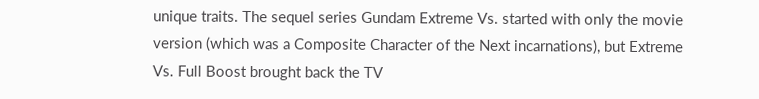unique traits. The sequel series Gundam Extreme Vs. started with only the movie version (which was a Composite Character of the Next incarnations), but Extreme Vs. Full Boost brought back the TV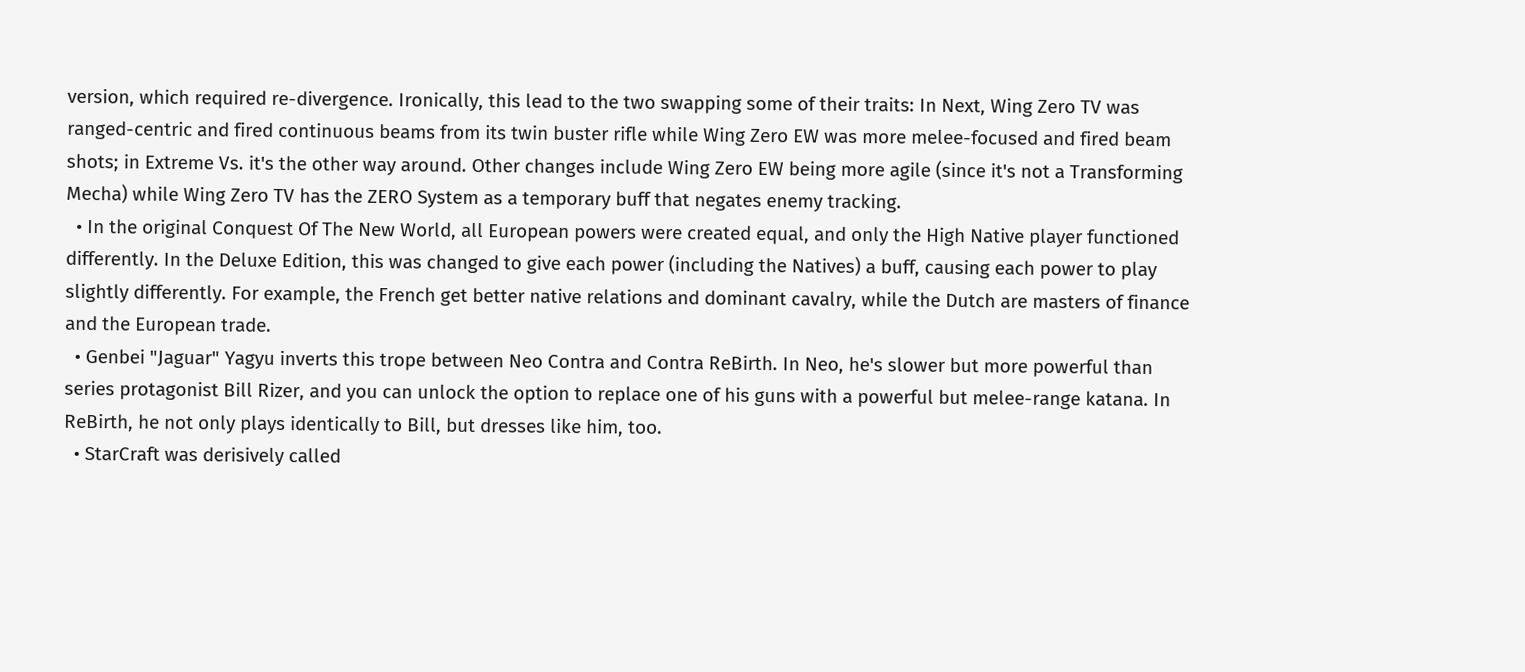version, which required re-divergence. Ironically, this lead to the two swapping some of their traits: In Next, Wing Zero TV was ranged-centric and fired continuous beams from its twin buster rifle while Wing Zero EW was more melee-focused and fired beam shots; in Extreme Vs. it's the other way around. Other changes include Wing Zero EW being more agile (since it's not a Transforming Mecha) while Wing Zero TV has the ZERO System as a temporary buff that negates enemy tracking.
  • In the original Conquest Of The New World, all European powers were created equal, and only the High Native player functioned differently. In the Deluxe Edition, this was changed to give each power (including the Natives) a buff, causing each power to play slightly differently. For example, the French get better native relations and dominant cavalry, while the Dutch are masters of finance and the European trade.
  • Genbei "Jaguar" Yagyu inverts this trope between Neo Contra and Contra ReBirth. In Neo, he's slower but more powerful than series protagonist Bill Rizer, and you can unlock the option to replace one of his guns with a powerful but melee-range katana. In ReBirth, he not only plays identically to Bill, but dresses like him, too.
  • StarCraft was derisively called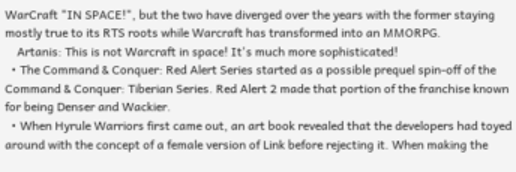WarCraft "IN SPACE!", but the two have diverged over the years with the former staying mostly true to its RTS roots while Warcraft has transformed into an MMORPG.
    Artanis: This is not Warcraft in space! It's much more sophisticated!
  • The Command & Conquer: Red Alert Series started as a possible prequel spin-off of the Command & Conquer: Tiberian Series. Red Alert 2 made that portion of the franchise known for being Denser and Wackier.
  • When Hyrule Warriors first came out, an art book revealed that the developers had toyed around with the concept of a female version of Link before rejecting it. When making the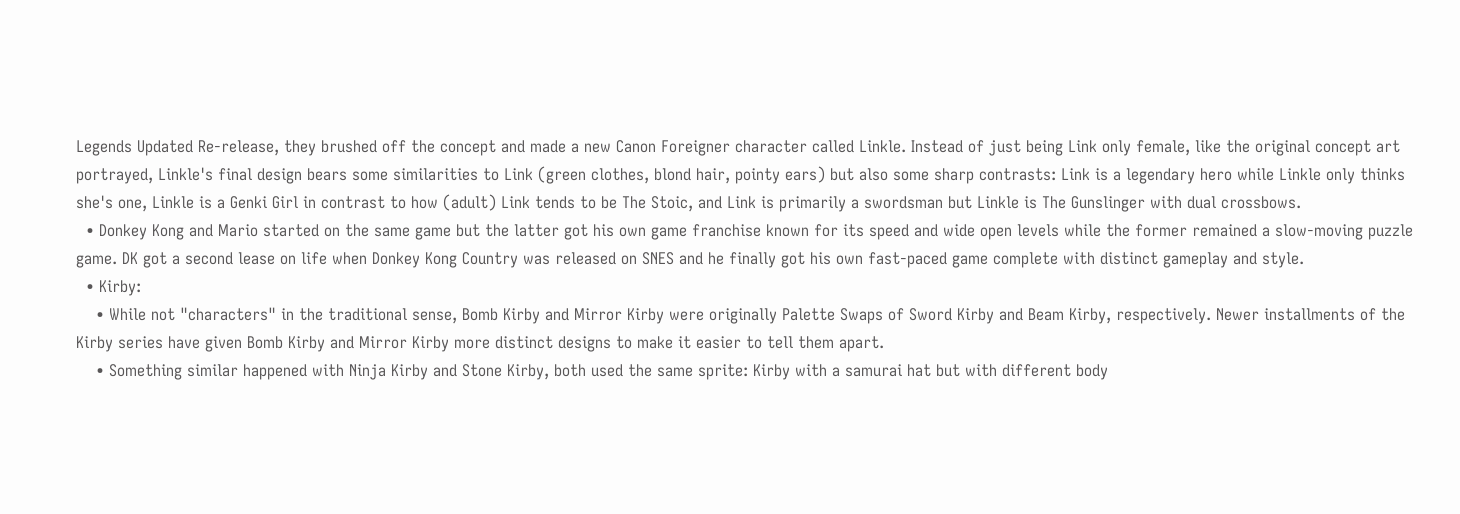Legends Updated Re-release, they brushed off the concept and made a new Canon Foreigner character called Linkle. Instead of just being Link only female, like the original concept art portrayed, Linkle's final design bears some similarities to Link (green clothes, blond hair, pointy ears) but also some sharp contrasts: Link is a legendary hero while Linkle only thinks she's one, Linkle is a Genki Girl in contrast to how (adult) Link tends to be The Stoic, and Link is primarily a swordsman but Linkle is The Gunslinger with dual crossbows.
  • Donkey Kong and Mario started on the same game but the latter got his own game franchise known for its speed and wide open levels while the former remained a slow-moving puzzle game. DK got a second lease on life when Donkey Kong Country was released on SNES and he finally got his own fast-paced game complete with distinct gameplay and style.
  • Kirby:
    • While not "characters" in the traditional sense, Bomb Kirby and Mirror Kirby were originally Palette Swaps of Sword Kirby and Beam Kirby, respectively. Newer installments of the Kirby series have given Bomb Kirby and Mirror Kirby more distinct designs to make it easier to tell them apart.
    • Something similar happened with Ninja Kirby and Stone Kirby, both used the same sprite: Kirby with a samurai hat but with different body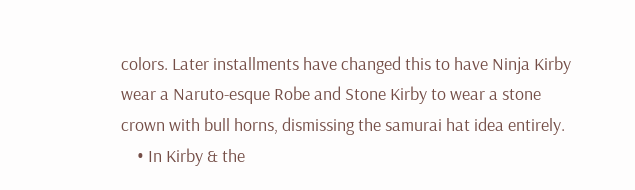colors. Later installments have changed this to have Ninja Kirby wear a Naruto-esque Robe and Stone Kirby to wear a stone crown with bull horns, dismissing the samurai hat idea entirely.
    • In Kirby & the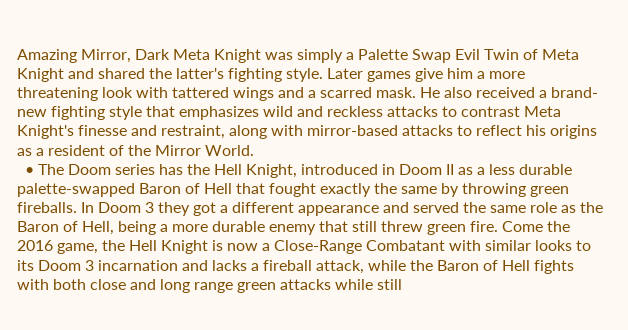Amazing Mirror, Dark Meta Knight was simply a Palette Swap Evil Twin of Meta Knight and shared the latter's fighting style. Later games give him a more threatening look with tattered wings and a scarred mask. He also received a brand-new fighting style that emphasizes wild and reckless attacks to contrast Meta Knight's finesse and restraint, along with mirror-based attacks to reflect his origins as a resident of the Mirror World.
  • The Doom series has the Hell Knight, introduced in Doom II as a less durable palette-swapped Baron of Hell that fought exactly the same by throwing green fireballs. In Doom 3 they got a different appearance and served the same role as the Baron of Hell, being a more durable enemy that still threw green fire. Come the 2016 game, the Hell Knight is now a Close-Range Combatant with similar looks to its Doom 3 incarnation and lacks a fireball attack, while the Baron of Hell fights with both close and long range green attacks while still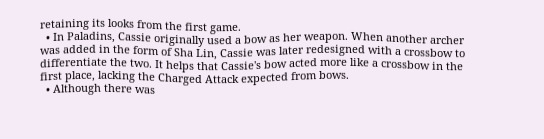retaining its looks from the first game.
  • In Paladins, Cassie originally used a bow as her weapon. When another archer was added in the form of Sha Lin, Cassie was later redesigned with a crossbow to differentiate the two. It helps that Cassie's bow acted more like a crossbow in the first place, lacking the Charged Attack expected from bows.
  • Although there was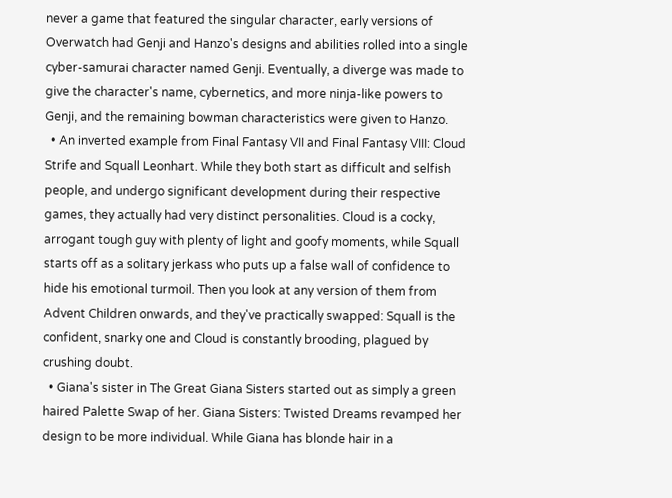never a game that featured the singular character, early versions of Overwatch had Genji and Hanzo's designs and abilities rolled into a single cyber-samurai character named Genji. Eventually, a diverge was made to give the character's name, cybernetics, and more ninja-like powers to Genji, and the remaining bowman characteristics were given to Hanzo.
  • An inverted example from Final Fantasy VII and Final Fantasy VIII: Cloud Strife and Squall Leonhart. While they both start as difficult and selfish people, and undergo significant development during their respective games, they actually had very distinct personalities. Cloud is a cocky, arrogant tough guy with plenty of light and goofy moments, while Squall starts off as a solitary jerkass who puts up a false wall of confidence to hide his emotional turmoil. Then you look at any version of them from Advent Children onwards, and they've practically swapped: Squall is the confident, snarky one and Cloud is constantly brooding, plagued by crushing doubt.
  • Giana's sister in The Great Giana Sisters started out as simply a green haired Palette Swap of her. Giana Sisters: Twisted Dreams revamped her design to be more individual. While Giana has blonde hair in a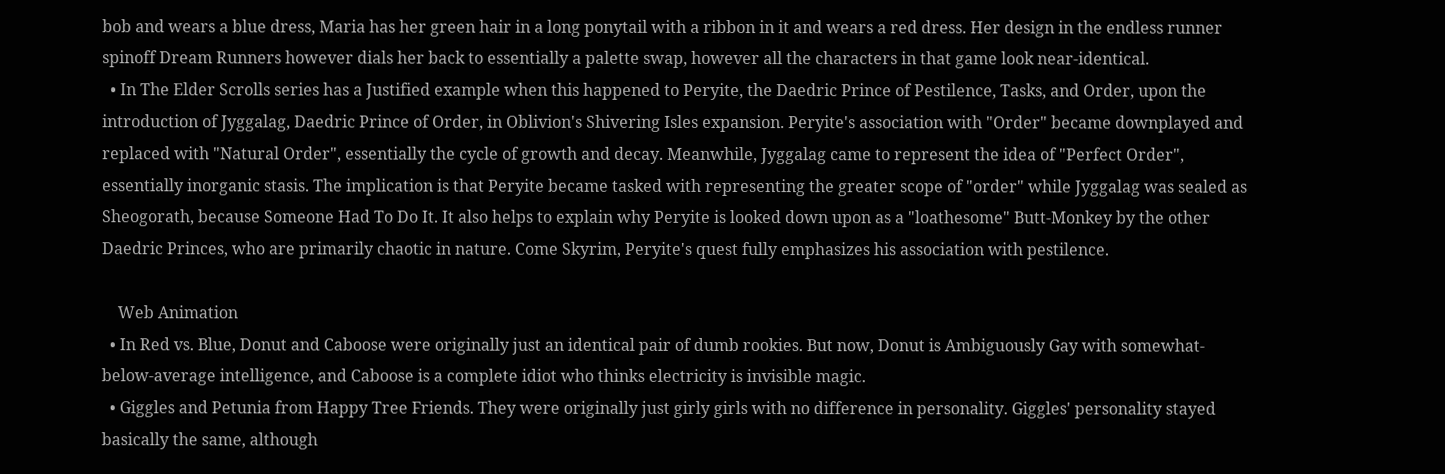bob and wears a blue dress, Maria has her green hair in a long ponytail with a ribbon in it and wears a red dress. Her design in the endless runner spinoff Dream Runners however dials her back to essentially a palette swap, however all the characters in that game look near-identical.
  • In The Elder Scrolls series has a Justified example when this happened to Peryite, the Daedric Prince of Pestilence, Tasks, and Order, upon the introduction of Jyggalag, Daedric Prince of Order, in Oblivion's Shivering Isles expansion. Peryite's association with "Order" became downplayed and replaced with "Natural Order", essentially the cycle of growth and decay. Meanwhile, Jyggalag came to represent the idea of "Perfect Order", essentially inorganic stasis. The implication is that Peryite became tasked with representing the greater scope of "order" while Jyggalag was sealed as Sheogorath, because Someone Had To Do It. It also helps to explain why Peryite is looked down upon as a "loathesome" Butt-Monkey by the other Daedric Princes, who are primarily chaotic in nature. Come Skyrim, Peryite's quest fully emphasizes his association with pestilence.

    Web Animation
  • In Red vs. Blue, Donut and Caboose were originally just an identical pair of dumb rookies. But now, Donut is Ambiguously Gay with somewhat-below-average intelligence, and Caboose is a complete idiot who thinks electricity is invisible magic.
  • Giggles and Petunia from Happy Tree Friends. They were originally just girly girls with no difference in personality. Giggles' personality stayed basically the same, although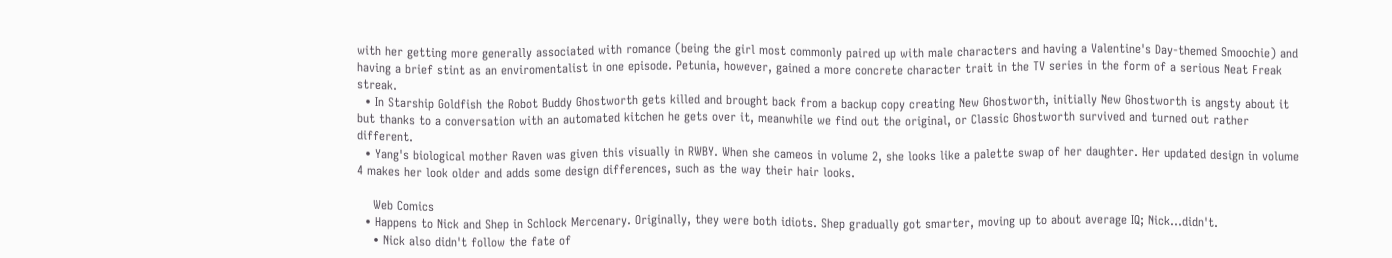with her getting more generally associated with romance (being the girl most commonly paired up with male characters and having a Valentine's Day-themed Smoochie) and having a brief stint as an enviromentalist in one episode. Petunia, however, gained a more concrete character trait in the TV series in the form of a serious Neat Freak streak.
  • In Starship Goldfish the Robot Buddy Ghostworth gets killed and brought back from a backup copy creating New Ghostworth, initially New Ghostworth is angsty about it but thanks to a conversation with an automated kitchen he gets over it, meanwhile we find out the original, or Classic Ghostworth survived and turned out rather different.
  • Yang's biological mother Raven was given this visually in RWBY. When she cameos in volume 2, she looks like a palette swap of her daughter. Her updated design in volume 4 makes her look older and adds some design differences, such as the way their hair looks.

    Web Comics
  • Happens to Nick and Shep in Schlock Mercenary. Originally, they were both idiots. Shep gradually got smarter, moving up to about average IQ; Nick...didn't.
    • Nick also didn't follow the fate of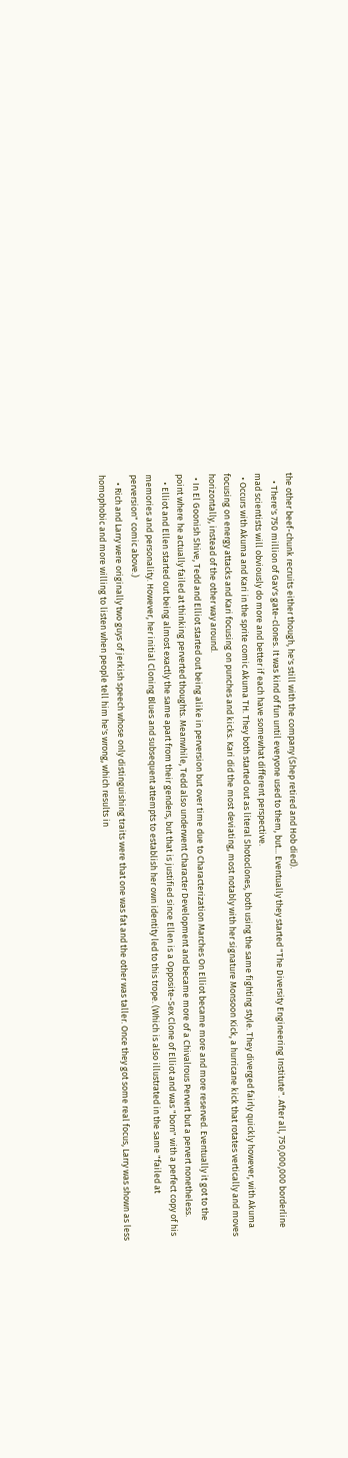the other beef-chunk recruits either though, he's still with the company (Shep retired and Hob died).
    • There's 750 million of Gav's gate-clones. It was kind of fun until everyone used to them, but... Eventually they started "The Diversity Engineering Institute". After all, 750,000,000 borderline mad scientists will obviously do more and better if each have somewhat different perspective.
  • Occurs with Akuma and Kari in the sprite comic Akuma TH. They both started out as literal Shotoclones, both using the same fighting style. They diverged fairly quickly however, with Akuma focusing on energy attacks and Kari focusing on punches and kicks. Kari did the most deviating, most notably with her signature Monsoon Kick, a hurricane kick that rotates vertically and moves horizontally, instead of the other way around.
  • In El Goonish Shive, Tedd and Elliot started out being alike in perversion but over time due to Characterization Marches On Elliot became more and more reserved. Eventually it got to the point where he actually failed at thinking perverted thoughts. Meanwhile, Tedd also underwent Character Development and became more of a Chivalrous Pervert but a pervert nonetheless.
    • Elliot and Ellen started out being almost exactly the same apart from their genders, but that is justified since Ellen is a Opposite-Sex Clone of Elliot and was "born" with a perfect copy of his memories and personality. However, her initial Cloning Blues and subsequent attempts to establish her own identity led to this trope. (Which is also illustrated in the same "failed at perversion" comic above.)
    • Rich and Larry were originally two guys of jerkish speech whose only distinguishing traits were that one was fat and the other was taller. Once they got some real focus, Larry was shown as less homophobic and more willing to listen when people tell him he's wrong, which results in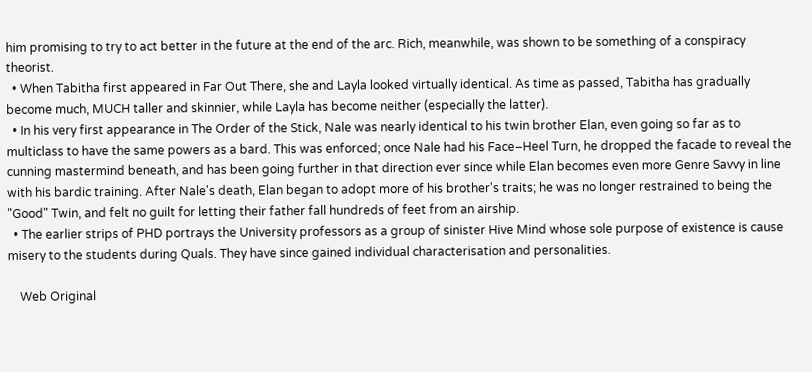him promising to try to act better in the future at the end of the arc. Rich, meanwhile, was shown to be something of a conspiracy theorist.
  • When Tabitha first appeared in Far Out There, she and Layla looked virtually identical. As time as passed, Tabitha has gradually become much, MUCH taller and skinnier, while Layla has become neither (especially the latter).
  • In his very first appearance in The Order of the Stick, Nale was nearly identical to his twin brother Elan, even going so far as to multiclass to have the same powers as a bard. This was enforced; once Nale had his Face–Heel Turn, he dropped the facade to reveal the cunning mastermind beneath, and has been going further in that direction ever since while Elan becomes even more Genre Savvy in line with his bardic training. After Nale's death, Elan began to adopt more of his brother's traits; he was no longer restrained to being the "Good" Twin, and felt no guilt for letting their father fall hundreds of feet from an airship.
  • The earlier strips of PHD portrays the University professors as a group of sinister Hive Mind whose sole purpose of existence is cause misery to the students during Quals. They have since gained individual characterisation and personalities.

    Web Original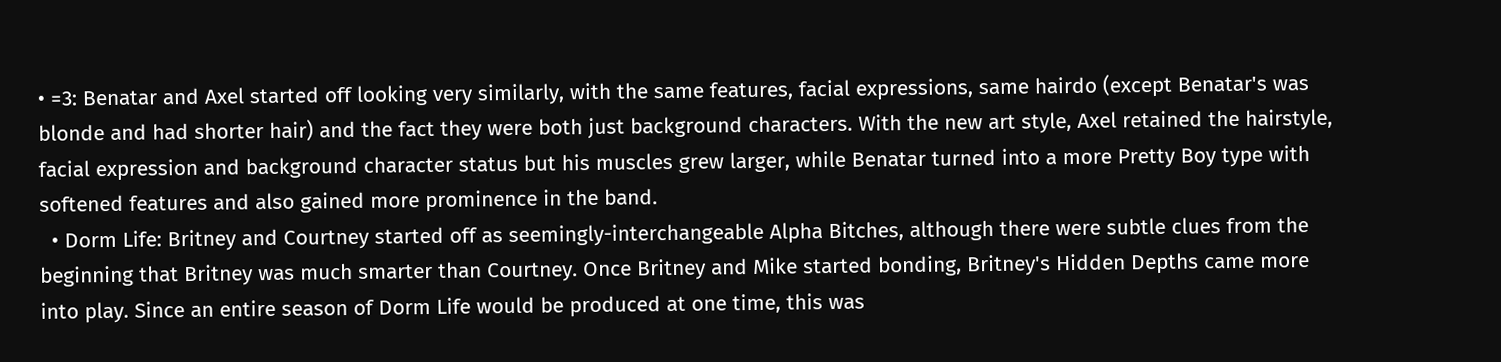• =3: Benatar and Axel started off looking very similarly, with the same features, facial expressions, same hairdo (except Benatar's was blonde and had shorter hair) and the fact they were both just background characters. With the new art style, Axel retained the hairstyle, facial expression and background character status but his muscles grew larger, while Benatar turned into a more Pretty Boy type with softened features and also gained more prominence in the band.
  • Dorm Life: Britney and Courtney started off as seemingly-interchangeable Alpha Bitches, although there were subtle clues from the beginning that Britney was much smarter than Courtney. Once Britney and Mike started bonding, Britney's Hidden Depths came more into play. Since an entire season of Dorm Life would be produced at one time, this was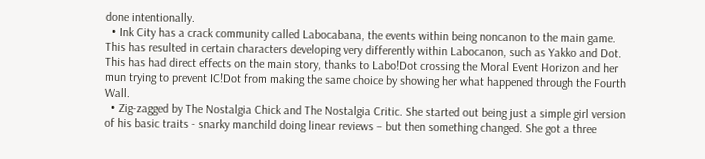done intentionally.
  • Ink City has a crack community called Labocabana, the events within being noncanon to the main game. This has resulted in certain characters developing very differently within Labocanon, such as Yakko and Dot. This has had direct effects on the main story, thanks to Labo!Dot crossing the Moral Event Horizon and her mun trying to prevent IC!Dot from making the same choice by showing her what happened through the Fourth Wall.
  • Zig-zagged by The Nostalgia Chick and The Nostalgia Critic. She started out being just a simple girl version of his basic traits - snarky manchild doing linear reviews – but then something changed. She got a three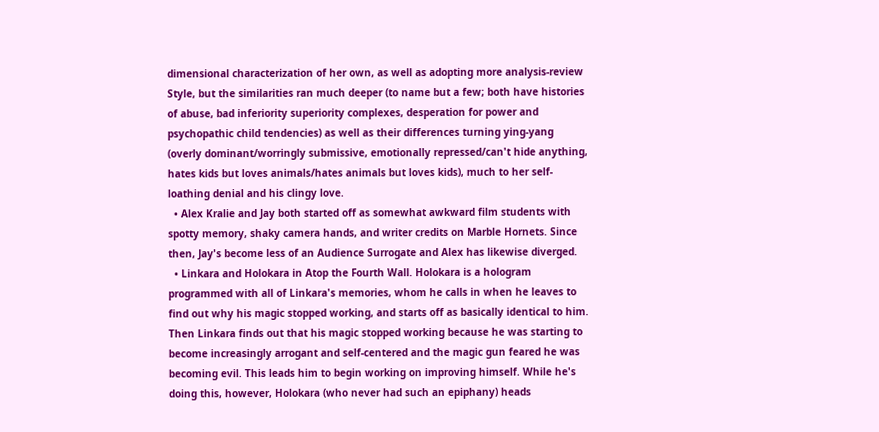dimensional characterization of her own, as well as adopting more analysis-review Style, but the similarities ran much deeper (to name but a few; both have histories of abuse, bad inferiority superiority complexes, desperation for power and psychopathic child tendencies) as well as their differences turning ying-yang (overly dominant/worringly submissive, emotionally repressed/can't hide anything, hates kids but loves animals/hates animals but loves kids), much to her self-loathing denial and his clingy love.
  • Alex Kralie and Jay both started off as somewhat awkward film students with spotty memory, shaky camera hands, and writer credits on Marble Hornets. Since then, Jay's become less of an Audience Surrogate and Alex has likewise diverged.
  • Linkara and Holokara in Atop the Fourth Wall. Holokara is a hologram programmed with all of Linkara's memories, whom he calls in when he leaves to find out why his magic stopped working, and starts off as basically identical to him. Then Linkara finds out that his magic stopped working because he was starting to become increasingly arrogant and self-centered and the magic gun feared he was becoming evil. This leads him to begin working on improving himself. While he's doing this, however, Holokara (who never had such an epiphany) heads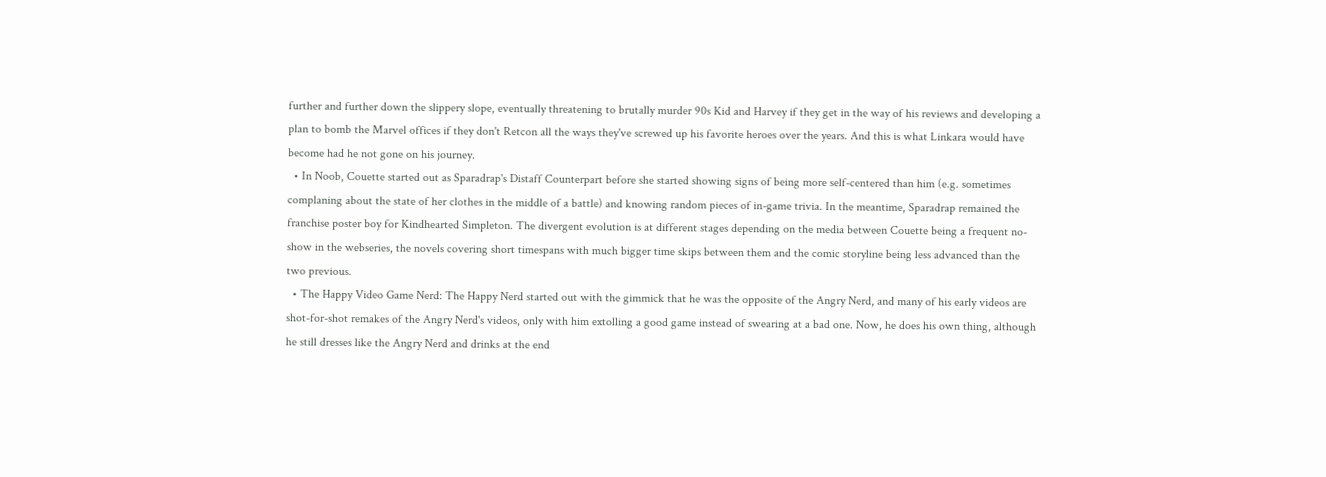further and further down the slippery slope, eventually threatening to brutally murder 90s Kid and Harvey if they get in the way of his reviews and developing a plan to bomb the Marvel offices if they don't Retcon all the ways they've screwed up his favorite heroes over the years. And this is what Linkara would have become had he not gone on his journey.
  • In Noob, Couette started out as Sparadrap's Distaff Counterpart before she started showing signs of being more self-centered than him (e.g. sometimes complaning about the state of her clothes in the middle of a battle) and knowing random pieces of in-game trivia. In the meantime, Sparadrap remained the franchise poster boy for Kindhearted Simpleton. The divergent evolution is at different stages depending on the media between Couette being a frequent no-show in the webseries, the novels covering short timespans with much bigger time skips between them and the comic storyline being less advanced than the two previous.
  • The Happy Video Game Nerd: The Happy Nerd started out with the gimmick that he was the opposite of the Angry Nerd, and many of his early videos are shot-for-shot remakes of the Angry Nerd's videos, only with him extolling a good game instead of swearing at a bad one. Now, he does his own thing, although he still dresses like the Angry Nerd and drinks at the end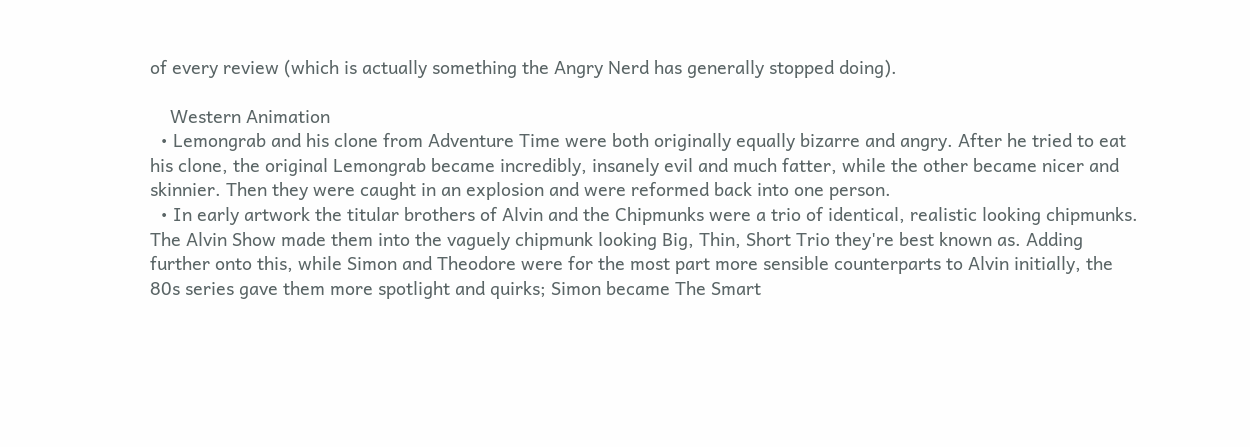of every review (which is actually something the Angry Nerd has generally stopped doing).

    Western Animation
  • Lemongrab and his clone from Adventure Time were both originally equally bizarre and angry. After he tried to eat his clone, the original Lemongrab became incredibly, insanely evil and much fatter, while the other became nicer and skinnier. Then they were caught in an explosion and were reformed back into one person.
  • In early artwork the titular brothers of Alvin and the Chipmunks were a trio of identical, realistic looking chipmunks. The Alvin Show made them into the vaguely chipmunk looking Big, Thin, Short Trio they're best known as. Adding further onto this, while Simon and Theodore were for the most part more sensible counterparts to Alvin initially, the 80s series gave them more spotlight and quirks; Simon became The Smart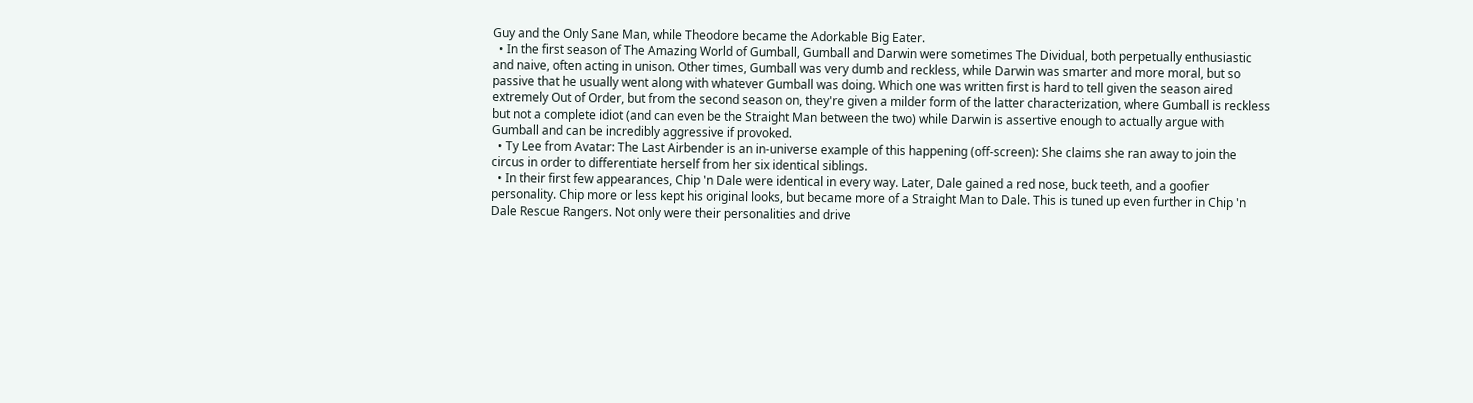Guy and the Only Sane Man, while Theodore became the Adorkable Big Eater.
  • In the first season of The Amazing World of Gumball, Gumball and Darwin were sometimes The Dividual, both perpetually enthusiastic and naive, often acting in unison. Other times, Gumball was very dumb and reckless, while Darwin was smarter and more moral, but so passive that he usually went along with whatever Gumball was doing. Which one was written first is hard to tell given the season aired extremely Out of Order, but from the second season on, they're given a milder form of the latter characterization, where Gumball is reckless but not a complete idiot (and can even be the Straight Man between the two) while Darwin is assertive enough to actually argue with Gumball and can be incredibly aggressive if provoked.
  • Ty Lee from Avatar: The Last Airbender is an in-universe example of this happening (off-screen): She claims she ran away to join the circus in order to differentiate herself from her six identical siblings.
  • In their first few appearances, Chip 'n Dale were identical in every way. Later, Dale gained a red nose, buck teeth, and a goofier personality. Chip more or less kept his original looks, but became more of a Straight Man to Dale. This is tuned up even further in Chip 'n Dale Rescue Rangers. Not only were their personalities and drive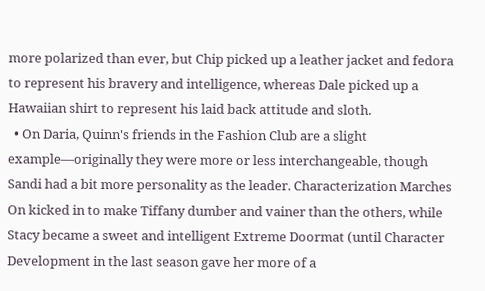more polarized than ever, but Chip picked up a leather jacket and fedora to represent his bravery and intelligence, whereas Dale picked up a Hawaiian shirt to represent his laid back attitude and sloth.
  • On Daria, Quinn's friends in the Fashion Club are a slight example—originally they were more or less interchangeable, though Sandi had a bit more personality as the leader. Characterization Marches On kicked in to make Tiffany dumber and vainer than the others, while Stacy became a sweet and intelligent Extreme Doormat (until Character Development in the last season gave her more of a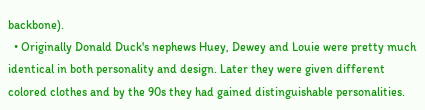backbone).
  • Originally Donald Duck's nephews Huey, Dewey and Louie were pretty much identical in both personality and design. Later they were given different colored clothes and by the 90s they had gained distinguishable personalities.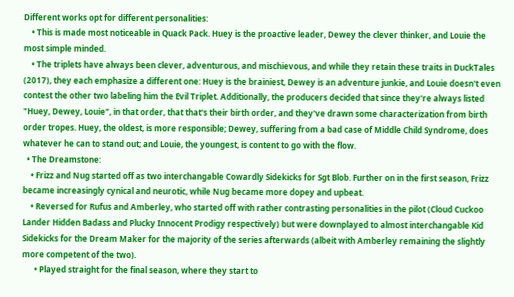Different works opt for different personalities:
    • This is made most noticeable in Quack Pack. Huey is the proactive leader, Dewey the clever thinker, and Louie the most simple minded.
    • The triplets have always been clever, adventurous, and mischievous, and while they retain these traits in DuckTales (2017), they each emphasize a different one: Huey is the brainiest, Dewey is an adventure junkie, and Louie doesn't even contest the other two labeling him the Evil Triplet. Additionally, the producers decided that since they're always listed "Huey, Dewey, Louie", in that order, that that's their birth order, and they've drawn some characterization from birth order tropes. Huey, the oldest, is more responsible; Dewey, suffering from a bad case of Middle Child Syndrome, does whatever he can to stand out; and Louie, the youngest, is content to go with the flow.
  • The Dreamstone:
    • Frizz and Nug started off as two interchangable Cowardly Sidekicks for Sgt Blob. Further on in the first season, Frizz became increasingly cynical and neurotic, while Nug became more dopey and upbeat.
    • Reversed for Rufus and Amberley, who started off with rather contrasting personalities in the pilot (Cloud Cuckoo Lander Hidden Badass and Plucky Innocent Prodigy respectively) but were downplayed to almost interchangable Kid Sidekicks for the Dream Maker for the majority of the series afterwards (albeit with Amberley remaining the slightly more competent of the two).
      • Played straight for the final season, where they start to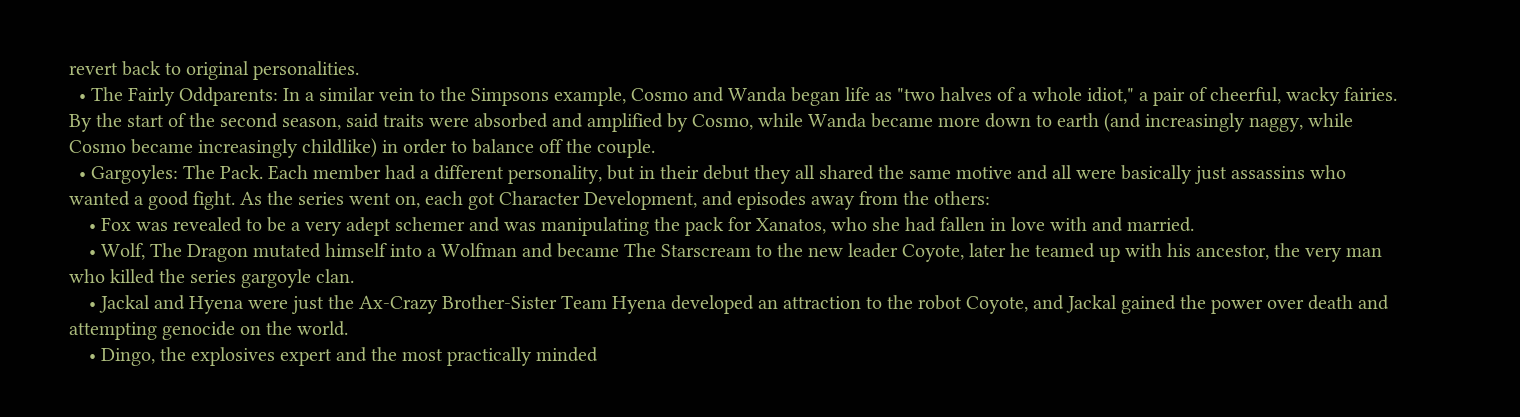revert back to original personalities.
  • The Fairly Oddparents: In a similar vein to the Simpsons example, Cosmo and Wanda began life as "two halves of a whole idiot," a pair of cheerful, wacky fairies. By the start of the second season, said traits were absorbed and amplified by Cosmo, while Wanda became more down to earth (and increasingly naggy, while Cosmo became increasingly childlike) in order to balance off the couple.
  • Gargoyles: The Pack. Each member had a different personality, but in their debut they all shared the same motive and all were basically just assassins who wanted a good fight. As the series went on, each got Character Development, and episodes away from the others:
    • Fox was revealed to be a very adept schemer and was manipulating the pack for Xanatos, who she had fallen in love with and married.
    • Wolf, The Dragon mutated himself into a Wolfman and became The Starscream to the new leader Coyote, later he teamed up with his ancestor, the very man who killed the series gargoyle clan.
    • Jackal and Hyena were just the Ax-Crazy Brother-Sister Team Hyena developed an attraction to the robot Coyote, and Jackal gained the power over death and attempting genocide on the world.
    • Dingo, the explosives expert and the most practically minded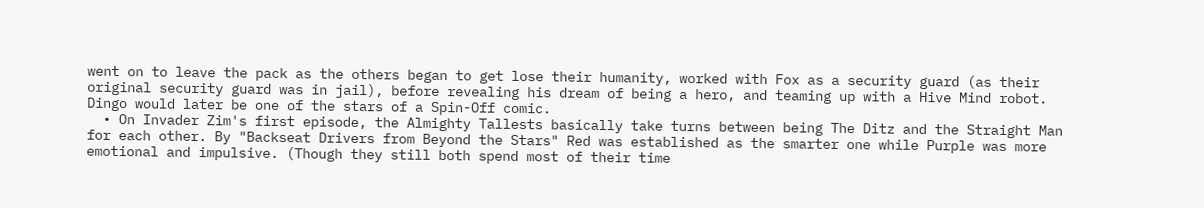went on to leave the pack as the others began to get lose their humanity, worked with Fox as a security guard (as their original security guard was in jail), before revealing his dream of being a hero, and teaming up with a Hive Mind robot. Dingo would later be one of the stars of a Spin-Off comic.
  • On Invader Zim's first episode, the Almighty Tallests basically take turns between being The Ditz and the Straight Man for each other. By "Backseat Drivers from Beyond the Stars" Red was established as the smarter one while Purple was more emotional and impulsive. (Though they still both spend most of their time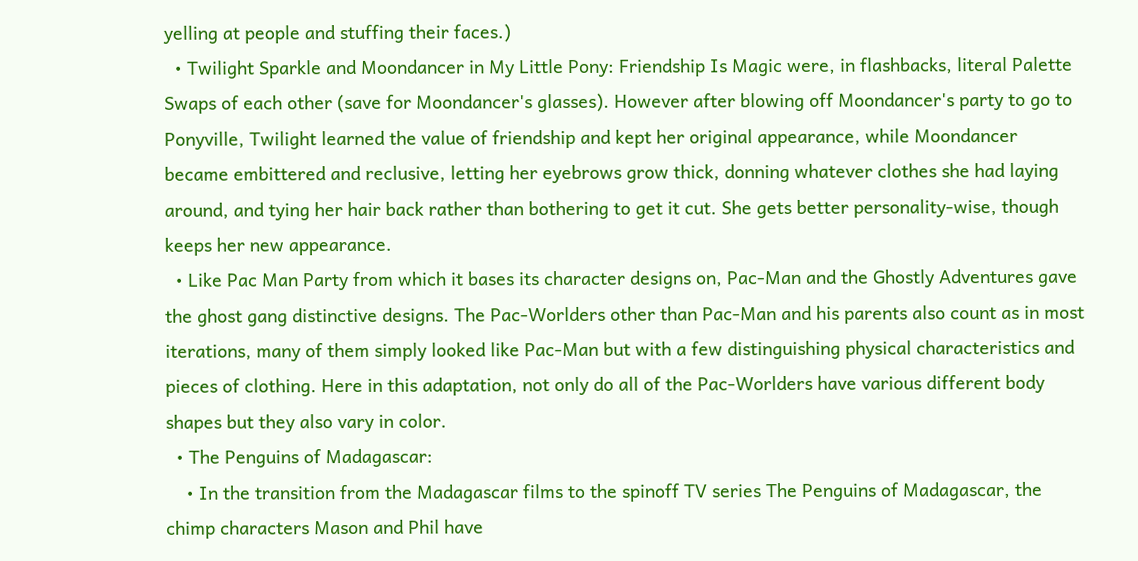yelling at people and stuffing their faces.)
  • Twilight Sparkle and Moondancer in My Little Pony: Friendship Is Magic were, in flashbacks, literal Palette Swaps of each other (save for Moondancer's glasses). However after blowing off Moondancer's party to go to Ponyville, Twilight learned the value of friendship and kept her original appearance, while Moondancer became embittered and reclusive, letting her eyebrows grow thick, donning whatever clothes she had laying around, and tying her hair back rather than bothering to get it cut. She gets better personality-wise, though keeps her new appearance.
  • Like Pac Man Party from which it bases its character designs on, Pac-Man and the Ghostly Adventures gave the ghost gang distinctive designs. The Pac-Worlders other than Pac-Man and his parents also count as in most iterations, many of them simply looked like Pac-Man but with a few distinguishing physical characteristics and pieces of clothing. Here in this adaptation, not only do all of the Pac-Worlders have various different body shapes but they also vary in color.
  • The Penguins of Madagascar:
    • In the transition from the Madagascar films to the spinoff TV series The Penguins of Madagascar, the chimp characters Mason and Phil have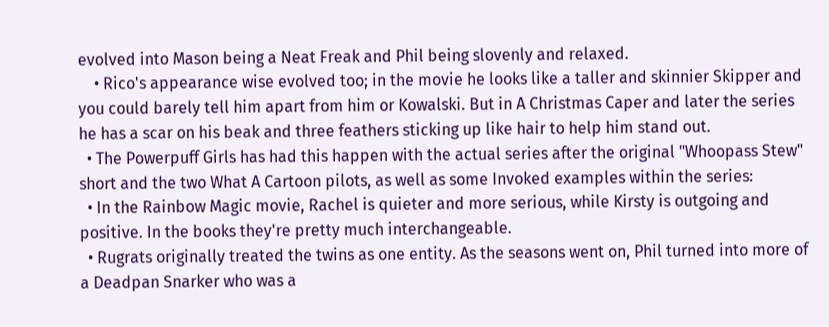evolved into Mason being a Neat Freak and Phil being slovenly and relaxed.
    • Rico's appearance wise evolved too; in the movie he looks like a taller and skinnier Skipper and you could barely tell him apart from him or Kowalski. But in A Christmas Caper and later the series he has a scar on his beak and three feathers sticking up like hair to help him stand out.
  • The Powerpuff Girls has had this happen with the actual series after the original "Whoopass Stew" short and the two What A Cartoon pilots, as well as some Invoked examples within the series:
  • In the Rainbow Magic movie, Rachel is quieter and more serious, while Kirsty is outgoing and positive. In the books they're pretty much interchangeable.
  • Rugrats originally treated the twins as one entity. As the seasons went on, Phil turned into more of a Deadpan Snarker who was a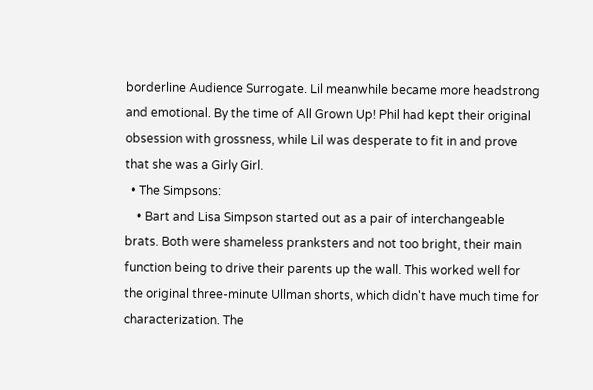borderline Audience Surrogate. Lil meanwhile became more headstrong and emotional. By the time of All Grown Up! Phil had kept their original obsession with grossness, while Lil was desperate to fit in and prove that she was a Girly Girl.
  • The Simpsons:
    • Bart and Lisa Simpson started out as a pair of interchangeable brats. Both were shameless pranksters and not too bright, their main function being to drive their parents up the wall. This worked well for the original three-minute Ullman shorts, which didn't have much time for characterization. The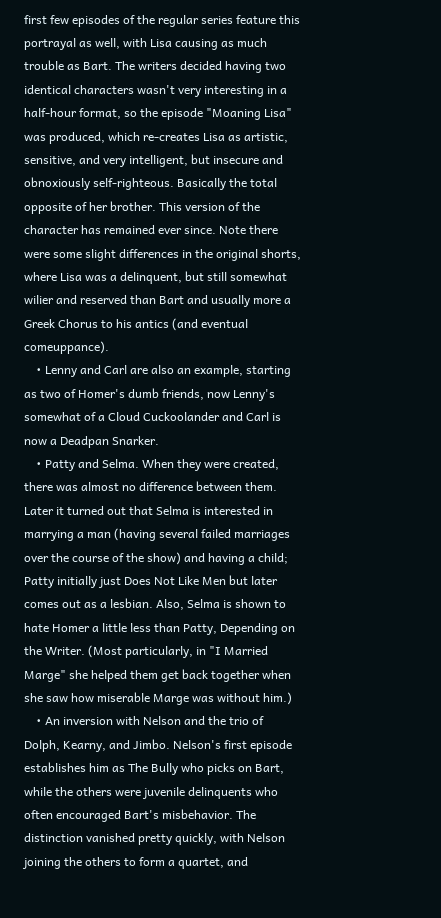first few episodes of the regular series feature this portrayal as well, with Lisa causing as much trouble as Bart. The writers decided having two identical characters wasn't very interesting in a half-hour format, so the episode "Moaning Lisa" was produced, which re-creates Lisa as artistic, sensitive, and very intelligent, but insecure and obnoxiously self-righteous. Basically the total opposite of her brother. This version of the character has remained ever since. Note there were some slight differences in the original shorts, where Lisa was a delinquent, but still somewhat wilier and reserved than Bart and usually more a Greek Chorus to his antics (and eventual comeuppance).
    • Lenny and Carl are also an example, starting as two of Homer's dumb friends, now Lenny's somewhat of a Cloud Cuckoolander and Carl is now a Deadpan Snarker.
    • Patty and Selma. When they were created, there was almost no difference between them. Later it turned out that Selma is interested in marrying a man (having several failed marriages over the course of the show) and having a child; Patty initially just Does Not Like Men but later comes out as a lesbian. Also, Selma is shown to hate Homer a little less than Patty, Depending on the Writer. (Most particularly, in "I Married Marge" she helped them get back together when she saw how miserable Marge was without him.)
    • An inversion with Nelson and the trio of Dolph, Kearny, and Jimbo. Nelson's first episode establishes him as The Bully who picks on Bart, while the others were juvenile delinquents who often encouraged Bart's misbehavior. The distinction vanished pretty quickly, with Nelson joining the others to form a quartet, and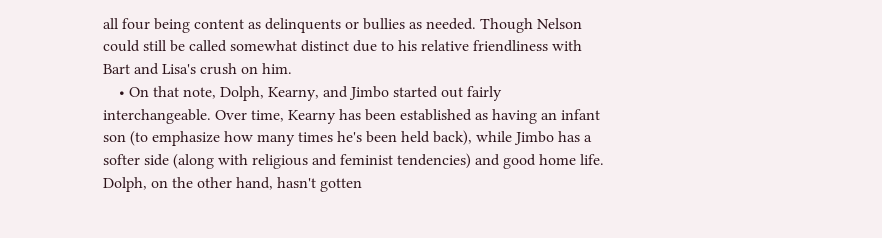all four being content as delinquents or bullies as needed. Though Nelson could still be called somewhat distinct due to his relative friendliness with Bart and Lisa's crush on him.
    • On that note, Dolph, Kearny, and Jimbo started out fairly interchangeable. Over time, Kearny has been established as having an infant son (to emphasize how many times he's been held back), while Jimbo has a softer side (along with religious and feminist tendencies) and good home life. Dolph, on the other hand, hasn't gotten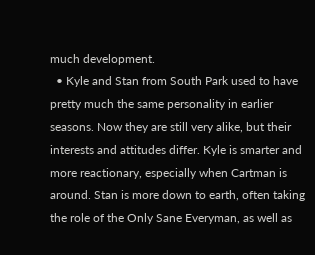much development.
  • Kyle and Stan from South Park used to have pretty much the same personality in earlier seasons. Now they are still very alike, but their interests and attitudes differ. Kyle is smarter and more reactionary, especially when Cartman is around. Stan is more down to earth, often taking the role of the Only Sane Everyman, as well as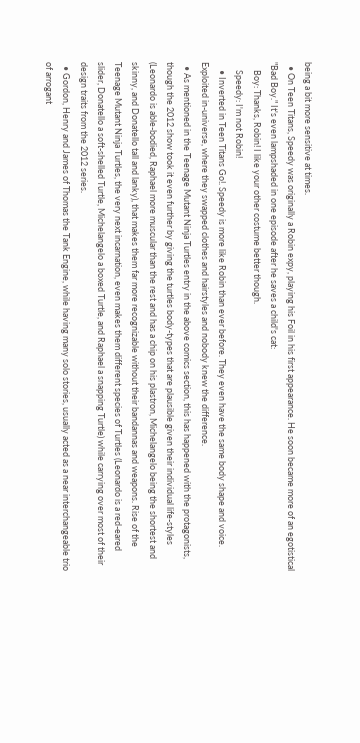being a bit more sensitive at times.
  • On Teen Titans, Speedy was originally a Robin expy, playing his Foil in his first appearance. He soon became more of an egotistical "Bad Boy." It's even lampshaded in one episode after he saves a child's cat:
    Boy: Thanks, Robin! I like your other costume better though.
    Speedy: I'm not Robin!
    • Inverted in Teen Titans Go!. Speedy is more like Robin than ever before. They even have the same body shape and voice. Exploited in-universe, where they swapped clothes and hairstyles and nobody knew the difference.
  • As mentioned in the Teenage Mutant Ninja Turtles entry in the above comics section, this has happened with the protagonists, though the 2012 show took it even further by giving the turtles body-types that are plausible given their individual life-styles (Leonardo is able-bodied, Raphael more muscular than the rest and has a chip on his plastron, Michelangelo being the shortest and skinny, and Donatello tall and lanky), that makes them far more recognizable without their bandannas and weapons. Rise of the Teenage Mutant Ninja Turtles, the very next incarnation, even makes them different species of Turtles (Leonardo is a red-eared slider, Donatello a soft-shelled Turtle, Michelangelo a boxed Turtle, and Raphael a snapping Turtle) while carrying over most of their design traits from the 2012 series.
  • Gordon, Henry and James of Thomas the Tank Engine, while having many solo stories, usually acted as a near interchangeable trio of arrogant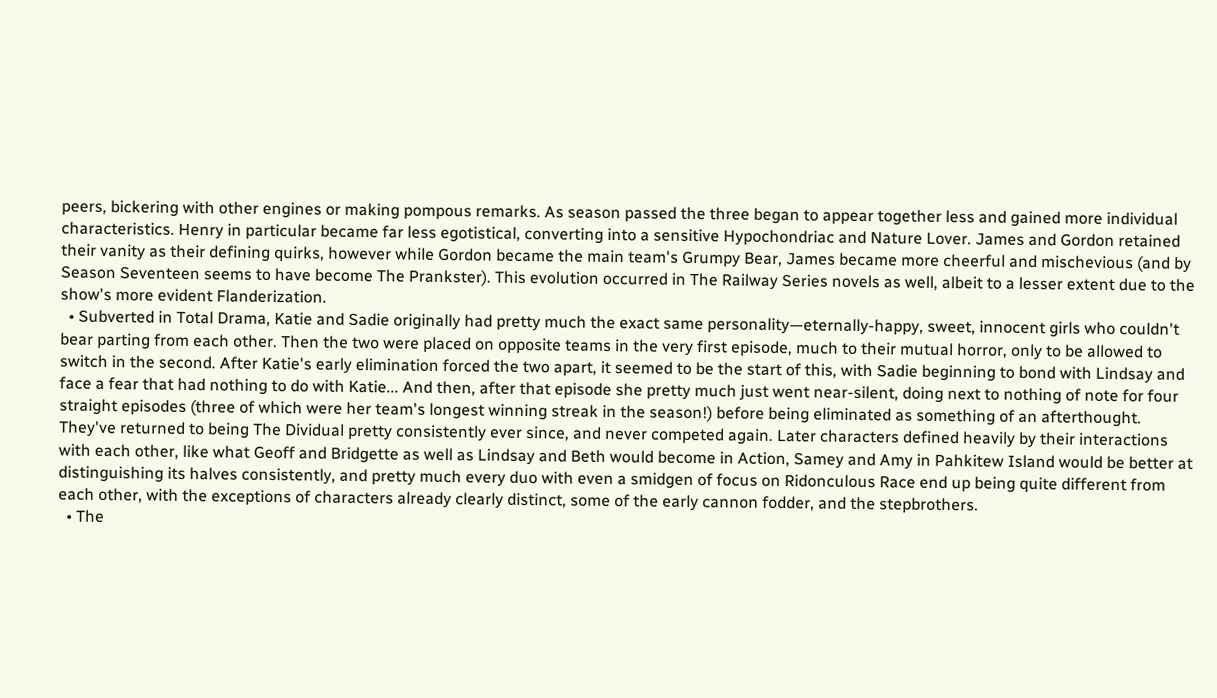peers, bickering with other engines or making pompous remarks. As season passed the three began to appear together less and gained more individual characteristics. Henry in particular became far less egotistical, converting into a sensitive Hypochondriac and Nature Lover. James and Gordon retained their vanity as their defining quirks, however while Gordon became the main team's Grumpy Bear, James became more cheerful and mischevious (and by Season Seventeen seems to have become The Prankster). This evolution occurred in The Railway Series novels as well, albeit to a lesser extent due to the show's more evident Flanderization.
  • Subverted in Total Drama, Katie and Sadie originally had pretty much the exact same personality—eternally-happy, sweet, innocent girls who couldn't bear parting from each other. Then the two were placed on opposite teams in the very first episode, much to their mutual horror, only to be allowed to switch in the second. After Katie's early elimination forced the two apart, it seemed to be the start of this, with Sadie beginning to bond with Lindsay and face a fear that had nothing to do with Katie... And then, after that episode she pretty much just went near-silent, doing next to nothing of note for four straight episodes (three of which were her team's longest winning streak in the season!) before being eliminated as something of an afterthought. They've returned to being The Dividual pretty consistently ever since, and never competed again. Later characters defined heavily by their interactions with each other, like what Geoff and Bridgette as well as Lindsay and Beth would become in Action, Samey and Amy in Pahkitew Island would be better at distinguishing its halves consistently, and pretty much every duo with even a smidgen of focus on Ridonculous Race end up being quite different from each other, with the exceptions of characters already clearly distinct, some of the early cannon fodder, and the stepbrothers.
  • The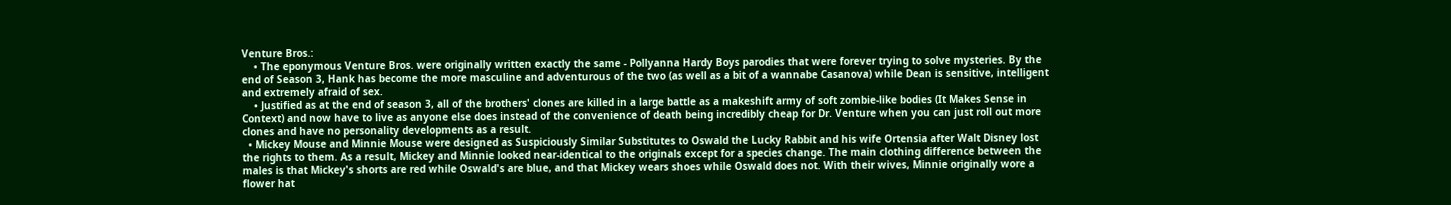Venture Bros.:
    • The eponymous Venture Bros. were originally written exactly the same - Pollyanna Hardy Boys parodies that were forever trying to solve mysteries. By the end of Season 3, Hank has become the more masculine and adventurous of the two (as well as a bit of a wannabe Casanova) while Dean is sensitive, intelligent and extremely afraid of sex.
    • Justified as at the end of season 3, all of the brothers' clones are killed in a large battle as a makeshift army of soft zombie-like bodies (It Makes Sense in Context) and now have to live as anyone else does instead of the convenience of death being incredibly cheap for Dr. Venture when you can just roll out more clones and have no personality developments as a result.
  • Mickey Mouse and Minnie Mouse were designed as Suspiciously Similar Substitutes to Oswald the Lucky Rabbit and his wife Ortensia after Walt Disney lost the rights to them. As a result, Mickey and Minnie looked near-identical to the originals except for a species change. The main clothing difference between the males is that Mickey's shorts are red while Oswald's are blue, and that Mickey wears shoes while Oswald does not. With their wives, Minnie originally wore a flower hat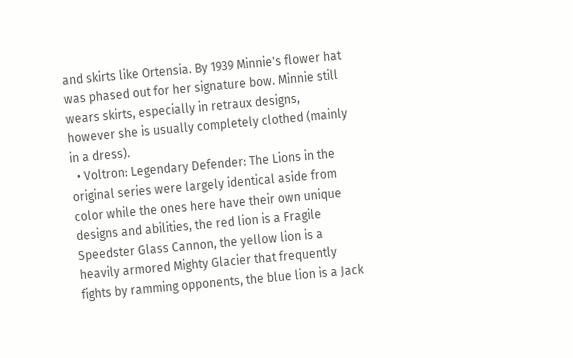and skirts like Ortensia. By 1939 Minnie's flower hat was phased out for her signature bow. Minnie still wears skirts, especially in retraux designs, however she is usually completely clothed (mainly in a dress).
  • Voltron: Legendary Defender: The Lions in the original series were largely identical aside from color while the ones here have their own unique designs and abilities, the red lion is a Fragile Speedster Glass Cannon, the yellow lion is a heavily armored Mighty Glacier that frequently fights by ramming opponents, the blue lion is a Jack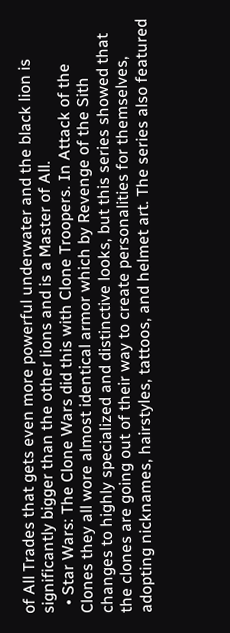of All Trades that gets even more powerful underwater and the black lion is significantly bigger than the other lions and is a Master of All.
  • Star Wars: The Clone Wars did this with Clone Troopers. In Attack of the Clones they all wore almost identical armor which by Revenge of the Sith changes to highly specialized and distinctive looks, but this series showed that the clones are going out of their way to create personalities for themselves, adopting nicknames, hairstyles, tattoos, and helmet art. The series also featured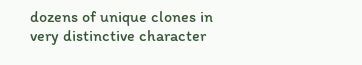dozens of unique clones in very distinctive character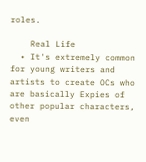roles.

    Real Life
  • It's extremely common for young writers and artists to create OCs who are basically Expies of other popular characters, even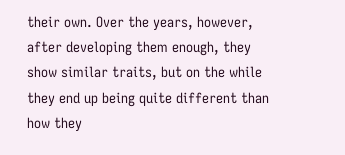their own. Over the years, however, after developing them enough, they show similar traits, but on the while they end up being quite different than how they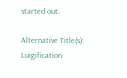started out.

Alternative Title(s): Luigification